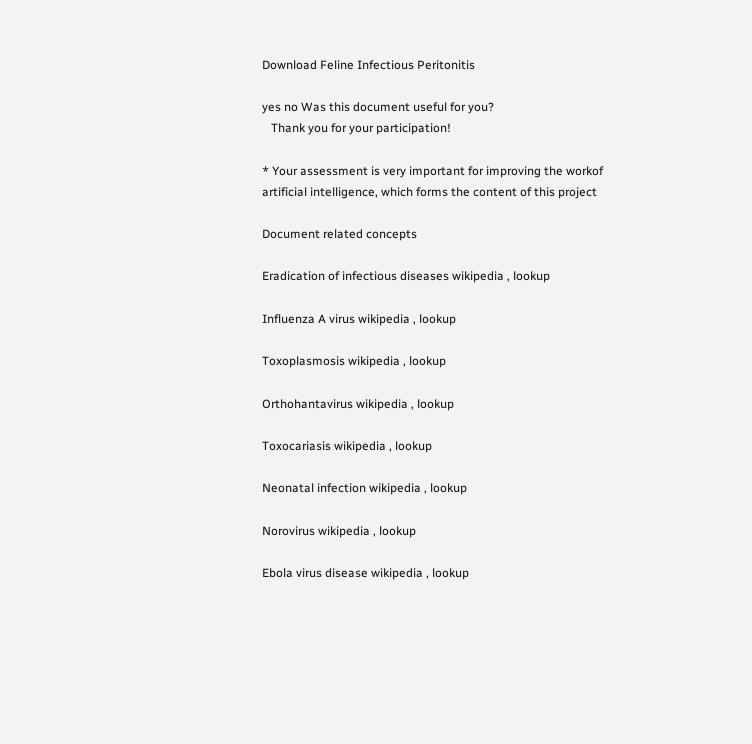Download Feline Infectious Peritonitis

yes no Was this document useful for you?
   Thank you for your participation!

* Your assessment is very important for improving the workof artificial intelligence, which forms the content of this project

Document related concepts

Eradication of infectious diseases wikipedia , lookup

Influenza A virus wikipedia , lookup

Toxoplasmosis wikipedia , lookup

Orthohantavirus wikipedia , lookup

Toxocariasis wikipedia , lookup

Neonatal infection wikipedia , lookup

Norovirus wikipedia , lookup

Ebola virus disease wikipedia , lookup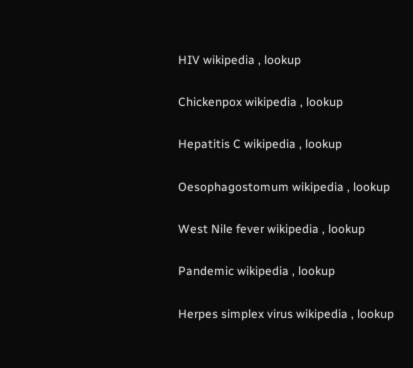HIV wikipedia , lookup

Chickenpox wikipedia , lookup

Hepatitis C wikipedia , lookup

Oesophagostomum wikipedia , lookup

West Nile fever wikipedia , lookup

Pandemic wikipedia , lookup

Herpes simplex virus wikipedia , lookup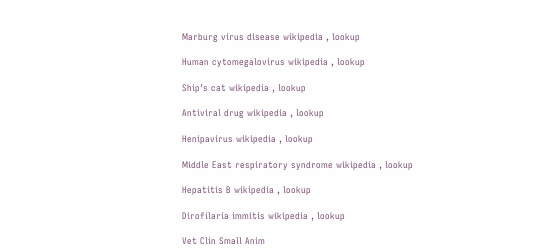Marburg virus disease wikipedia , lookup

Human cytomegalovirus wikipedia , lookup

Ship's cat wikipedia , lookup

Antiviral drug wikipedia , lookup

Henipavirus wikipedia , lookup

Middle East respiratory syndrome wikipedia , lookup

Hepatitis B wikipedia , lookup

Dirofilaria immitis wikipedia , lookup

Vet Clin Small Anim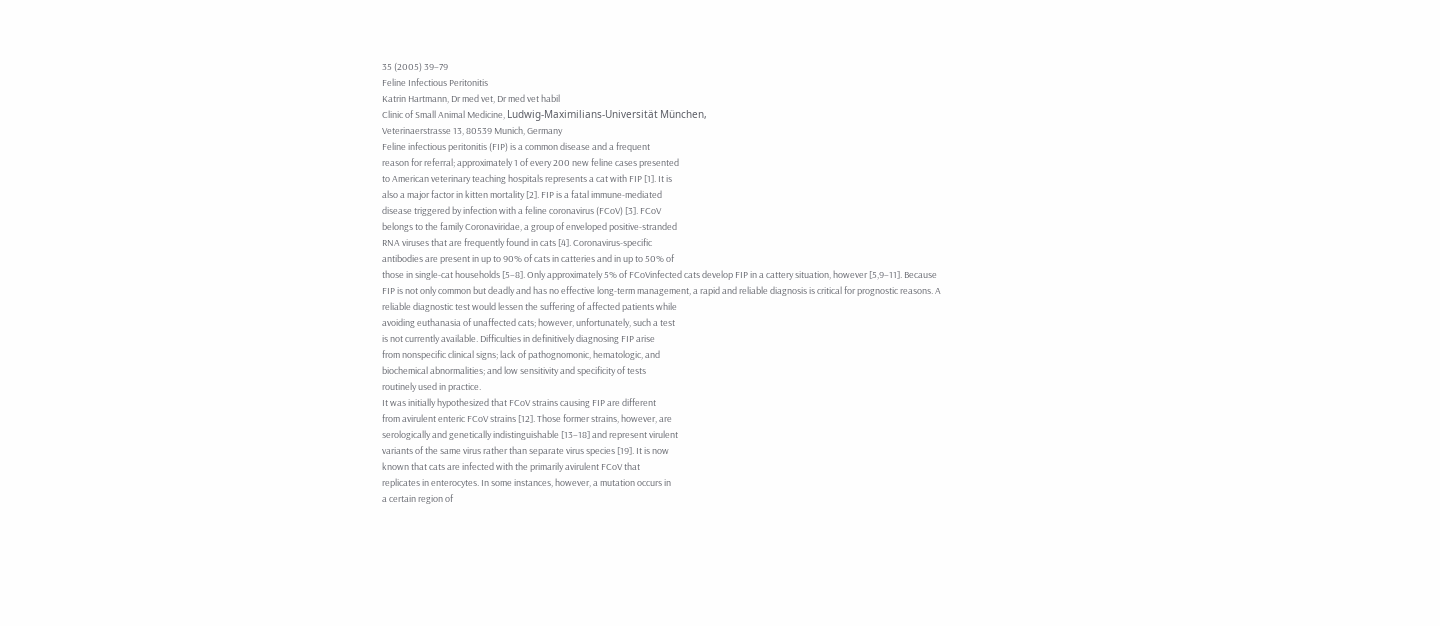35 (2005) 39–79
Feline Infectious Peritonitis
Katrin Hartmann, Dr med vet, Dr med vet habil
Clinic of Small Animal Medicine, Ludwig-Maximilians-Universität München,
Veterinaerstrasse 13, 80539 Munich, Germany
Feline infectious peritonitis (FIP) is a common disease and a frequent
reason for referral; approximately 1 of every 200 new feline cases presented
to American veterinary teaching hospitals represents a cat with FIP [1]. It is
also a major factor in kitten mortality [2]. FIP is a fatal immune-mediated
disease triggered by infection with a feline coronavirus (FCoV) [3]. FCoV
belongs to the family Coronaviridae, a group of enveloped positive-stranded
RNA viruses that are frequently found in cats [4]. Coronavirus-specific
antibodies are present in up to 90% of cats in catteries and in up to 50% of
those in single-cat households [5–8]. Only approximately 5% of FCoVinfected cats develop FIP in a cattery situation, however [5,9–11]. Because
FIP is not only common but deadly and has no effective long-term management, a rapid and reliable diagnosis is critical for prognostic reasons. A
reliable diagnostic test would lessen the suffering of affected patients while
avoiding euthanasia of unaffected cats; however, unfortunately, such a test
is not currently available. Difficulties in definitively diagnosing FIP arise
from nonspecific clinical signs; lack of pathognomonic, hematologic, and
biochemical abnormalities; and low sensitivity and specificity of tests
routinely used in practice.
It was initially hypothesized that FCoV strains causing FIP are different
from avirulent enteric FCoV strains [12]. Those former strains, however, are
serologically and genetically indistinguishable [13–18] and represent virulent
variants of the same virus rather than separate virus species [19]. It is now
known that cats are infected with the primarily avirulent FCoV that
replicates in enterocytes. In some instances, however, a mutation occurs in
a certain region of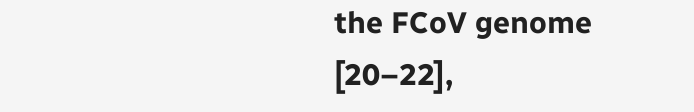the FCoV genome [20–22],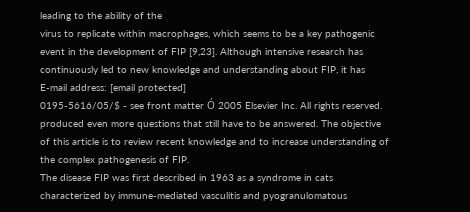leading to the ability of the
virus to replicate within macrophages, which seems to be a key pathogenic
event in the development of FIP [9,23]. Although intensive research has
continuously led to new knowledge and understanding about FIP, it has
E-mail address: [email protected]
0195-5616/05/$ - see front matter Ó 2005 Elsevier Inc. All rights reserved.
produced even more questions that still have to be answered. The objective
of this article is to review recent knowledge and to increase understanding of
the complex pathogenesis of FIP.
The disease FIP was first described in 1963 as a syndrome in cats
characterized by immune-mediated vasculitis and pyogranulomatous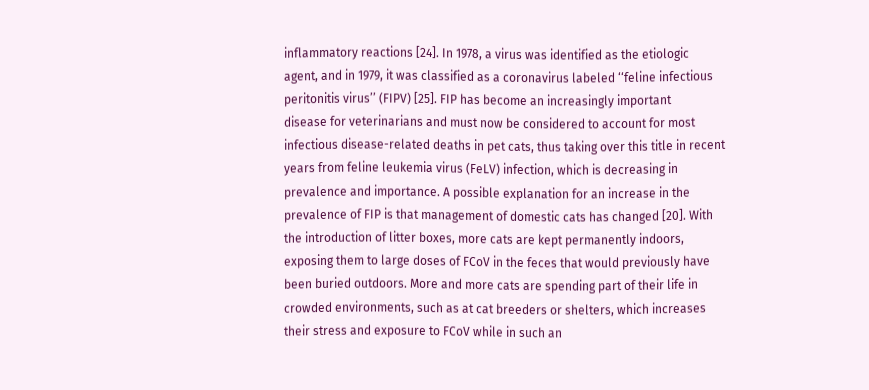inflammatory reactions [24]. In 1978, a virus was identified as the etiologic
agent, and in 1979, it was classified as a coronavirus labeled ‘‘feline infectious
peritonitis virus’’ (FIPV) [25]. FIP has become an increasingly important
disease for veterinarians and must now be considered to account for most
infectious disease-related deaths in pet cats, thus taking over this title in recent
years from feline leukemia virus (FeLV) infection, which is decreasing in
prevalence and importance. A possible explanation for an increase in the
prevalence of FIP is that management of domestic cats has changed [20]. With
the introduction of litter boxes, more cats are kept permanently indoors,
exposing them to large doses of FCoV in the feces that would previously have
been buried outdoors. More and more cats are spending part of their life in
crowded environments, such as at cat breeders or shelters, which increases
their stress and exposure to FCoV while in such an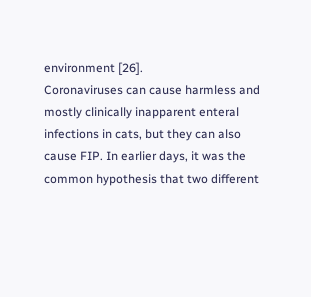environment [26].
Coronaviruses can cause harmless and mostly clinically inapparent enteral
infections in cats, but they can also cause FIP. In earlier days, it was the
common hypothesis that two different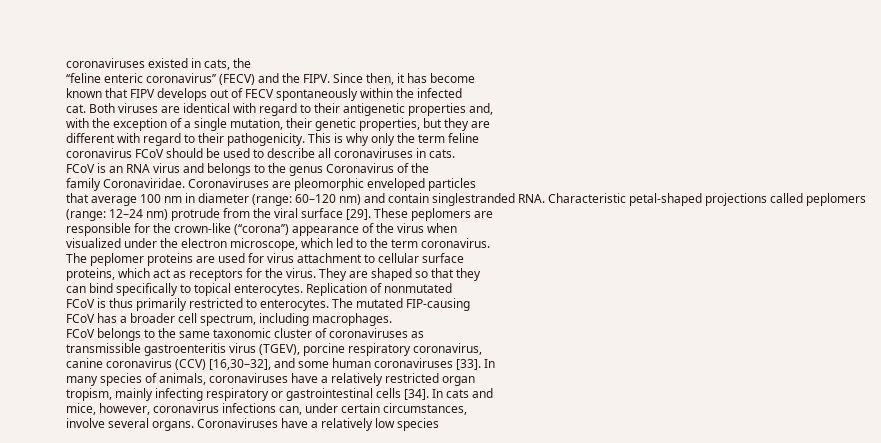coronaviruses existed in cats, the
‘‘feline enteric coronavirus’’ (FECV) and the FIPV. Since then, it has become
known that FIPV develops out of FECV spontaneously within the infected
cat. Both viruses are identical with regard to their antigenetic properties and,
with the exception of a single mutation, their genetic properties, but they are
different with regard to their pathogenicity. This is why only the term feline
coronavirus FCoV should be used to describe all coronaviruses in cats.
FCoV is an RNA virus and belongs to the genus Coronavirus of the
family Coronaviridae. Coronaviruses are pleomorphic enveloped particles
that average 100 nm in diameter (range: 60–120 nm) and contain singlestranded RNA. Characteristic petal-shaped projections called peplomers
(range: 12–24 nm) protrude from the viral surface [29]. These peplomers are
responsible for the crown-like (‘‘corona’’) appearance of the virus when
visualized under the electron microscope, which led to the term coronavirus.
The peplomer proteins are used for virus attachment to cellular surface
proteins, which act as receptors for the virus. They are shaped so that they
can bind specifically to topical enterocytes. Replication of nonmutated
FCoV is thus primarily restricted to enterocytes. The mutated FIP-causing
FCoV has a broader cell spectrum, including macrophages.
FCoV belongs to the same taxonomic cluster of coronaviruses as
transmissible gastroenteritis virus (TGEV), porcine respiratory coronavirus,
canine coronavirus (CCV) [16,30–32], and some human coronaviruses [33]. In
many species of animals, coronaviruses have a relatively restricted organ
tropism, mainly infecting respiratory or gastrointestinal cells [34]. In cats and
mice, however, coronavirus infections can, under certain circumstances,
involve several organs. Coronaviruses have a relatively low species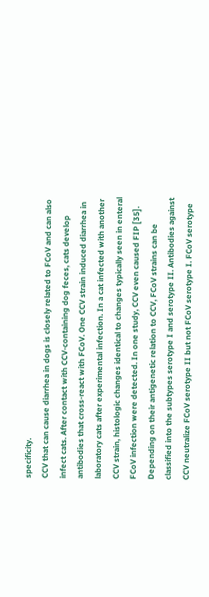specificity.
CCV that can cause diarrhea in dogs is closely related to FCoV and can also
infect cats. After contact with CCV-containing dog feces, cats develop
antibodies that cross-react with FCoV. One CCV strain induced diarrhea in
laboratory cats after experimental infection. In a cat infected with another
CCV strain, histologic changes identical to changes typically seen in enteral
FCoV infection were detected. In one study, CCV even caused FIP [35].
Depending on their antigenetic relation to CCV, FCoV strains can be
classified into the subtypes serotype I and serotype II. Antibodies against
CCV neutralize FCoV serotype II but not FCoV serotype I. FCoV serotype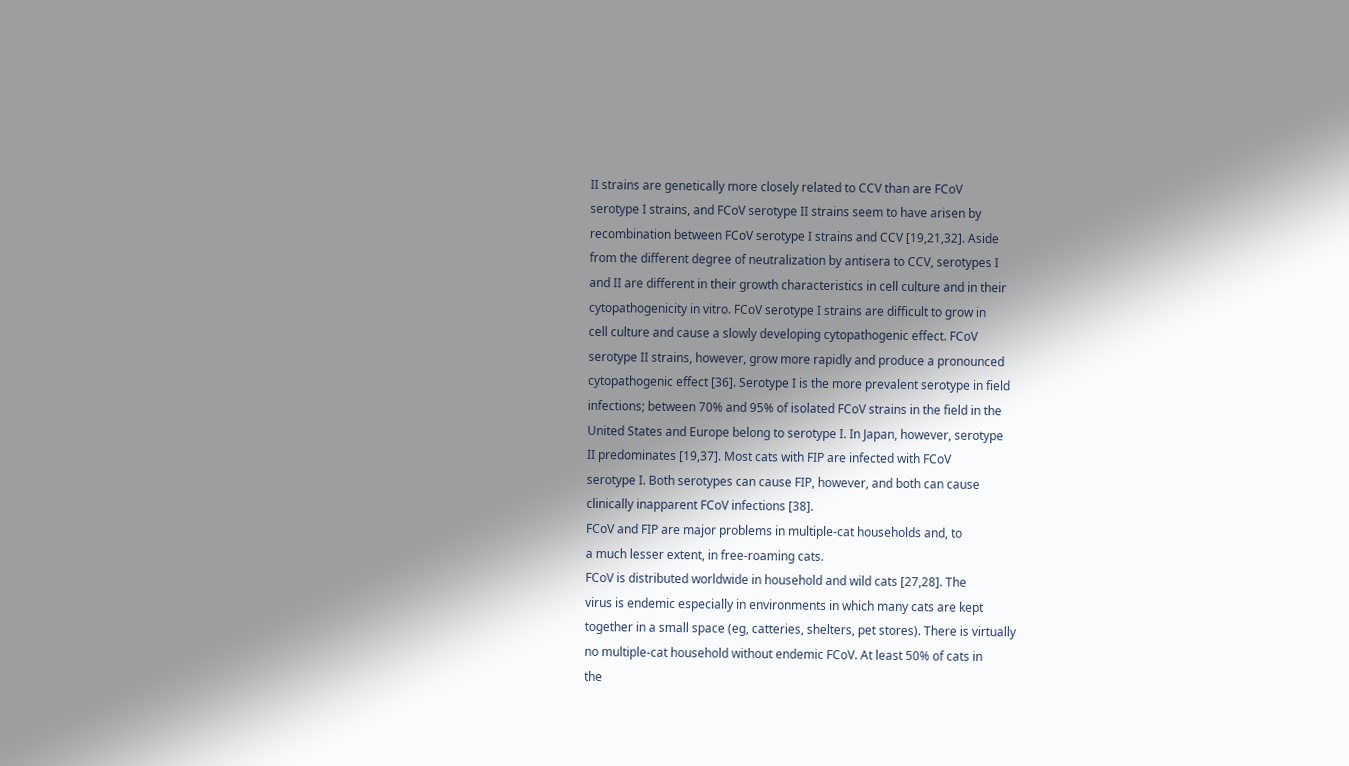II strains are genetically more closely related to CCV than are FCoV
serotype I strains, and FCoV serotype II strains seem to have arisen by
recombination between FCoV serotype I strains and CCV [19,21,32]. Aside
from the different degree of neutralization by antisera to CCV, serotypes I
and II are different in their growth characteristics in cell culture and in their
cytopathogenicity in vitro. FCoV serotype I strains are difficult to grow in
cell culture and cause a slowly developing cytopathogenic effect. FCoV
serotype II strains, however, grow more rapidly and produce a pronounced
cytopathogenic effect [36]. Serotype I is the more prevalent serotype in field
infections; between 70% and 95% of isolated FCoV strains in the field in the
United States and Europe belong to serotype I. In Japan, however, serotype
II predominates [19,37]. Most cats with FIP are infected with FCoV
serotype I. Both serotypes can cause FIP, however, and both can cause
clinically inapparent FCoV infections [38].
FCoV and FIP are major problems in multiple-cat households and, to
a much lesser extent, in free-roaming cats.
FCoV is distributed worldwide in household and wild cats [27,28]. The
virus is endemic especially in environments in which many cats are kept
together in a small space (eg, catteries, shelters, pet stores). There is virtually
no multiple-cat household without endemic FCoV. At least 50% of cats in
the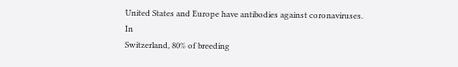United States and Europe have antibodies against coronaviruses. In
Switzerland, 80% of breeding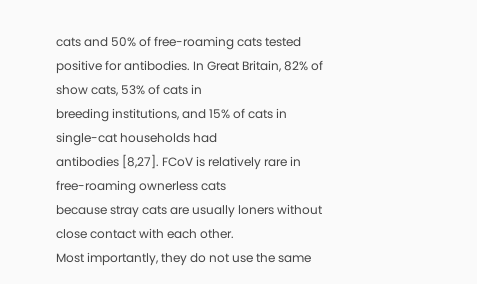cats and 50% of free-roaming cats tested
positive for antibodies. In Great Britain, 82% of show cats, 53% of cats in
breeding institutions, and 15% of cats in single-cat households had
antibodies [8,27]. FCoV is relatively rare in free-roaming ownerless cats
because stray cats are usually loners without close contact with each other.
Most importantly, they do not use the same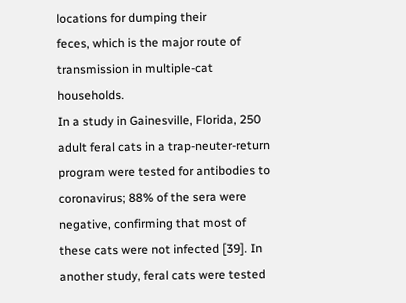locations for dumping their
feces, which is the major route of transmission in multiple-cat households.
In a study in Gainesville, Florida, 250 adult feral cats in a trap-neuter-return
program were tested for antibodies to coronavirus; 88% of the sera were
negative, confirming that most of these cats were not infected [39]. In
another study, feral cats were tested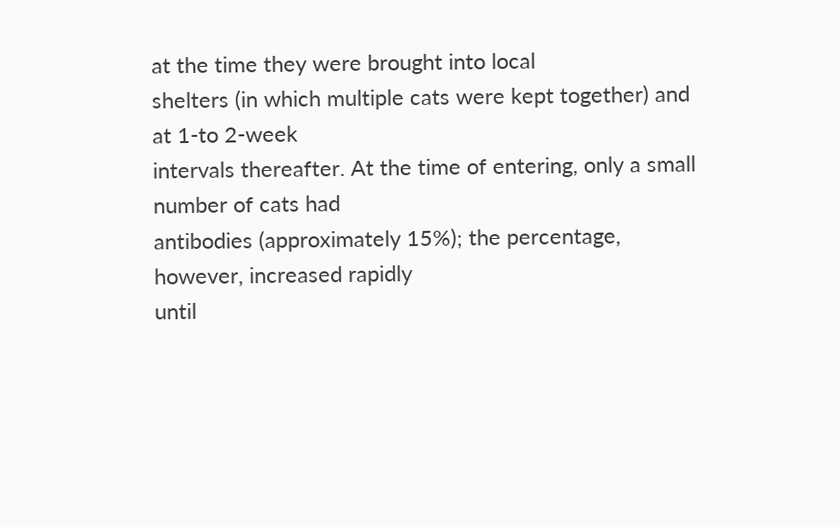at the time they were brought into local
shelters (in which multiple cats were kept together) and at 1-to 2-week
intervals thereafter. At the time of entering, only a small number of cats had
antibodies (approximately 15%); the percentage, however, increased rapidly
until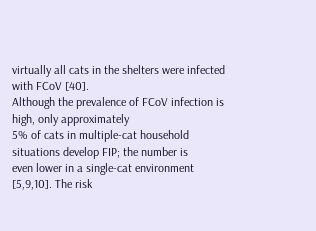virtually all cats in the shelters were infected with FCoV [40].
Although the prevalence of FCoV infection is high, only approximately
5% of cats in multiple-cat household situations develop FIP; the number is
even lower in a single-cat environment [5,9,10]. The risk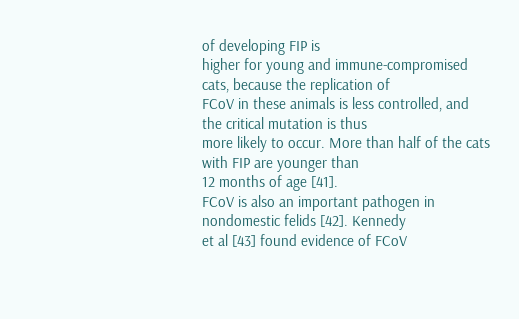of developing FIP is
higher for young and immune-compromised cats, because the replication of
FCoV in these animals is less controlled, and the critical mutation is thus
more likely to occur. More than half of the cats with FIP are younger than
12 months of age [41].
FCoV is also an important pathogen in nondomestic felids [42]. Kennedy
et al [43] found evidence of FCoV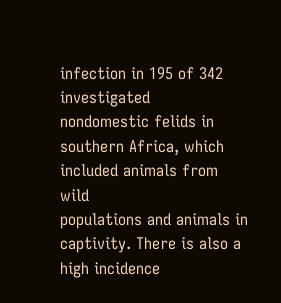infection in 195 of 342 investigated
nondomestic felids in southern Africa, which included animals from wild
populations and animals in captivity. There is also a high incidence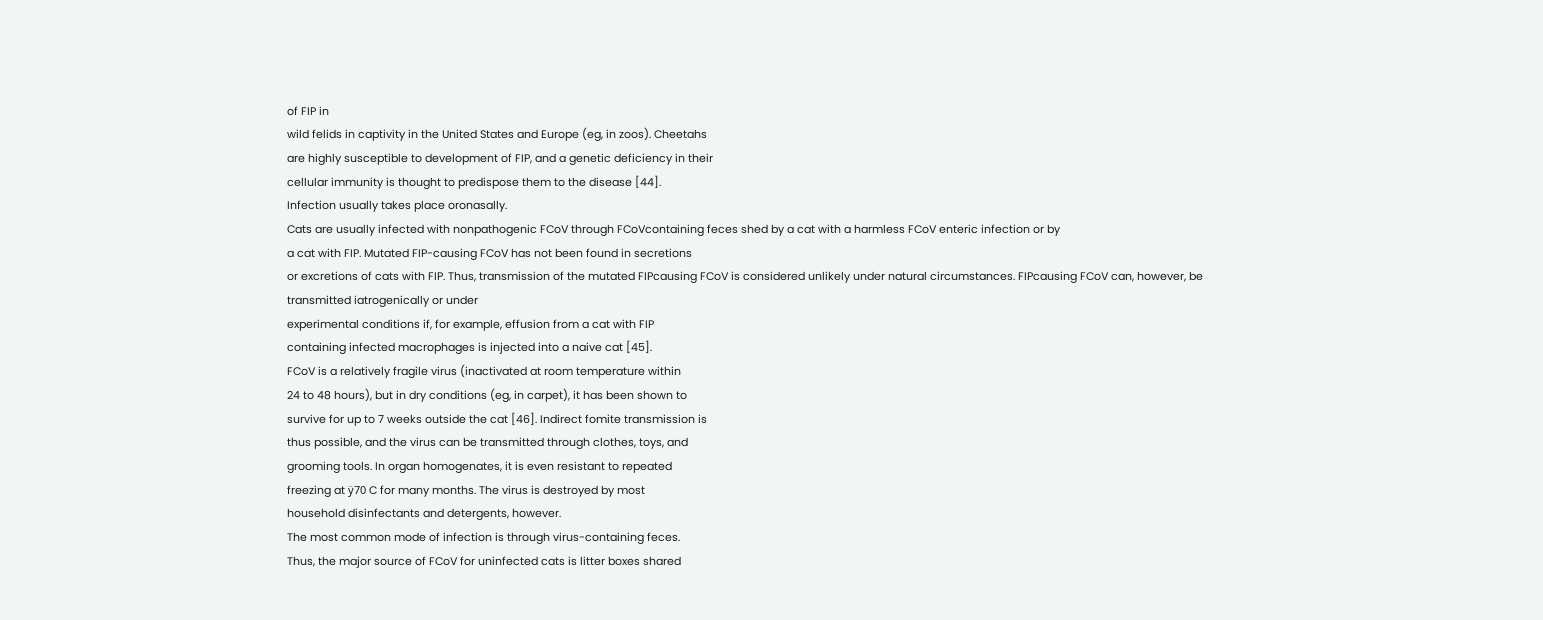of FIP in
wild felids in captivity in the United States and Europe (eg, in zoos). Cheetahs
are highly susceptible to development of FIP, and a genetic deficiency in their
cellular immunity is thought to predispose them to the disease [44].
Infection usually takes place oronasally.
Cats are usually infected with nonpathogenic FCoV through FCoVcontaining feces shed by a cat with a harmless FCoV enteric infection or by
a cat with FIP. Mutated FIP-causing FCoV has not been found in secretions
or excretions of cats with FIP. Thus, transmission of the mutated FIPcausing FCoV is considered unlikely under natural circumstances. FIPcausing FCoV can, however, be transmitted iatrogenically or under
experimental conditions if, for example, effusion from a cat with FIP
containing infected macrophages is injected into a naive cat [45].
FCoV is a relatively fragile virus (inactivated at room temperature within
24 to 48 hours), but in dry conditions (eg, in carpet), it has been shown to
survive for up to 7 weeks outside the cat [46]. Indirect fomite transmission is
thus possible, and the virus can be transmitted through clothes, toys, and
grooming tools. In organ homogenates, it is even resistant to repeated
freezing at ÿ70 C for many months. The virus is destroyed by most
household disinfectants and detergents, however.
The most common mode of infection is through virus-containing feces.
Thus, the major source of FCoV for uninfected cats is litter boxes shared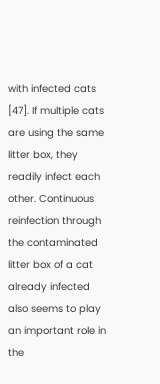with infected cats [47]. If multiple cats are using the same litter box, they
readily infect each other. Continuous reinfection through the contaminated
litter box of a cat already infected also seems to play an important role in the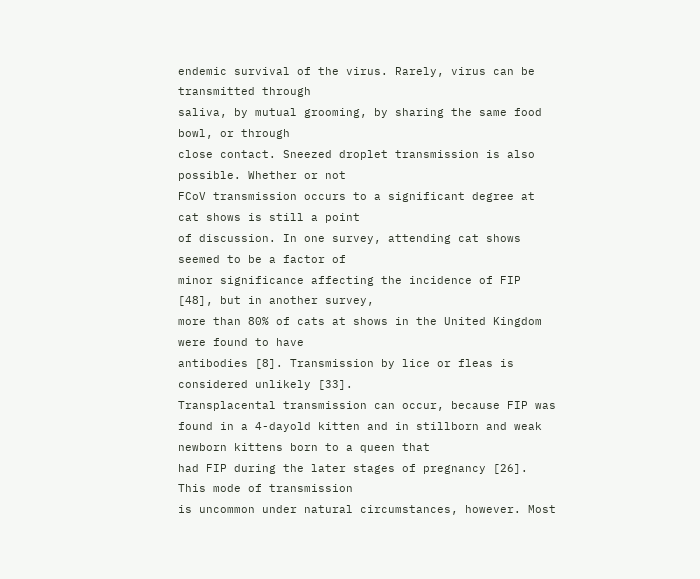endemic survival of the virus. Rarely, virus can be transmitted through
saliva, by mutual grooming, by sharing the same food bowl, or through
close contact. Sneezed droplet transmission is also possible. Whether or not
FCoV transmission occurs to a significant degree at cat shows is still a point
of discussion. In one survey, attending cat shows seemed to be a factor of
minor significance affecting the incidence of FIP [48], but in another survey,
more than 80% of cats at shows in the United Kingdom were found to have
antibodies [8]. Transmission by lice or fleas is considered unlikely [33].
Transplacental transmission can occur, because FIP was found in a 4-dayold kitten and in stillborn and weak newborn kittens born to a queen that
had FIP during the later stages of pregnancy [26]. This mode of transmission
is uncommon under natural circumstances, however. Most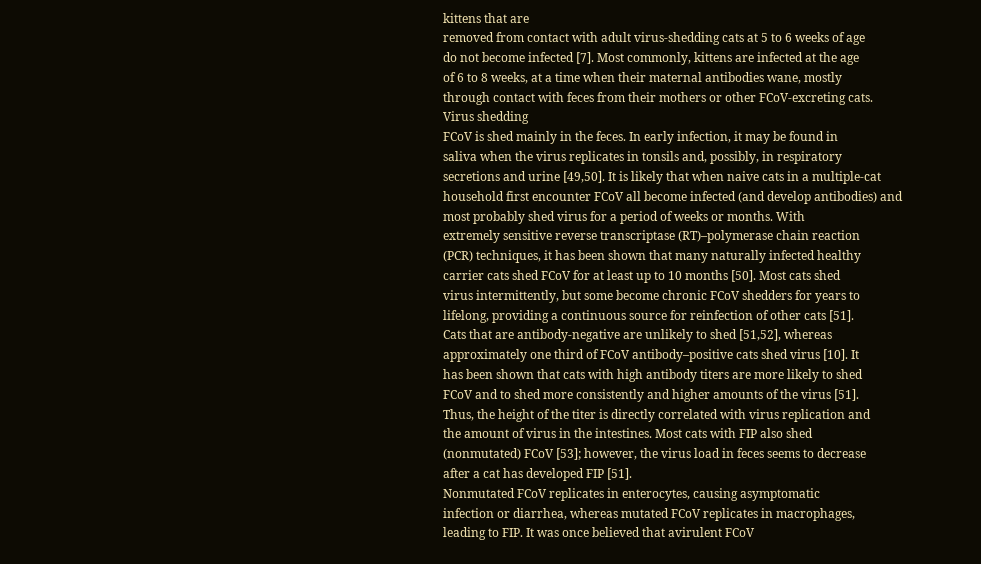kittens that are
removed from contact with adult virus-shedding cats at 5 to 6 weeks of age
do not become infected [7]. Most commonly, kittens are infected at the age
of 6 to 8 weeks, at a time when their maternal antibodies wane, mostly
through contact with feces from their mothers or other FCoV-excreting cats.
Virus shedding
FCoV is shed mainly in the feces. In early infection, it may be found in
saliva when the virus replicates in tonsils and, possibly, in respiratory
secretions and urine [49,50]. It is likely that when naive cats in a multiple-cat
household first encounter FCoV all become infected (and develop antibodies) and most probably shed virus for a period of weeks or months. With
extremely sensitive reverse transcriptase (RT)–polymerase chain reaction
(PCR) techniques, it has been shown that many naturally infected healthy
carrier cats shed FCoV for at least up to 10 months [50]. Most cats shed
virus intermittently, but some become chronic FCoV shedders for years to
lifelong, providing a continuous source for reinfection of other cats [51].
Cats that are antibody-negative are unlikely to shed [51,52], whereas
approximately one third of FCoV antibody–positive cats shed virus [10]. It
has been shown that cats with high antibody titers are more likely to shed
FCoV and to shed more consistently and higher amounts of the virus [51].
Thus, the height of the titer is directly correlated with virus replication and
the amount of virus in the intestines. Most cats with FIP also shed
(nonmutated) FCoV [53]; however, the virus load in feces seems to decrease
after a cat has developed FIP [51].
Nonmutated FCoV replicates in enterocytes, causing asymptomatic
infection or diarrhea, whereas mutated FCoV replicates in macrophages,
leading to FIP. It was once believed that avirulent FCoV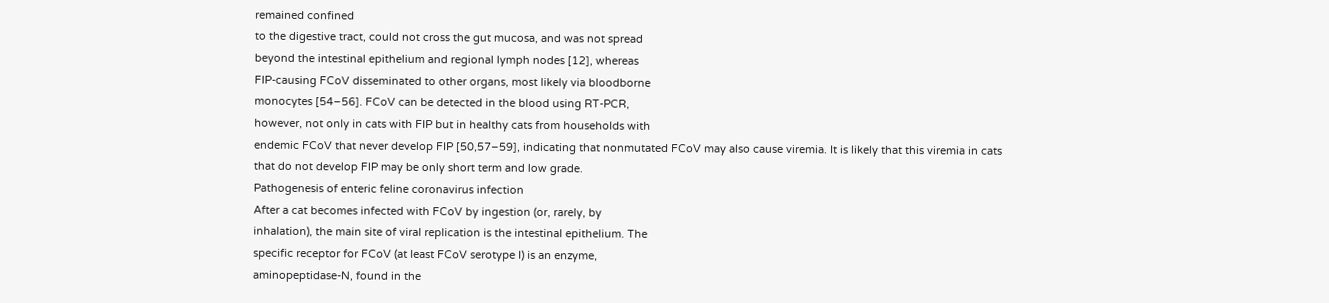remained confined
to the digestive tract, could not cross the gut mucosa, and was not spread
beyond the intestinal epithelium and regional lymph nodes [12], whereas
FIP-causing FCoV disseminated to other organs, most likely via bloodborne
monocytes [54–56]. FCoV can be detected in the blood using RT-PCR,
however, not only in cats with FIP but in healthy cats from households with
endemic FCoV that never develop FIP [50,57–59], indicating that nonmutated FCoV may also cause viremia. It is likely that this viremia in cats
that do not develop FIP may be only short term and low grade.
Pathogenesis of enteric feline coronavirus infection
After a cat becomes infected with FCoV by ingestion (or, rarely, by
inhalation), the main site of viral replication is the intestinal epithelium. The
specific receptor for FCoV (at least FCoV serotype I) is an enzyme,
aminopeptidase-N, found in the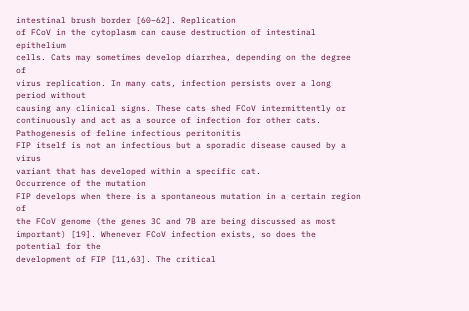intestinal brush border [60–62]. Replication
of FCoV in the cytoplasm can cause destruction of intestinal epithelium
cells. Cats may sometimes develop diarrhea, depending on the degree of
virus replication. In many cats, infection persists over a long period without
causing any clinical signs. These cats shed FCoV intermittently or continuously and act as a source of infection for other cats.
Pathogenesis of feline infectious peritonitis
FIP itself is not an infectious but a sporadic disease caused by a virus
variant that has developed within a specific cat.
Occurrence of the mutation
FIP develops when there is a spontaneous mutation in a certain region of
the FCoV genome (the genes 3C and 7B are being discussed as most
important) [19]. Whenever FCoV infection exists, so does the potential for the
development of FIP [11,63]. The critical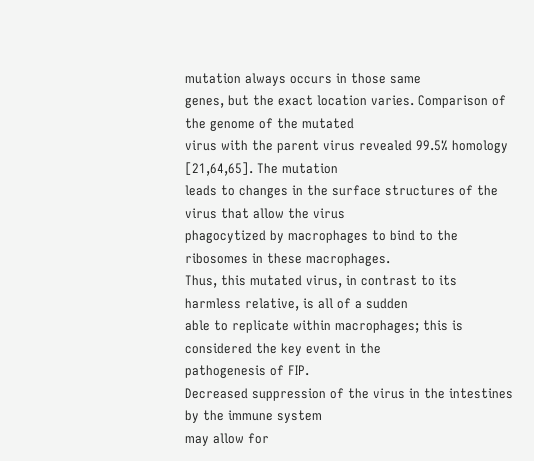mutation always occurs in those same
genes, but the exact location varies. Comparison of the genome of the mutated
virus with the parent virus revealed 99.5% homology [21,64,65]. The mutation
leads to changes in the surface structures of the virus that allow the virus
phagocytized by macrophages to bind to the ribosomes in these macrophages.
Thus, this mutated virus, in contrast to its harmless relative, is all of a sudden
able to replicate within macrophages; this is considered the key event in the
pathogenesis of FIP.
Decreased suppression of the virus in the intestines by the immune system
may allow for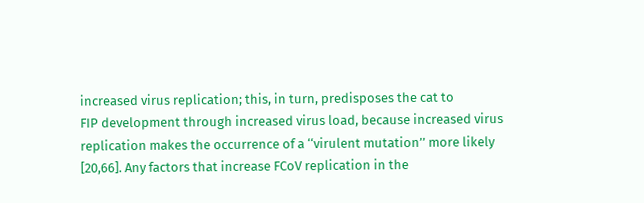increased virus replication; this, in turn, predisposes the cat to
FIP development through increased virus load, because increased virus
replication makes the occurrence of a ‘‘virulent mutation’’ more likely
[20,66]. Any factors that increase FCoV replication in the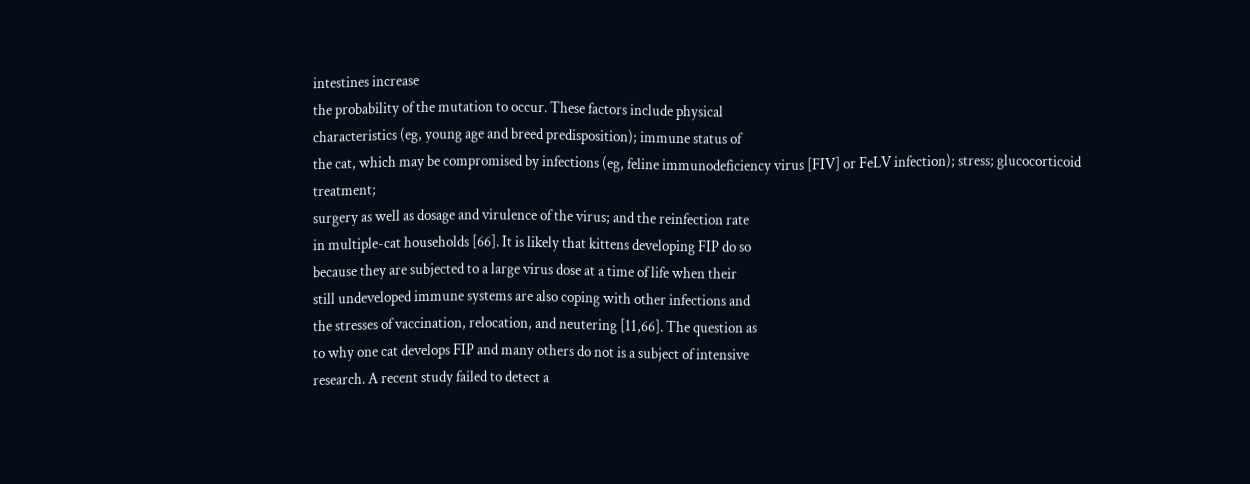intestines increase
the probability of the mutation to occur. These factors include physical
characteristics (eg, young age and breed predisposition); immune status of
the cat, which may be compromised by infections (eg, feline immunodeficiency virus [FIV] or FeLV infection); stress; glucocorticoid treatment;
surgery as well as dosage and virulence of the virus; and the reinfection rate
in multiple-cat households [66]. It is likely that kittens developing FIP do so
because they are subjected to a large virus dose at a time of life when their
still undeveloped immune systems are also coping with other infections and
the stresses of vaccination, relocation, and neutering [11,66]. The question as
to why one cat develops FIP and many others do not is a subject of intensive
research. A recent study failed to detect a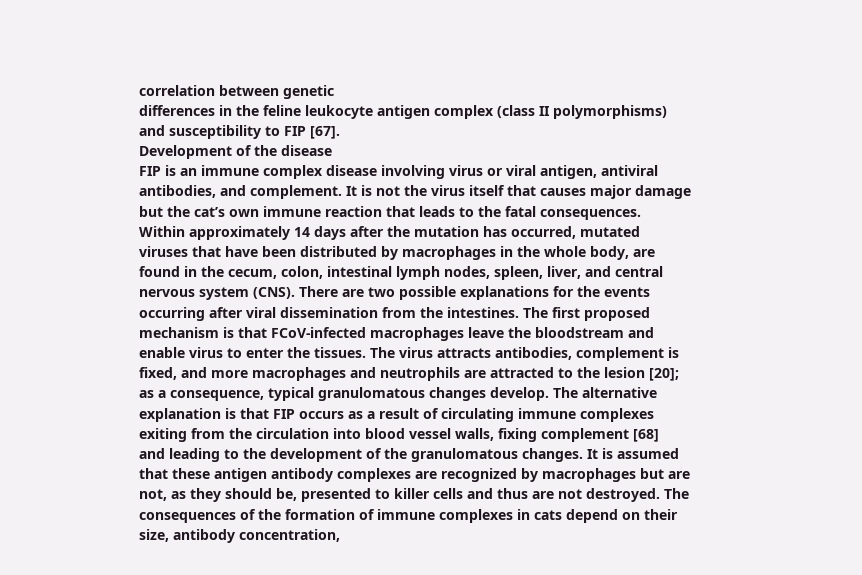correlation between genetic
differences in the feline leukocyte antigen complex (class II polymorphisms)
and susceptibility to FIP [67].
Development of the disease
FIP is an immune complex disease involving virus or viral antigen, antiviral
antibodies, and complement. It is not the virus itself that causes major damage
but the cat’s own immune reaction that leads to the fatal consequences.
Within approximately 14 days after the mutation has occurred, mutated
viruses that have been distributed by macrophages in the whole body, are
found in the cecum, colon, intestinal lymph nodes, spleen, liver, and central
nervous system (CNS). There are two possible explanations for the events
occurring after viral dissemination from the intestines. The first proposed
mechanism is that FCoV-infected macrophages leave the bloodstream and
enable virus to enter the tissues. The virus attracts antibodies, complement is
fixed, and more macrophages and neutrophils are attracted to the lesion [20];
as a consequence, typical granulomatous changes develop. The alternative
explanation is that FIP occurs as a result of circulating immune complexes
exiting from the circulation into blood vessel walls, fixing complement [68]
and leading to the development of the granulomatous changes. It is assumed
that these antigen antibody complexes are recognized by macrophages but are
not, as they should be, presented to killer cells and thus are not destroyed. The
consequences of the formation of immune complexes in cats depend on their
size, antibody concentration,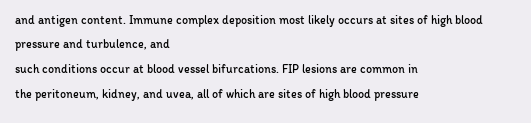and antigen content. Immune complex deposition most likely occurs at sites of high blood pressure and turbulence, and
such conditions occur at blood vessel bifurcations. FIP lesions are common in
the peritoneum, kidney, and uvea, all of which are sites of high blood pressure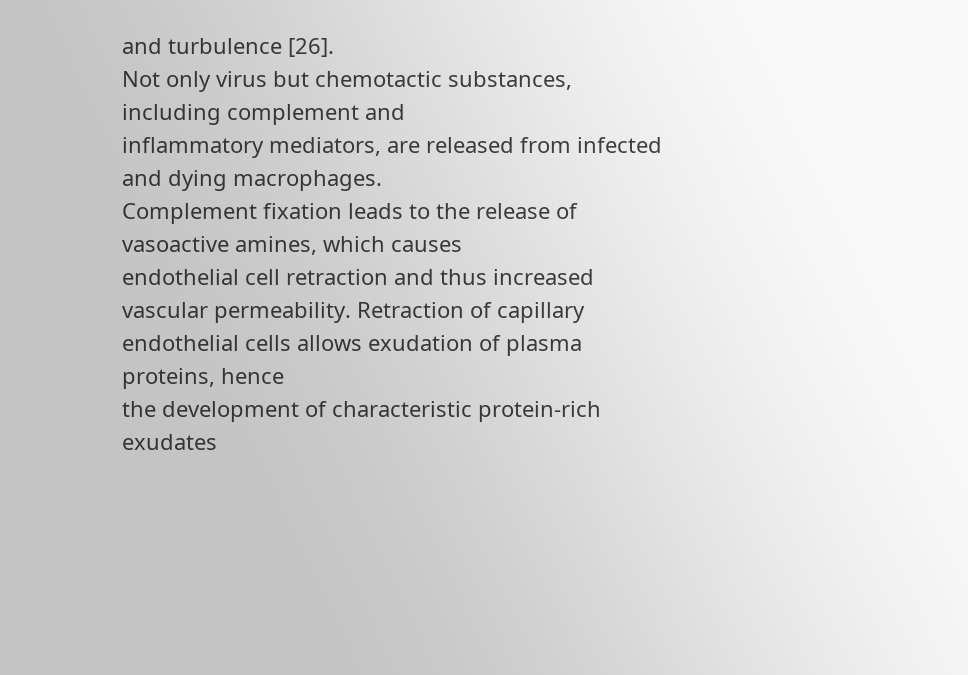and turbulence [26].
Not only virus but chemotactic substances, including complement and
inflammatory mediators, are released from infected and dying macrophages.
Complement fixation leads to the release of vasoactive amines, which causes
endothelial cell retraction and thus increased vascular permeability. Retraction of capillary endothelial cells allows exudation of plasma proteins, hence
the development of characteristic protein-rich exudates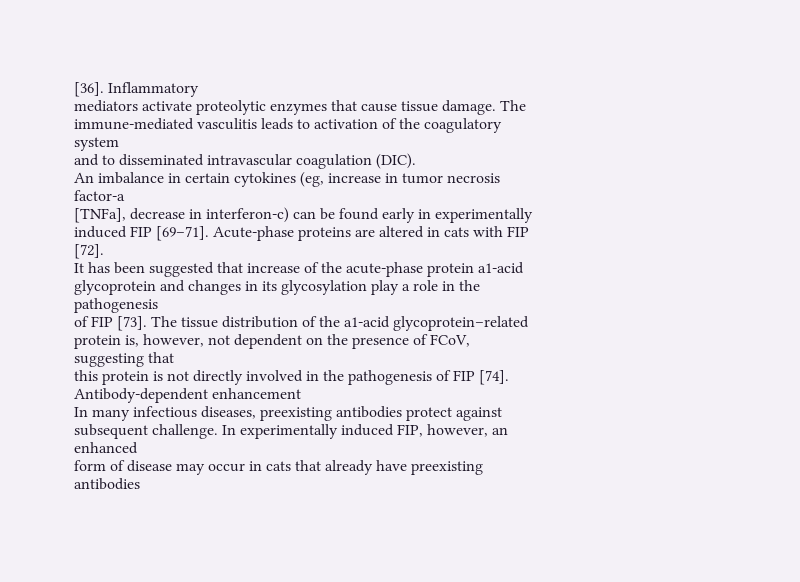[36]. Inflammatory
mediators activate proteolytic enzymes that cause tissue damage. The
immune-mediated vasculitis leads to activation of the coagulatory system
and to disseminated intravascular coagulation (DIC).
An imbalance in certain cytokines (eg, increase in tumor necrosis factor-a
[TNFa], decrease in interferon-c) can be found early in experimentally
induced FIP [69–71]. Acute-phase proteins are altered in cats with FIP [72].
It has been suggested that increase of the acute-phase protein a1-acid
glycoprotein and changes in its glycosylation play a role in the pathogenesis
of FIP [73]. The tissue distribution of the a1-acid glycoprotein–related
protein is, however, not dependent on the presence of FCoV, suggesting that
this protein is not directly involved in the pathogenesis of FIP [74].
Antibody-dependent enhancement
In many infectious diseases, preexisting antibodies protect against
subsequent challenge. In experimentally induced FIP, however, an enhanced
form of disease may occur in cats that already have preexisting antibodies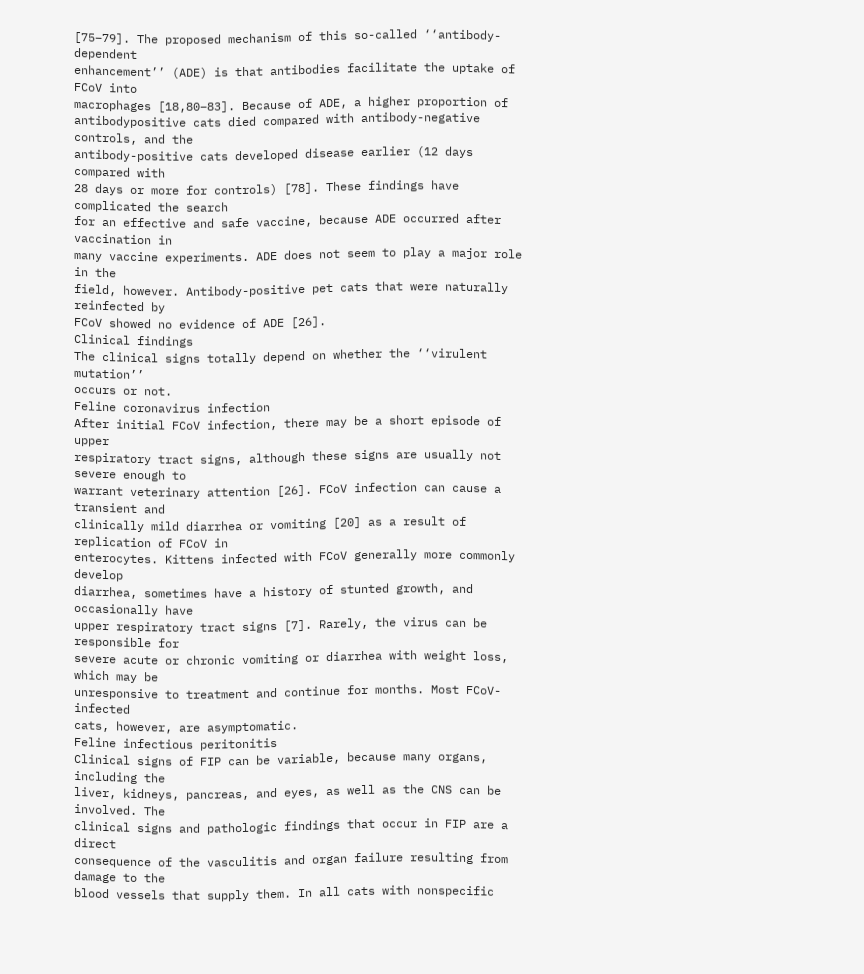[75–79]. The proposed mechanism of this so-called ‘‘antibody-dependent
enhancement’’ (ADE) is that antibodies facilitate the uptake of FCoV into
macrophages [18,80–83]. Because of ADE, a higher proportion of antibodypositive cats died compared with antibody-negative controls, and the
antibody-positive cats developed disease earlier (12 days compared with
28 days or more for controls) [78]. These findings have complicated the search
for an effective and safe vaccine, because ADE occurred after vaccination in
many vaccine experiments. ADE does not seem to play a major role in the
field, however. Antibody-positive pet cats that were naturally reinfected by
FCoV showed no evidence of ADE [26].
Clinical findings
The clinical signs totally depend on whether the ‘‘virulent mutation’’
occurs or not.
Feline coronavirus infection
After initial FCoV infection, there may be a short episode of upper
respiratory tract signs, although these signs are usually not severe enough to
warrant veterinary attention [26]. FCoV infection can cause a transient and
clinically mild diarrhea or vomiting [20] as a result of replication of FCoV in
enterocytes. Kittens infected with FCoV generally more commonly develop
diarrhea, sometimes have a history of stunted growth, and occasionally have
upper respiratory tract signs [7]. Rarely, the virus can be responsible for
severe acute or chronic vomiting or diarrhea with weight loss, which may be
unresponsive to treatment and continue for months. Most FCoV-infected
cats, however, are asymptomatic.
Feline infectious peritonitis
Clinical signs of FIP can be variable, because many organs, including the
liver, kidneys, pancreas, and eyes, as well as the CNS can be involved. The
clinical signs and pathologic findings that occur in FIP are a direct
consequence of the vasculitis and organ failure resulting from damage to the
blood vessels that supply them. In all cats with nonspecific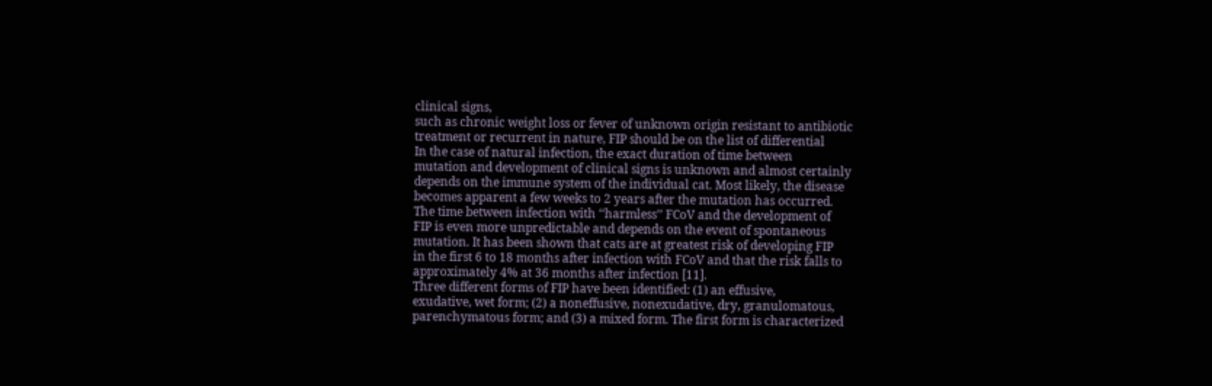clinical signs,
such as chronic weight loss or fever of unknown origin resistant to antibiotic
treatment or recurrent in nature, FIP should be on the list of differential
In the case of natural infection, the exact duration of time between
mutation and development of clinical signs is unknown and almost certainly
depends on the immune system of the individual cat. Most likely, the disease
becomes apparent a few weeks to 2 years after the mutation has occurred.
The time between infection with ‘‘harmless’’ FCoV and the development of
FIP is even more unpredictable and depends on the event of spontaneous
mutation. It has been shown that cats are at greatest risk of developing FIP
in the first 6 to 18 months after infection with FCoV and that the risk falls to
approximately 4% at 36 months after infection [11].
Three different forms of FIP have been identified: (1) an effusive,
exudative, wet form; (2) a noneffusive, nonexudative, dry, granulomatous,
parenchymatous form; and (3) a mixed form. The first form is characterized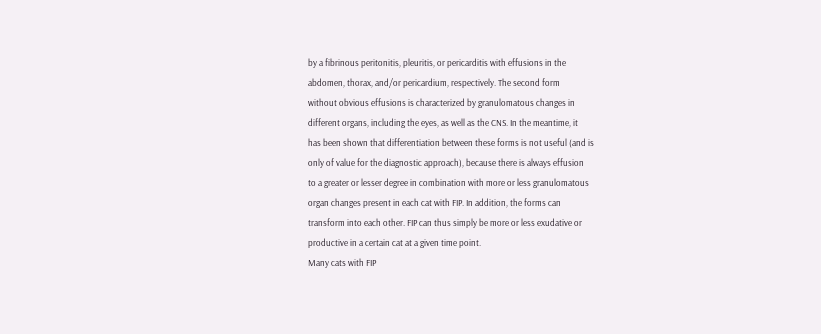by a fibrinous peritonitis, pleuritis, or pericarditis with effusions in the
abdomen, thorax, and/or pericardium, respectively. The second form
without obvious effusions is characterized by granulomatous changes in
different organs, including the eyes, as well as the CNS. In the meantime, it
has been shown that differentiation between these forms is not useful (and is
only of value for the diagnostic approach), because there is always effusion
to a greater or lesser degree in combination with more or less granulomatous
organ changes present in each cat with FIP. In addition, the forms can
transform into each other. FIP can thus simply be more or less exudative or
productive in a certain cat at a given time point.
Many cats with FIP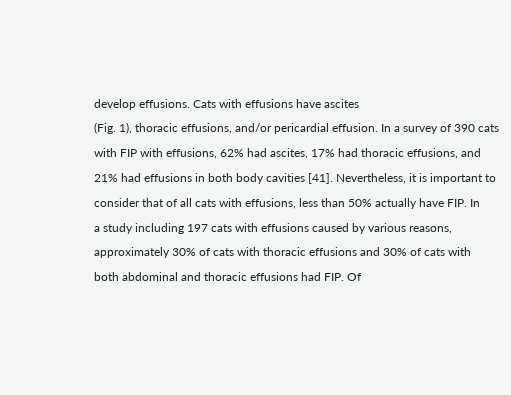develop effusions. Cats with effusions have ascites
(Fig. 1), thoracic effusions, and/or pericardial effusion. In a survey of 390 cats
with FIP with effusions, 62% had ascites, 17% had thoracic effusions, and
21% had effusions in both body cavities [41]. Nevertheless, it is important to
consider that of all cats with effusions, less than 50% actually have FIP. In
a study including 197 cats with effusions caused by various reasons,
approximately 30% of cats with thoracic effusions and 30% of cats with
both abdominal and thoracic effusions had FIP. Of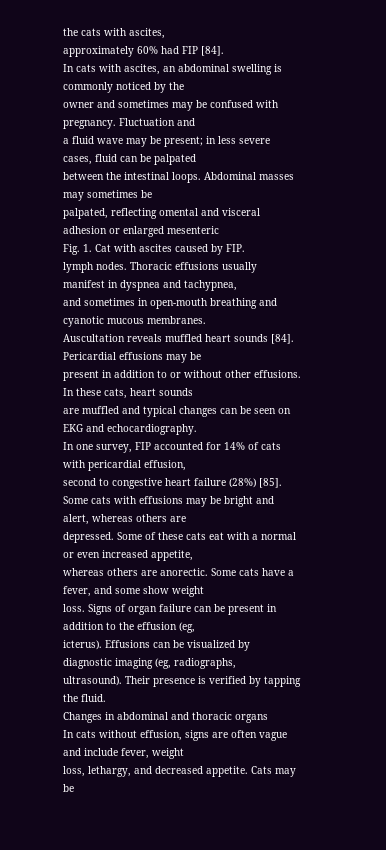the cats with ascites,
approximately 60% had FIP [84].
In cats with ascites, an abdominal swelling is commonly noticed by the
owner and sometimes may be confused with pregnancy. Fluctuation and
a fluid wave may be present; in less severe cases, fluid can be palpated
between the intestinal loops. Abdominal masses may sometimes be
palpated, reflecting omental and visceral adhesion or enlarged mesenteric
Fig. 1. Cat with ascites caused by FIP.
lymph nodes. Thoracic effusions usually manifest in dyspnea and tachypnea,
and sometimes in open-mouth breathing and cyanotic mucous membranes.
Auscultation reveals muffled heart sounds [84]. Pericardial effusions may be
present in addition to or without other effusions. In these cats, heart sounds
are muffled and typical changes can be seen on EKG and echocardiography.
In one survey, FIP accounted for 14% of cats with pericardial effusion,
second to congestive heart failure (28%) [85].
Some cats with effusions may be bright and alert, whereas others are
depressed. Some of these cats eat with a normal or even increased appetite,
whereas others are anorectic. Some cats have a fever, and some show weight
loss. Signs of organ failure can be present in addition to the effusion (eg,
icterus). Effusions can be visualized by diagnostic imaging (eg, radiographs,
ultrasound). Their presence is verified by tapping the fluid.
Changes in abdominal and thoracic organs
In cats without effusion, signs are often vague and include fever, weight
loss, lethargy, and decreased appetite. Cats may be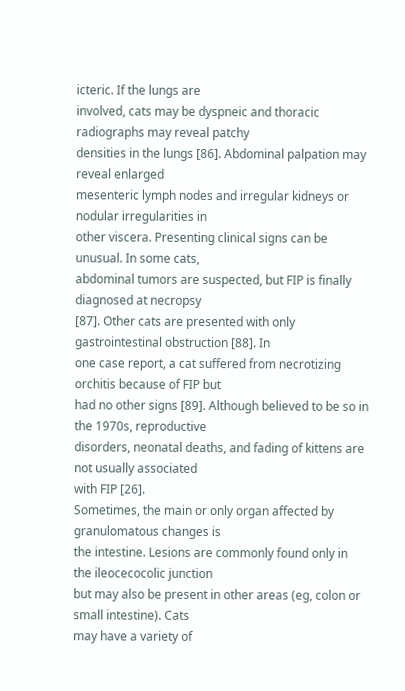icteric. If the lungs are
involved, cats may be dyspneic and thoracic radiographs may reveal patchy
densities in the lungs [86]. Abdominal palpation may reveal enlarged
mesenteric lymph nodes and irregular kidneys or nodular irregularities in
other viscera. Presenting clinical signs can be unusual. In some cats,
abdominal tumors are suspected, but FIP is finally diagnosed at necropsy
[87]. Other cats are presented with only gastrointestinal obstruction [88]. In
one case report, a cat suffered from necrotizing orchitis because of FIP but
had no other signs [89]. Although believed to be so in the 1970s, reproductive
disorders, neonatal deaths, and fading of kittens are not usually associated
with FIP [26].
Sometimes, the main or only organ affected by granulomatous changes is
the intestine. Lesions are commonly found only in the ileocecocolic junction
but may also be present in other areas (eg, colon or small intestine). Cats
may have a variety of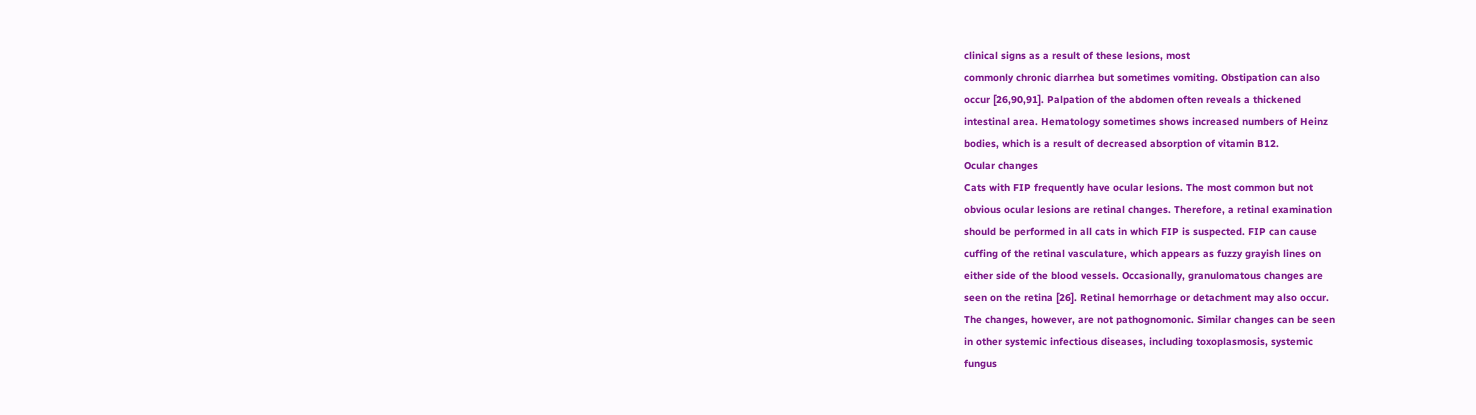clinical signs as a result of these lesions, most
commonly chronic diarrhea but sometimes vomiting. Obstipation can also
occur [26,90,91]. Palpation of the abdomen often reveals a thickened
intestinal area. Hematology sometimes shows increased numbers of Heinz
bodies, which is a result of decreased absorption of vitamin B12.
Ocular changes
Cats with FIP frequently have ocular lesions. The most common but not
obvious ocular lesions are retinal changes. Therefore, a retinal examination
should be performed in all cats in which FIP is suspected. FIP can cause
cuffing of the retinal vasculature, which appears as fuzzy grayish lines on
either side of the blood vessels. Occasionally, granulomatous changes are
seen on the retina [26]. Retinal hemorrhage or detachment may also occur.
The changes, however, are not pathognomonic. Similar changes can be seen
in other systemic infectious diseases, including toxoplasmosis, systemic
fungus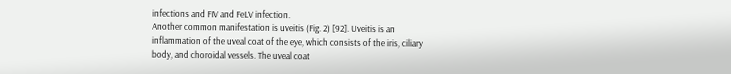infections and FIV and FeLV infection.
Another common manifestation is uveitis (Fig. 2) [92]. Uveitis is an
inflammation of the uveal coat of the eye, which consists of the iris, ciliary
body, and choroidal vessels. The uveal coat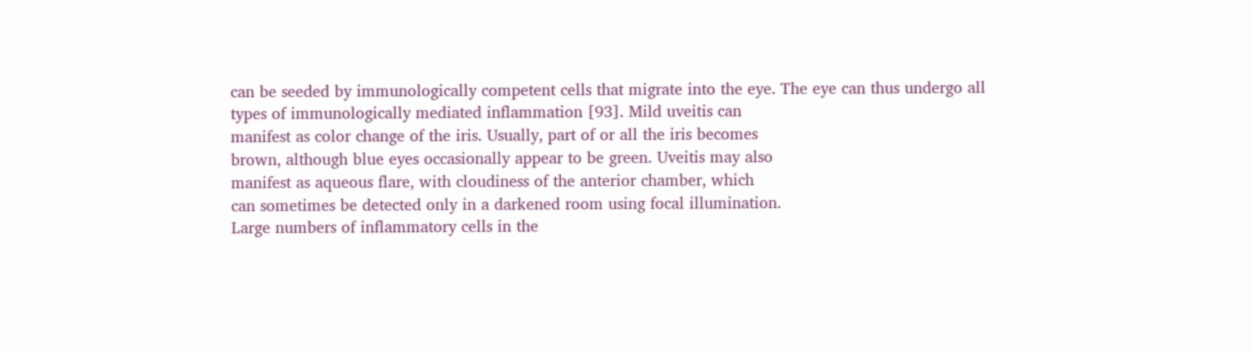can be seeded by immunologically competent cells that migrate into the eye. The eye can thus undergo all
types of immunologically mediated inflammation [93]. Mild uveitis can
manifest as color change of the iris. Usually, part of or all the iris becomes
brown, although blue eyes occasionally appear to be green. Uveitis may also
manifest as aqueous flare, with cloudiness of the anterior chamber, which
can sometimes be detected only in a darkened room using focal illumination.
Large numbers of inflammatory cells in the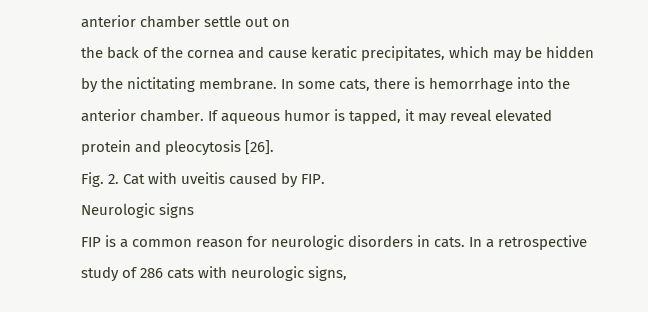anterior chamber settle out on
the back of the cornea and cause keratic precipitates, which may be hidden
by the nictitating membrane. In some cats, there is hemorrhage into the
anterior chamber. If aqueous humor is tapped, it may reveal elevated
protein and pleocytosis [26].
Fig. 2. Cat with uveitis caused by FIP.
Neurologic signs
FIP is a common reason for neurologic disorders in cats. In a retrospective
study of 286 cats with neurologic signs,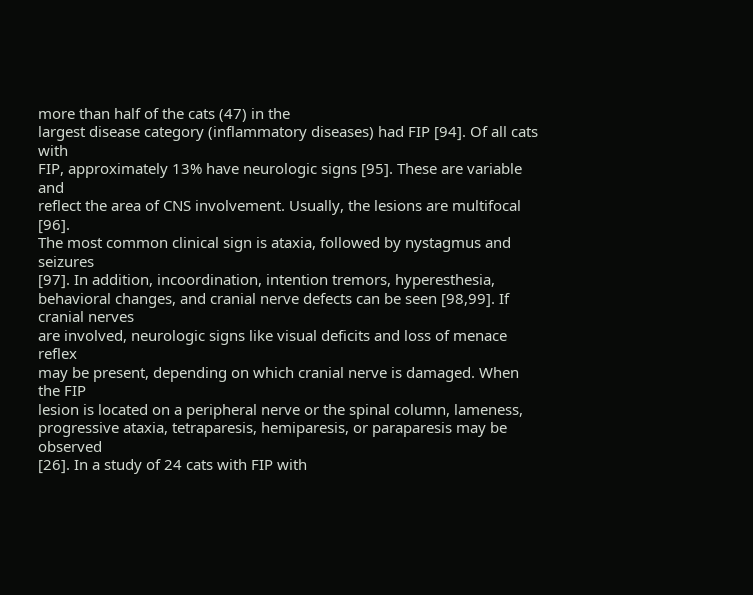more than half of the cats (47) in the
largest disease category (inflammatory diseases) had FIP [94]. Of all cats with
FIP, approximately 13% have neurologic signs [95]. These are variable and
reflect the area of CNS involvement. Usually, the lesions are multifocal [96].
The most common clinical sign is ataxia, followed by nystagmus and seizures
[97]. In addition, incoordination, intention tremors, hyperesthesia, behavioral changes, and cranial nerve defects can be seen [98,99]. If cranial nerves
are involved, neurologic signs like visual deficits and loss of menace reflex
may be present, depending on which cranial nerve is damaged. When the FIP
lesion is located on a peripheral nerve or the spinal column, lameness,
progressive ataxia, tetraparesis, hemiparesis, or paraparesis may be observed
[26]. In a study of 24 cats with FIP with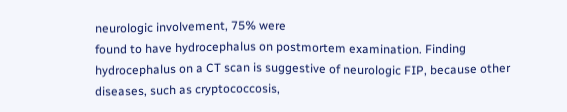neurologic involvement, 75% were
found to have hydrocephalus on postmortem examination. Finding
hydrocephalus on a CT scan is suggestive of neurologic FIP, because other
diseases, such as cryptococcosis,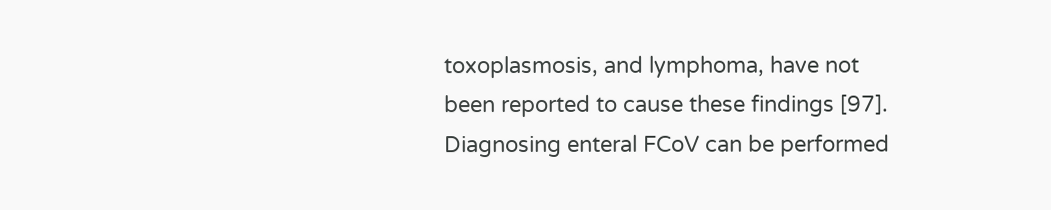toxoplasmosis, and lymphoma, have not
been reported to cause these findings [97].
Diagnosing enteral FCoV can be performed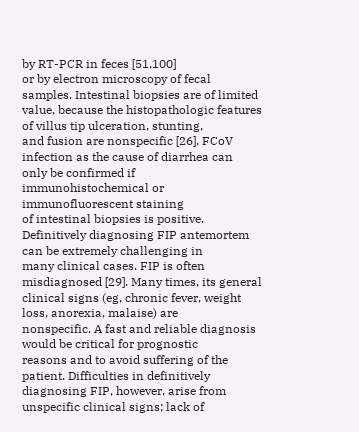by RT-PCR in feces [51,100]
or by electron microscopy of fecal samples. Intestinal biopsies are of limited
value, because the histopathologic features of villus tip ulceration, stunting,
and fusion are nonspecific [26]. FCoV infection as the cause of diarrhea can
only be confirmed if immunohistochemical or immunofluorescent staining
of intestinal biopsies is positive.
Definitively diagnosing FIP antemortem can be extremely challenging in
many clinical cases. FIP is often misdiagnosed [29]. Many times, its general
clinical signs (eg, chronic fever, weight loss, anorexia, malaise) are
nonspecific. A fast and reliable diagnosis would be critical for prognostic
reasons and to avoid suffering of the patient. Difficulties in definitively
diagnosing FIP, however, arise from unspecific clinical signs; lack of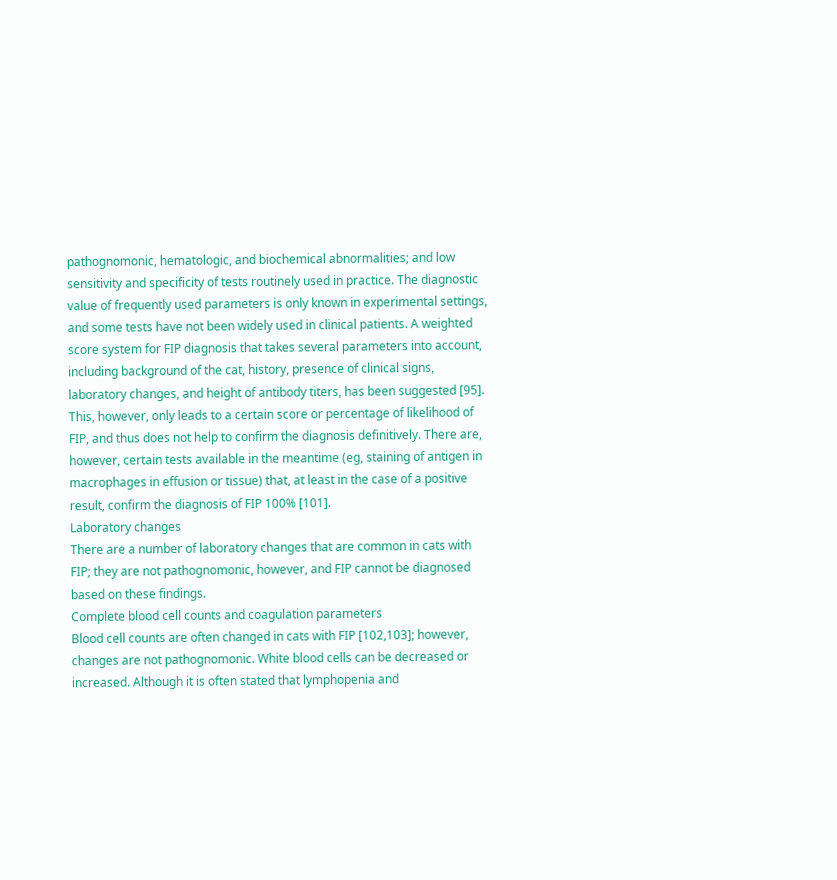pathognomonic, hematologic, and biochemical abnormalities; and low
sensitivity and specificity of tests routinely used in practice. The diagnostic
value of frequently used parameters is only known in experimental settings,
and some tests have not been widely used in clinical patients. A weighted
score system for FIP diagnosis that takes several parameters into account,
including background of the cat, history, presence of clinical signs,
laboratory changes, and height of antibody titers, has been suggested [95].
This, however, only leads to a certain score or percentage of likelihood of
FIP, and thus does not help to confirm the diagnosis definitively. There are,
however, certain tests available in the meantime (eg, staining of antigen in
macrophages in effusion or tissue) that, at least in the case of a positive
result, confirm the diagnosis of FIP 100% [101].
Laboratory changes
There are a number of laboratory changes that are common in cats with
FIP; they are not pathognomonic, however, and FIP cannot be diagnosed
based on these findings.
Complete blood cell counts and coagulation parameters
Blood cell counts are often changed in cats with FIP [102,103]; however,
changes are not pathognomonic. White blood cells can be decreased or
increased. Although it is often stated that lymphopenia and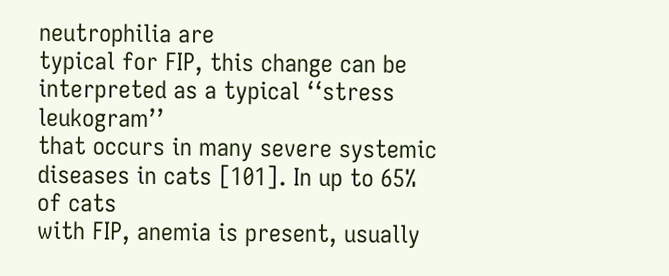neutrophilia are
typical for FIP, this change can be interpreted as a typical ‘‘stress leukogram’’
that occurs in many severe systemic diseases in cats [101]. In up to 65% of cats
with FIP, anemia is present, usually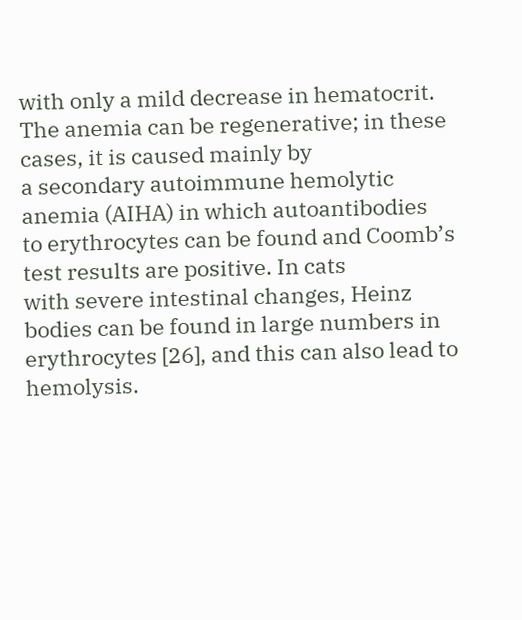with only a mild decrease in hematocrit.
The anemia can be regenerative; in these cases, it is caused mainly by
a secondary autoimmune hemolytic anemia (AIHA) in which autoantibodies
to erythrocytes can be found and Coomb’s test results are positive. In cats
with severe intestinal changes, Heinz bodies can be found in large numbers in
erythrocytes [26], and this can also lead to hemolysis.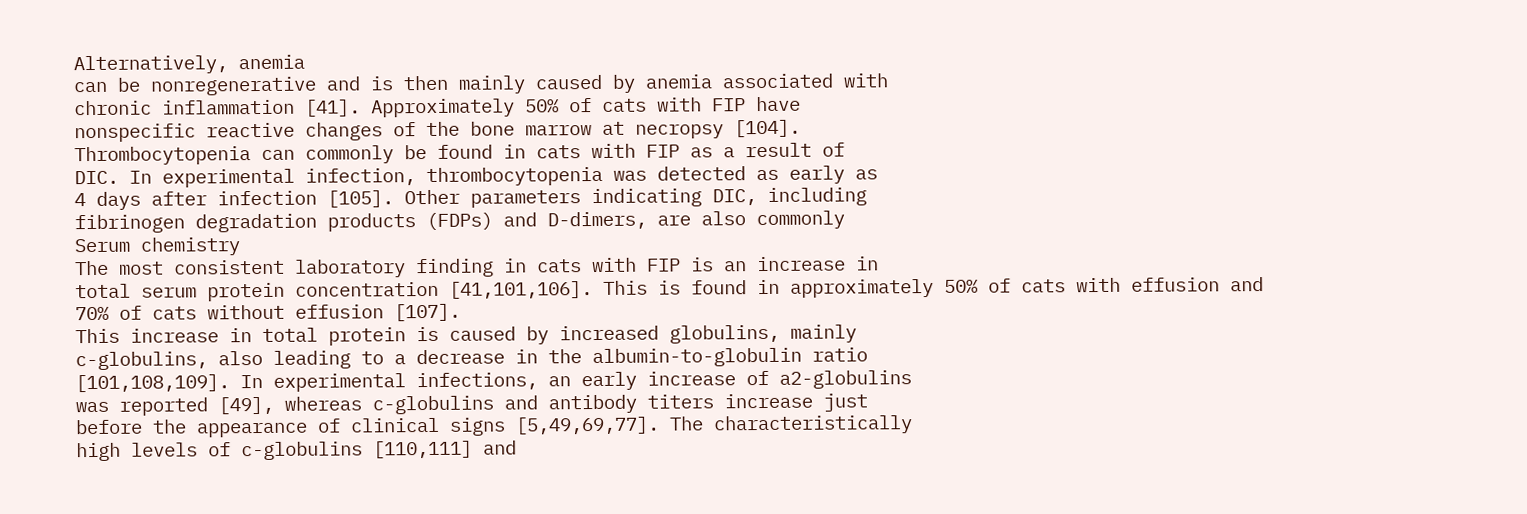Alternatively, anemia
can be nonregenerative and is then mainly caused by anemia associated with
chronic inflammation [41]. Approximately 50% of cats with FIP have
nonspecific reactive changes of the bone marrow at necropsy [104].
Thrombocytopenia can commonly be found in cats with FIP as a result of
DIC. In experimental infection, thrombocytopenia was detected as early as
4 days after infection [105]. Other parameters indicating DIC, including
fibrinogen degradation products (FDPs) and D-dimers, are also commonly
Serum chemistry
The most consistent laboratory finding in cats with FIP is an increase in
total serum protein concentration [41,101,106]. This is found in approximately 50% of cats with effusion and 70% of cats without effusion [107].
This increase in total protein is caused by increased globulins, mainly
c-globulins, also leading to a decrease in the albumin-to-globulin ratio
[101,108,109]. In experimental infections, an early increase of a2-globulins
was reported [49], whereas c-globulins and antibody titers increase just
before the appearance of clinical signs [5,49,69,77]. The characteristically
high levels of c-globulins [110,111] and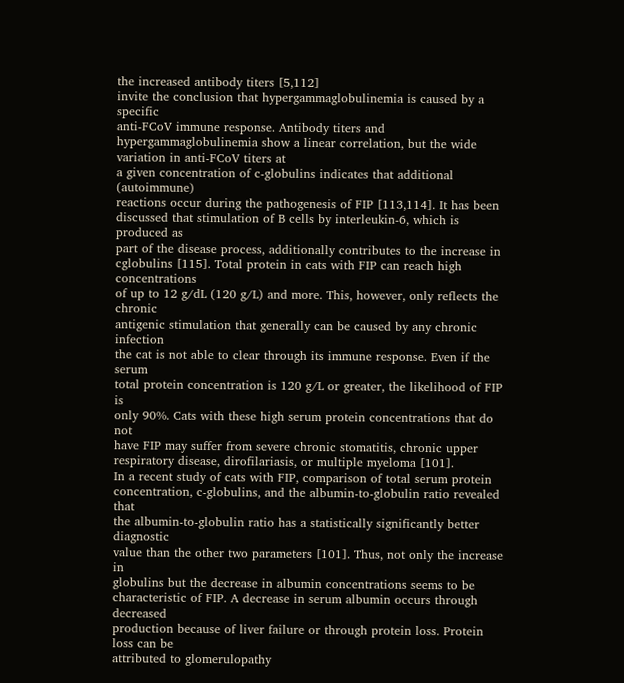the increased antibody titers [5,112]
invite the conclusion that hypergammaglobulinemia is caused by a specific
anti-FCoV immune response. Antibody titers and hypergammaglobulinemia show a linear correlation, but the wide variation in anti-FCoV titers at
a given concentration of c-globulins indicates that additional (autoimmune)
reactions occur during the pathogenesis of FIP [113,114]. It has been
discussed that stimulation of B cells by interleukin-6, which is produced as
part of the disease process, additionally contributes to the increase in cglobulins [115]. Total protein in cats with FIP can reach high concentrations
of up to 12 g/dL (120 g/L) and more. This, however, only reflects the chronic
antigenic stimulation that generally can be caused by any chronic infection
the cat is not able to clear through its immune response. Even if the serum
total protein concentration is 120 g/L or greater, the likelihood of FIP is
only 90%. Cats with these high serum protein concentrations that do not
have FIP may suffer from severe chronic stomatitis, chronic upper
respiratory disease, dirofilariasis, or multiple myeloma [101].
In a recent study of cats with FIP, comparison of total serum protein
concentration, c-globulins, and the albumin-to-globulin ratio revealed that
the albumin-to-globulin ratio has a statistically significantly better diagnostic
value than the other two parameters [101]. Thus, not only the increase in
globulins but the decrease in albumin concentrations seems to be characteristic of FIP. A decrease in serum albumin occurs through decreased
production because of liver failure or through protein loss. Protein loss can be
attributed to glomerulopathy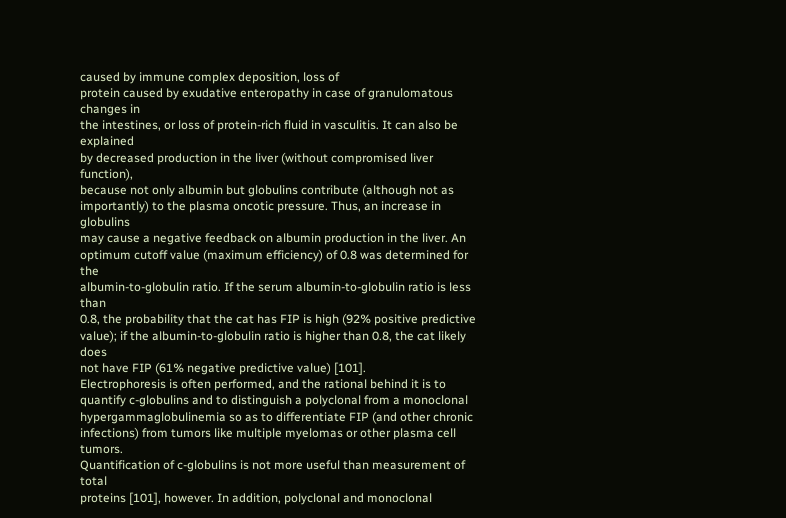caused by immune complex deposition, loss of
protein caused by exudative enteropathy in case of granulomatous changes in
the intestines, or loss of protein-rich fluid in vasculitis. It can also be explained
by decreased production in the liver (without compromised liver function),
because not only albumin but globulins contribute (although not as
importantly) to the plasma oncotic pressure. Thus, an increase in globulins
may cause a negative feedback on albumin production in the liver. An
optimum cutoff value (maximum efficiency) of 0.8 was determined for the
albumin-to-globulin ratio. If the serum albumin-to-globulin ratio is less than
0.8, the probability that the cat has FIP is high (92% positive predictive
value); if the albumin-to-globulin ratio is higher than 0.8, the cat likely does
not have FIP (61% negative predictive value) [101].
Electrophoresis is often performed, and the rational behind it is to
quantify c-globulins and to distinguish a polyclonal from a monoclonal
hypergammaglobulinemia so as to differentiate FIP (and other chronic
infections) from tumors like multiple myelomas or other plasma cell tumors.
Quantification of c-globulins is not more useful than measurement of total
proteins [101], however. In addition, polyclonal and monoclonal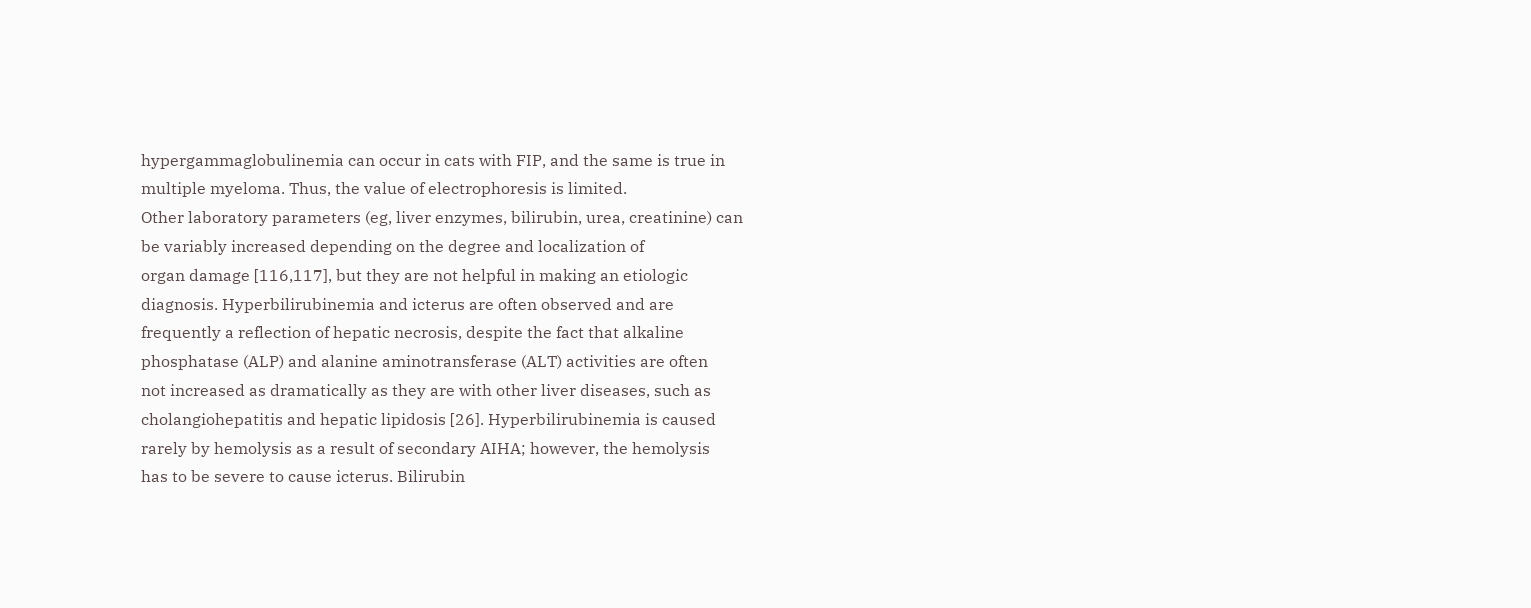hypergammaglobulinemia can occur in cats with FIP, and the same is true in
multiple myeloma. Thus, the value of electrophoresis is limited.
Other laboratory parameters (eg, liver enzymes, bilirubin, urea, creatinine) can be variably increased depending on the degree and localization of
organ damage [116,117], but they are not helpful in making an etiologic
diagnosis. Hyperbilirubinemia and icterus are often observed and are
frequently a reflection of hepatic necrosis, despite the fact that alkaline
phosphatase (ALP) and alanine aminotransferase (ALT) activities are often
not increased as dramatically as they are with other liver diseases, such as
cholangiohepatitis and hepatic lipidosis [26]. Hyperbilirubinemia is caused
rarely by hemolysis as a result of secondary AIHA; however, the hemolysis
has to be severe to cause icterus. Bilirubin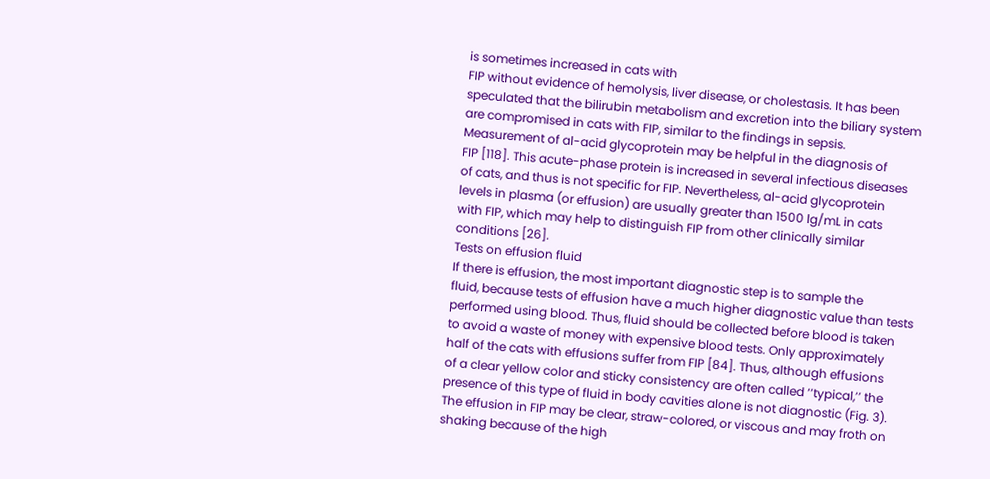is sometimes increased in cats with
FIP without evidence of hemolysis, liver disease, or cholestasis. It has been
speculated that the bilirubin metabolism and excretion into the biliary system
are compromised in cats with FIP, similar to the findings in sepsis.
Measurement of al-acid glycoprotein may be helpful in the diagnosis of
FIP [118]. This acute-phase protein is increased in several infectious diseases
of cats, and thus is not specific for FIP. Nevertheless, al-acid glycoprotein
levels in plasma (or effusion) are usually greater than 1500 lg/mL in cats
with FIP, which may help to distinguish FIP from other clinically similar
conditions [26].
Tests on effusion fluid
If there is effusion, the most important diagnostic step is to sample the
fluid, because tests of effusion have a much higher diagnostic value than tests
performed using blood. Thus, fluid should be collected before blood is taken
to avoid a waste of money with expensive blood tests. Only approximately
half of the cats with effusions suffer from FIP [84]. Thus, although effusions
of a clear yellow color and sticky consistency are often called ‘‘typical,’’ the
presence of this type of fluid in body cavities alone is not diagnostic (Fig. 3).
The effusion in FIP may be clear, straw-colored, or viscous and may froth on
shaking because of the high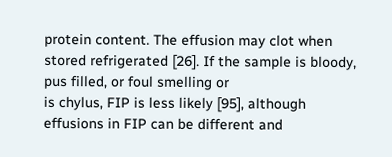protein content. The effusion may clot when
stored refrigerated [26]. If the sample is bloody, pus filled, or foul smelling or
is chylus, FIP is less likely [95], although effusions in FIP can be different and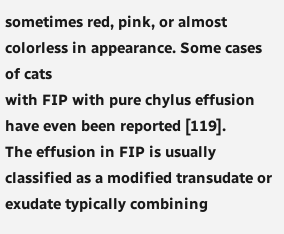sometimes red, pink, or almost colorless in appearance. Some cases of cats
with FIP with pure chylus effusion have even been reported [119].
The effusion in FIP is usually classified as a modified transudate or
exudate typically combining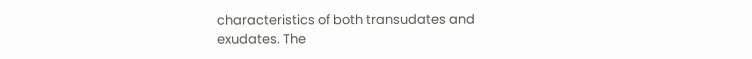characteristics of both transudates and
exudates. The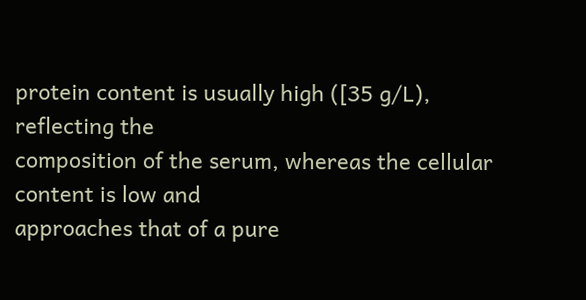protein content is usually high ([35 g/L), reflecting the
composition of the serum, whereas the cellular content is low and
approaches that of a pure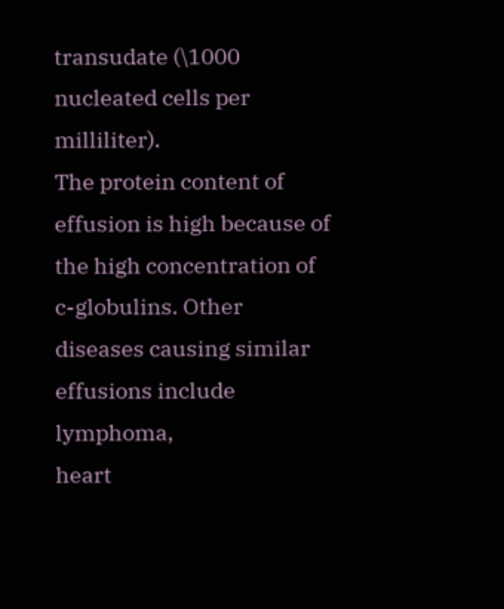transudate (\1000 nucleated cells per milliliter).
The protein content of effusion is high because of the high concentration of
c-globulins. Other diseases causing similar effusions include lymphoma,
heart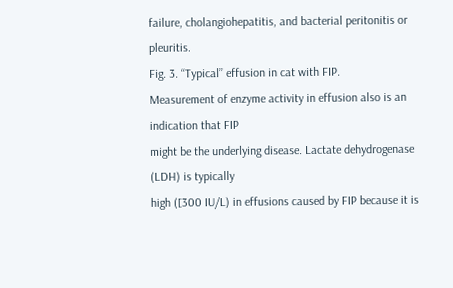failure, cholangiohepatitis, and bacterial peritonitis or pleuritis.
Fig. 3. ‘‘Typical’’ effusion in cat with FIP.
Measurement of enzyme activity in effusion also is an indication that FIP
might be the underlying disease. Lactate dehydrogenase (LDH) is typically
high ([300 IU/L) in effusions caused by FIP because it is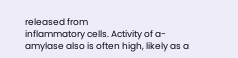released from
inflammatory cells. Activity of a-amylase also is often high, likely as a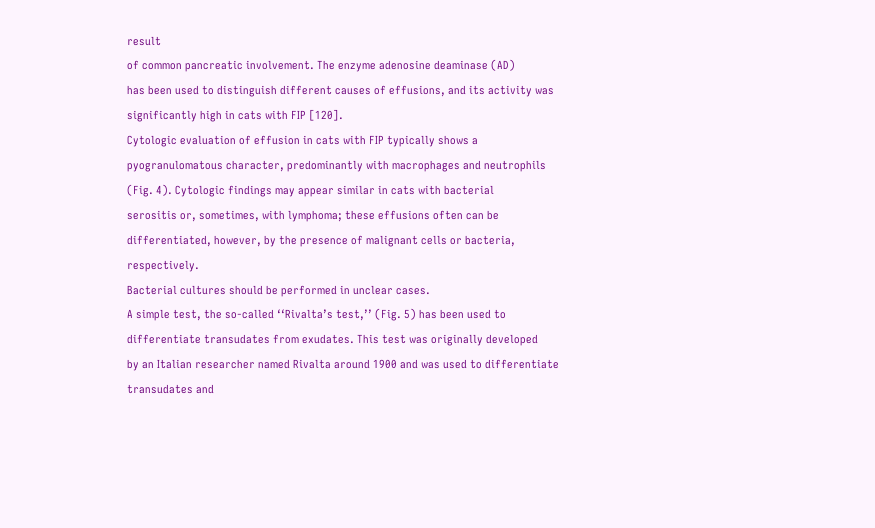result
of common pancreatic involvement. The enzyme adenosine deaminase (AD)
has been used to distinguish different causes of effusions, and its activity was
significantly high in cats with FIP [120].
Cytologic evaluation of effusion in cats with FIP typically shows a
pyogranulomatous character, predominantly with macrophages and neutrophils (Fig. 4). Cytologic findings may appear similar in cats with bacterial
serositis or, sometimes, with lymphoma; these effusions often can be differentiated, however, by the presence of malignant cells or bacteria, respectively.
Bacterial cultures should be performed in unclear cases.
A simple test, the so-called ‘‘Rivalta’s test,’’ (Fig. 5) has been used to
differentiate transudates from exudates. This test was originally developed
by an Italian researcher named Rivalta around 1900 and was used to differentiate transudates and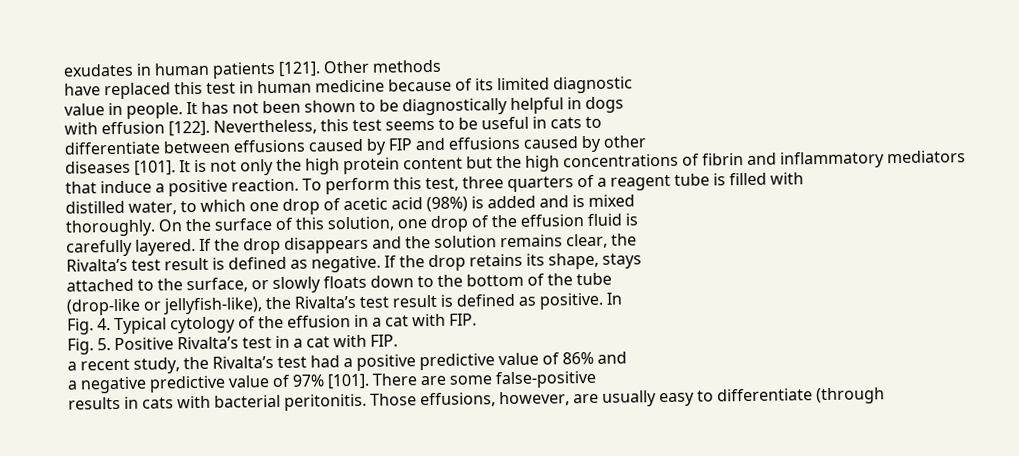exudates in human patients [121]. Other methods
have replaced this test in human medicine because of its limited diagnostic
value in people. It has not been shown to be diagnostically helpful in dogs
with effusion [122]. Nevertheless, this test seems to be useful in cats to
differentiate between effusions caused by FIP and effusions caused by other
diseases [101]. It is not only the high protein content but the high concentrations of fibrin and inflammatory mediators that induce a positive reaction. To perform this test, three quarters of a reagent tube is filled with
distilled water, to which one drop of acetic acid (98%) is added and is mixed
thoroughly. On the surface of this solution, one drop of the effusion fluid is
carefully layered. If the drop disappears and the solution remains clear, the
Rivalta’s test result is defined as negative. If the drop retains its shape, stays
attached to the surface, or slowly floats down to the bottom of the tube
(drop-like or jellyfish-like), the Rivalta’s test result is defined as positive. In
Fig. 4. Typical cytology of the effusion in a cat with FIP.
Fig. 5. Positive Rivalta’s test in a cat with FIP.
a recent study, the Rivalta’s test had a positive predictive value of 86% and
a negative predictive value of 97% [101]. There are some false-positive
results in cats with bacterial peritonitis. Those effusions, however, are usually easy to differentiate (through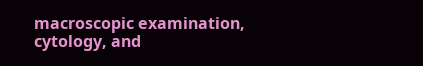macroscopic examination, cytology, and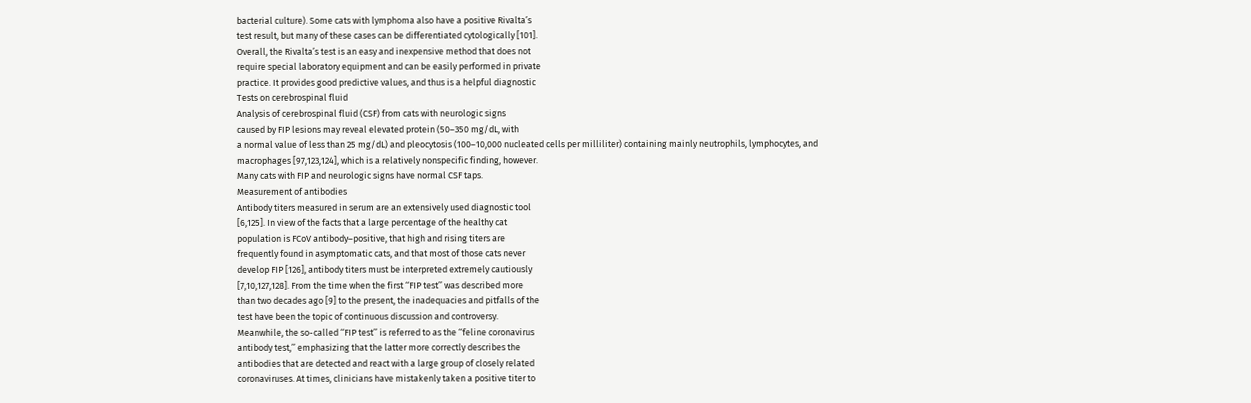bacterial culture). Some cats with lymphoma also have a positive Rivalta’s
test result, but many of these cases can be differentiated cytologically [101].
Overall, the Rivalta’s test is an easy and inexpensive method that does not
require special laboratory equipment and can be easily performed in private
practice. It provides good predictive values, and thus is a helpful diagnostic
Tests on cerebrospinal fluid
Analysis of cerebrospinal fluid (CSF) from cats with neurologic signs
caused by FIP lesions may reveal elevated protein (50–350 mg/dL, with
a normal value of less than 25 mg/dL) and pleocytosis (100–10,000 nucleated cells per milliliter) containing mainly neutrophils, lymphocytes, and
macrophages [97,123,124], which is a relatively nonspecific finding, however.
Many cats with FIP and neurologic signs have normal CSF taps.
Measurement of antibodies
Antibody titers measured in serum are an extensively used diagnostic tool
[6,125]. In view of the facts that a large percentage of the healthy cat
population is FCoV antibody–positive, that high and rising titers are
frequently found in asymptomatic cats, and that most of those cats never
develop FIP [126], antibody titers must be interpreted extremely cautiously
[7,10,127,128]. From the time when the first ‘‘FIP test’’ was described more
than two decades ago [9] to the present, the inadequacies and pitfalls of the
test have been the topic of continuous discussion and controversy.
Meanwhile, the so-called ‘‘FIP test’’ is referred to as the ‘‘feline coronavirus
antibody test,’’ emphasizing that the latter more correctly describes the
antibodies that are detected and react with a large group of closely related
coronaviruses. At times, clinicians have mistakenly taken a positive titer to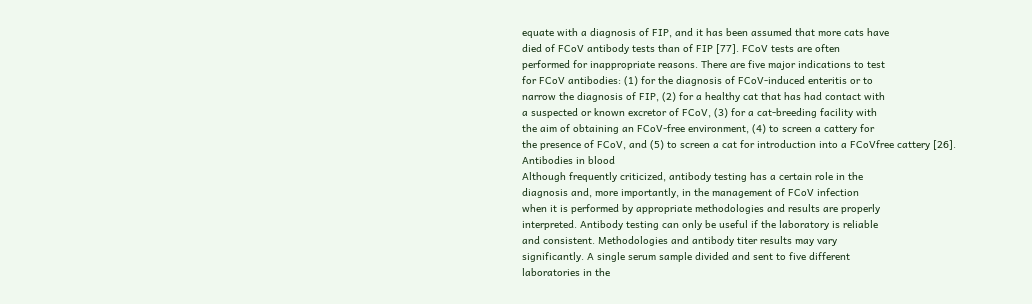equate with a diagnosis of FIP, and it has been assumed that more cats have
died of FCoV antibody tests than of FIP [77]. FCoV tests are often
performed for inappropriate reasons. There are five major indications to test
for FCoV antibodies: (1) for the diagnosis of FCoV-induced enteritis or to
narrow the diagnosis of FIP, (2) for a healthy cat that has had contact with
a suspected or known excretor of FCoV, (3) for a cat-breeding facility with
the aim of obtaining an FCoV-free environment, (4) to screen a cattery for
the presence of FCoV, and (5) to screen a cat for introduction into a FCoVfree cattery [26].
Antibodies in blood
Although frequently criticized, antibody testing has a certain role in the
diagnosis and, more importantly, in the management of FCoV infection
when it is performed by appropriate methodologies and results are properly
interpreted. Antibody testing can only be useful if the laboratory is reliable
and consistent. Methodologies and antibody titer results may vary
significantly. A single serum sample divided and sent to five different
laboratories in the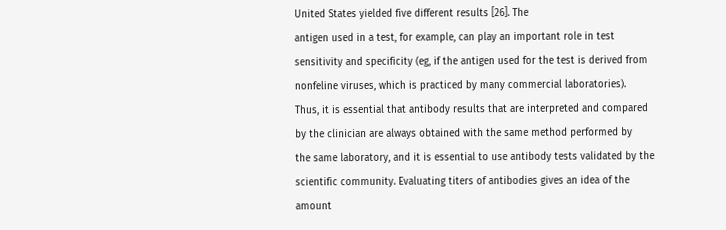United States yielded five different results [26]. The
antigen used in a test, for example, can play an important role in test
sensitivity and specificity (eg, if the antigen used for the test is derived from
nonfeline viruses, which is practiced by many commercial laboratories).
Thus, it is essential that antibody results that are interpreted and compared
by the clinician are always obtained with the same method performed by
the same laboratory, and it is essential to use antibody tests validated by the
scientific community. Evaluating titers of antibodies gives an idea of the
amount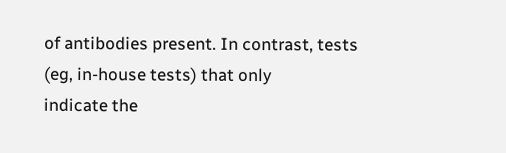of antibodies present. In contrast, tests (eg, in-house tests) that only
indicate the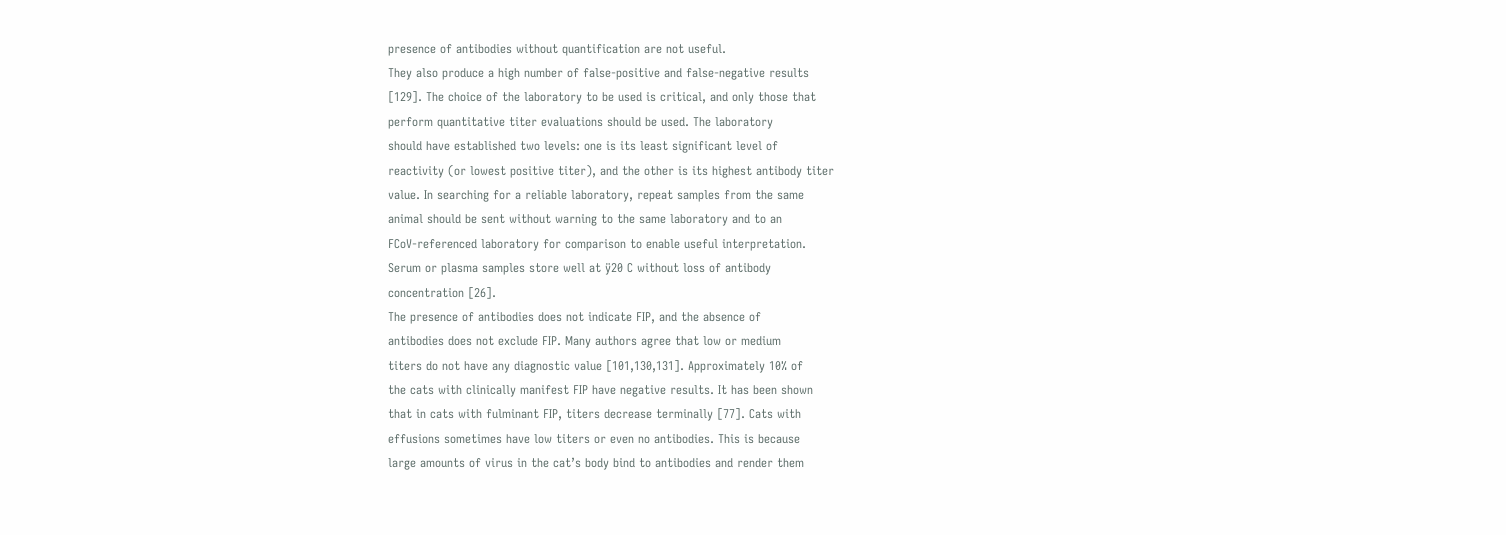presence of antibodies without quantification are not useful.
They also produce a high number of false-positive and false-negative results
[129]. The choice of the laboratory to be used is critical, and only those that
perform quantitative titer evaluations should be used. The laboratory
should have established two levels: one is its least significant level of
reactivity (or lowest positive titer), and the other is its highest antibody titer
value. In searching for a reliable laboratory, repeat samples from the same
animal should be sent without warning to the same laboratory and to an
FCoV-referenced laboratory for comparison to enable useful interpretation.
Serum or plasma samples store well at ÿ20 C without loss of antibody
concentration [26].
The presence of antibodies does not indicate FIP, and the absence of
antibodies does not exclude FIP. Many authors agree that low or medium
titers do not have any diagnostic value [101,130,131]. Approximately 10% of
the cats with clinically manifest FIP have negative results. It has been shown
that in cats with fulminant FIP, titers decrease terminally [77]. Cats with
effusions sometimes have low titers or even no antibodies. This is because
large amounts of virus in the cat’s body bind to antibodies and render them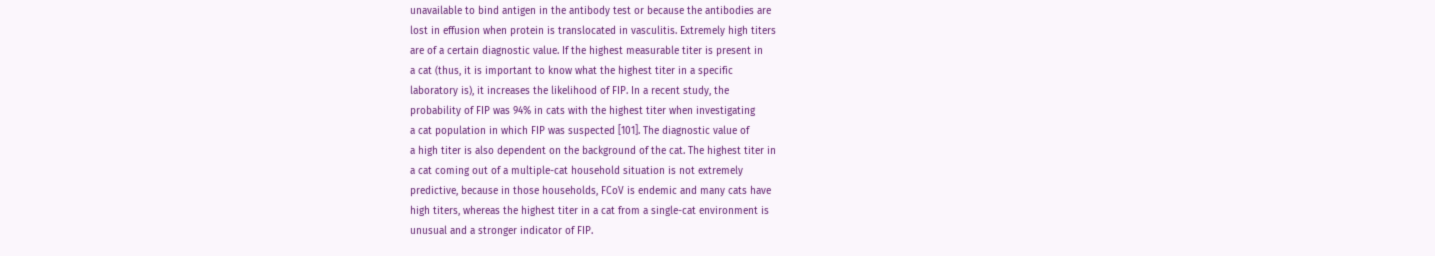unavailable to bind antigen in the antibody test or because the antibodies are
lost in effusion when protein is translocated in vasculitis. Extremely high titers
are of a certain diagnostic value. If the highest measurable titer is present in
a cat (thus, it is important to know what the highest titer in a specific
laboratory is), it increases the likelihood of FIP. In a recent study, the
probability of FIP was 94% in cats with the highest titer when investigating
a cat population in which FIP was suspected [101]. The diagnostic value of
a high titer is also dependent on the background of the cat. The highest titer in
a cat coming out of a multiple-cat household situation is not extremely
predictive, because in those households, FCoV is endemic and many cats have
high titers, whereas the highest titer in a cat from a single-cat environment is
unusual and a stronger indicator of FIP.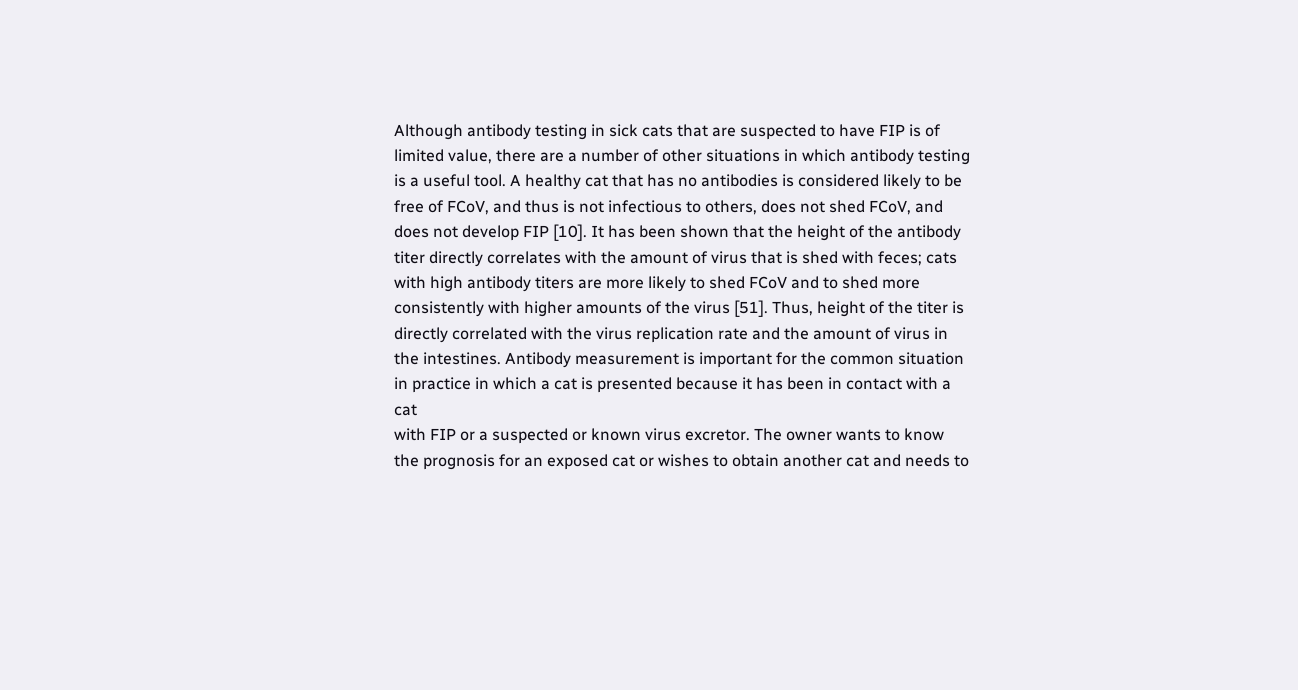Although antibody testing in sick cats that are suspected to have FIP is of
limited value, there are a number of other situations in which antibody testing
is a useful tool. A healthy cat that has no antibodies is considered likely to be
free of FCoV, and thus is not infectious to others, does not shed FCoV, and
does not develop FIP [10]. It has been shown that the height of the antibody
titer directly correlates with the amount of virus that is shed with feces; cats
with high antibody titers are more likely to shed FCoV and to shed more
consistently with higher amounts of the virus [51]. Thus, height of the titer is
directly correlated with the virus replication rate and the amount of virus in
the intestines. Antibody measurement is important for the common situation
in practice in which a cat is presented because it has been in contact with a cat
with FIP or a suspected or known virus excretor. The owner wants to know
the prognosis for an exposed cat or wishes to obtain another cat and needs to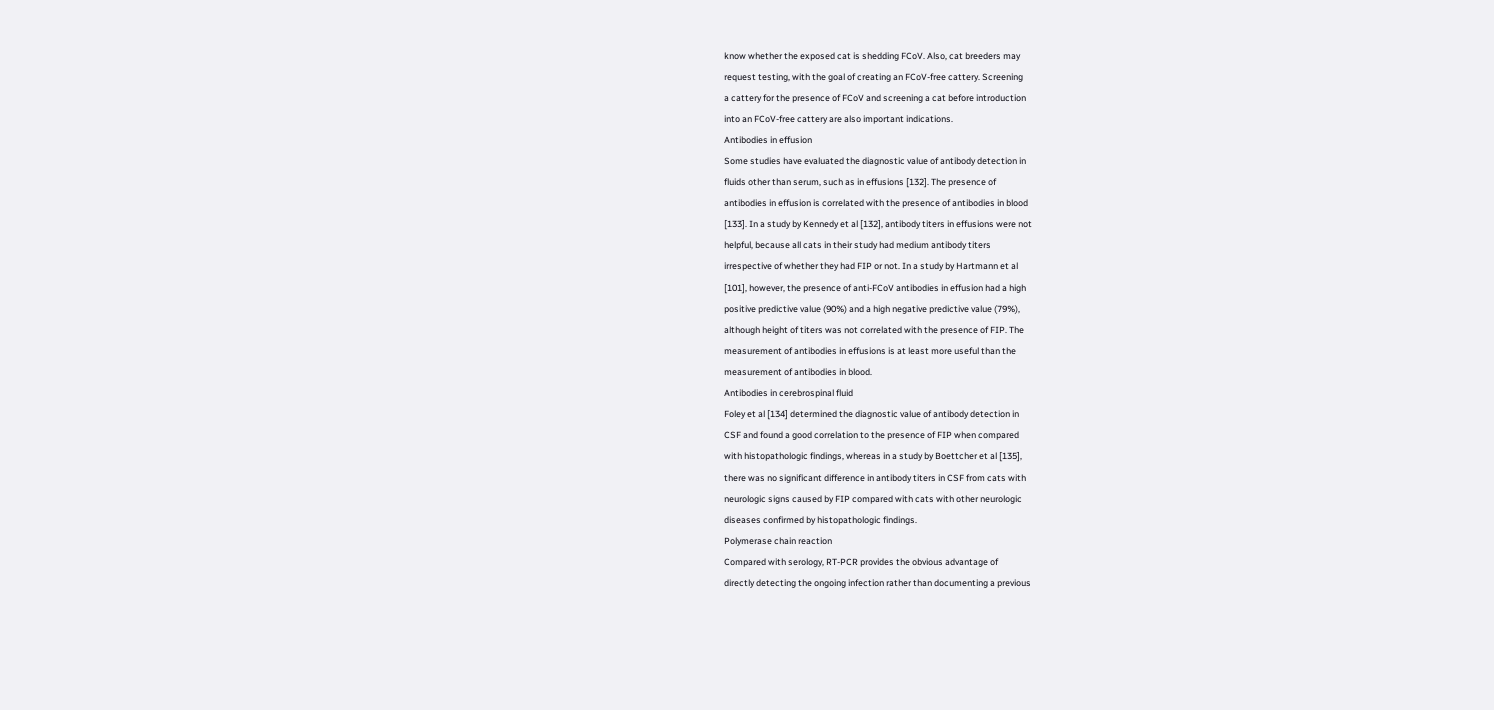know whether the exposed cat is shedding FCoV. Also, cat breeders may
request testing, with the goal of creating an FCoV-free cattery. Screening
a cattery for the presence of FCoV and screening a cat before introduction
into an FCoV-free cattery are also important indications.
Antibodies in effusion
Some studies have evaluated the diagnostic value of antibody detection in
fluids other than serum, such as in effusions [132]. The presence of
antibodies in effusion is correlated with the presence of antibodies in blood
[133]. In a study by Kennedy et al [132], antibody titers in effusions were not
helpful, because all cats in their study had medium antibody titers
irrespective of whether they had FIP or not. In a study by Hartmann et al
[101], however, the presence of anti-FCoV antibodies in effusion had a high
positive predictive value (90%) and a high negative predictive value (79%),
although height of titers was not correlated with the presence of FIP. The
measurement of antibodies in effusions is at least more useful than the
measurement of antibodies in blood.
Antibodies in cerebrospinal fluid
Foley et al [134] determined the diagnostic value of antibody detection in
CSF and found a good correlation to the presence of FIP when compared
with histopathologic findings, whereas in a study by Boettcher et al [135],
there was no significant difference in antibody titers in CSF from cats with
neurologic signs caused by FIP compared with cats with other neurologic
diseases confirmed by histopathologic findings.
Polymerase chain reaction
Compared with serology, RT-PCR provides the obvious advantage of
directly detecting the ongoing infection rather than documenting a previous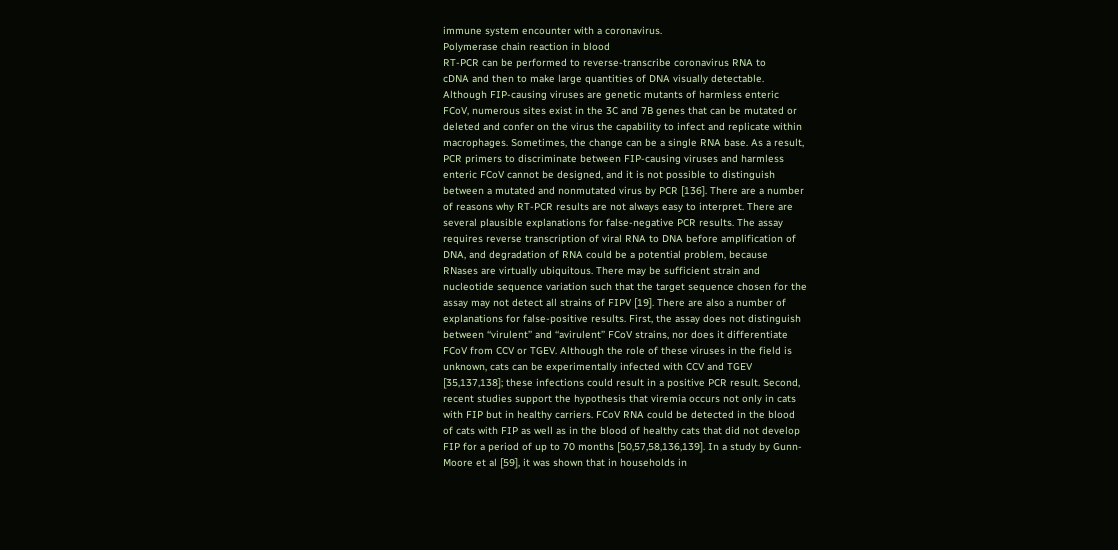immune system encounter with a coronavirus.
Polymerase chain reaction in blood
RT-PCR can be performed to reverse-transcribe coronavirus RNA to
cDNA and then to make large quantities of DNA visually detectable.
Although FIP-causing viruses are genetic mutants of harmless enteric
FCoV, numerous sites exist in the 3C and 7B genes that can be mutated or
deleted and confer on the virus the capability to infect and replicate within
macrophages. Sometimes, the change can be a single RNA base. As a result,
PCR primers to discriminate between FIP-causing viruses and harmless
enteric FCoV cannot be designed, and it is not possible to distinguish
between a mutated and nonmutated virus by PCR [136]. There are a number
of reasons why RT-PCR results are not always easy to interpret. There are
several plausible explanations for false-negative PCR results. The assay
requires reverse transcription of viral RNA to DNA before amplification of
DNA, and degradation of RNA could be a potential problem, because
RNases are virtually ubiquitous. There may be sufficient strain and
nucleotide sequence variation such that the target sequence chosen for the
assay may not detect all strains of FIPV [19]. There are also a number of
explanations for false-positive results. First, the assay does not distinguish
between ‘‘virulent’’ and ‘‘avirulent’’ FCoV strains, nor does it differentiate
FCoV from CCV or TGEV. Although the role of these viruses in the field is
unknown, cats can be experimentally infected with CCV and TGEV
[35,137,138]; these infections could result in a positive PCR result. Second,
recent studies support the hypothesis that viremia occurs not only in cats
with FIP but in healthy carriers. FCoV RNA could be detected in the blood
of cats with FIP as well as in the blood of healthy cats that did not develop
FIP for a period of up to 70 months [50,57,58,136,139]. In a study by Gunn-
Moore et al [59], it was shown that in households in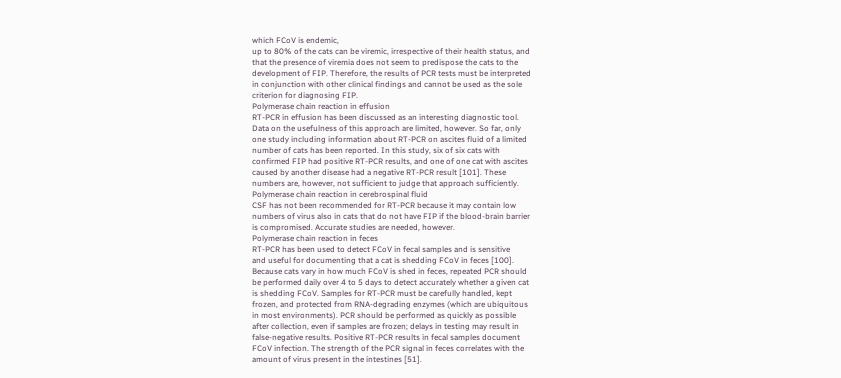which FCoV is endemic,
up to 80% of the cats can be viremic, irrespective of their health status, and
that the presence of viremia does not seem to predispose the cats to the
development of FIP. Therefore, the results of PCR tests must be interpreted
in conjunction with other clinical findings and cannot be used as the sole
criterion for diagnosing FIP.
Polymerase chain reaction in effusion
RT-PCR in effusion has been discussed as an interesting diagnostic tool.
Data on the usefulness of this approach are limited, however. So far, only
one study including information about RT-PCR on ascites fluid of a limited
number of cats has been reported. In this study, six of six cats with
confirmed FIP had positive RT-PCR results, and one of one cat with ascites
caused by another disease had a negative RT-PCR result [101]. These
numbers are, however, not sufficient to judge that approach sufficiently.
Polymerase chain reaction in cerebrospinal fluid
CSF has not been recommended for RT-PCR because it may contain low
numbers of virus also in cats that do not have FIP if the blood-brain barrier
is compromised. Accurate studies are needed, however.
Polymerase chain reaction in feces
RT-PCR has been used to detect FCoV in fecal samples and is sensitive
and useful for documenting that a cat is shedding FCoV in feces [100].
Because cats vary in how much FCoV is shed in feces, repeated PCR should
be performed daily over 4 to 5 days to detect accurately whether a given cat
is shedding FCoV. Samples for RT-PCR must be carefully handled, kept
frozen, and protected from RNA-degrading enzymes (which are ubiquitous
in most environments). PCR should be performed as quickly as possible
after collection, even if samples are frozen; delays in testing may result in
false-negative results. Positive RT-PCR results in fecal samples document
FCoV infection. The strength of the PCR signal in feces correlates with the
amount of virus present in the intestines [51].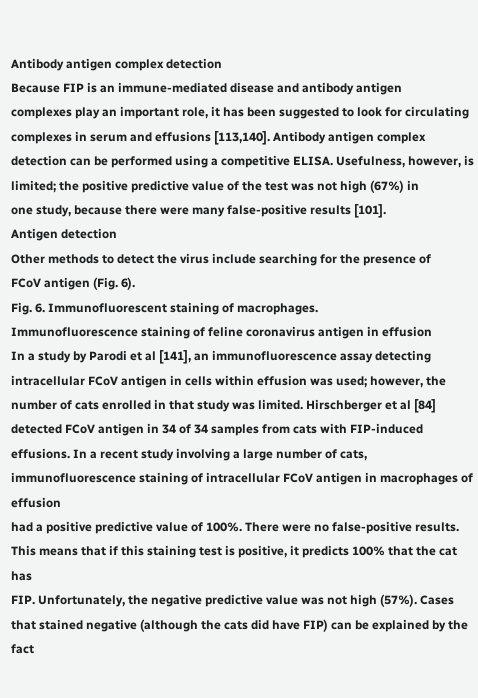Antibody antigen complex detection
Because FIP is an immune-mediated disease and antibody antigen
complexes play an important role, it has been suggested to look for circulating complexes in serum and effusions [113,140]. Antibody antigen complex
detection can be performed using a competitive ELISA. Usefulness, however, is limited; the positive predictive value of the test was not high (67%) in
one study, because there were many false-positive results [101].
Antigen detection
Other methods to detect the virus include searching for the presence of
FCoV antigen (Fig. 6).
Fig. 6. Immunofluorescent staining of macrophages.
Immunofluorescence staining of feline coronavirus antigen in effusion
In a study by Parodi et al [141], an immunofluorescence assay detecting
intracellular FCoV antigen in cells within effusion was used; however, the
number of cats enrolled in that study was limited. Hirschberger et al [84]
detected FCoV antigen in 34 of 34 samples from cats with FIP-induced
effusions. In a recent study involving a large number of cats, immunofluorescence staining of intracellular FCoV antigen in macrophages of effusion
had a positive predictive value of 100%. There were no false-positive results.
This means that if this staining test is positive, it predicts 100% that the cat has
FIP. Unfortunately, the negative predictive value was not high (57%). Cases
that stained negative (although the cats did have FIP) can be explained by the
fact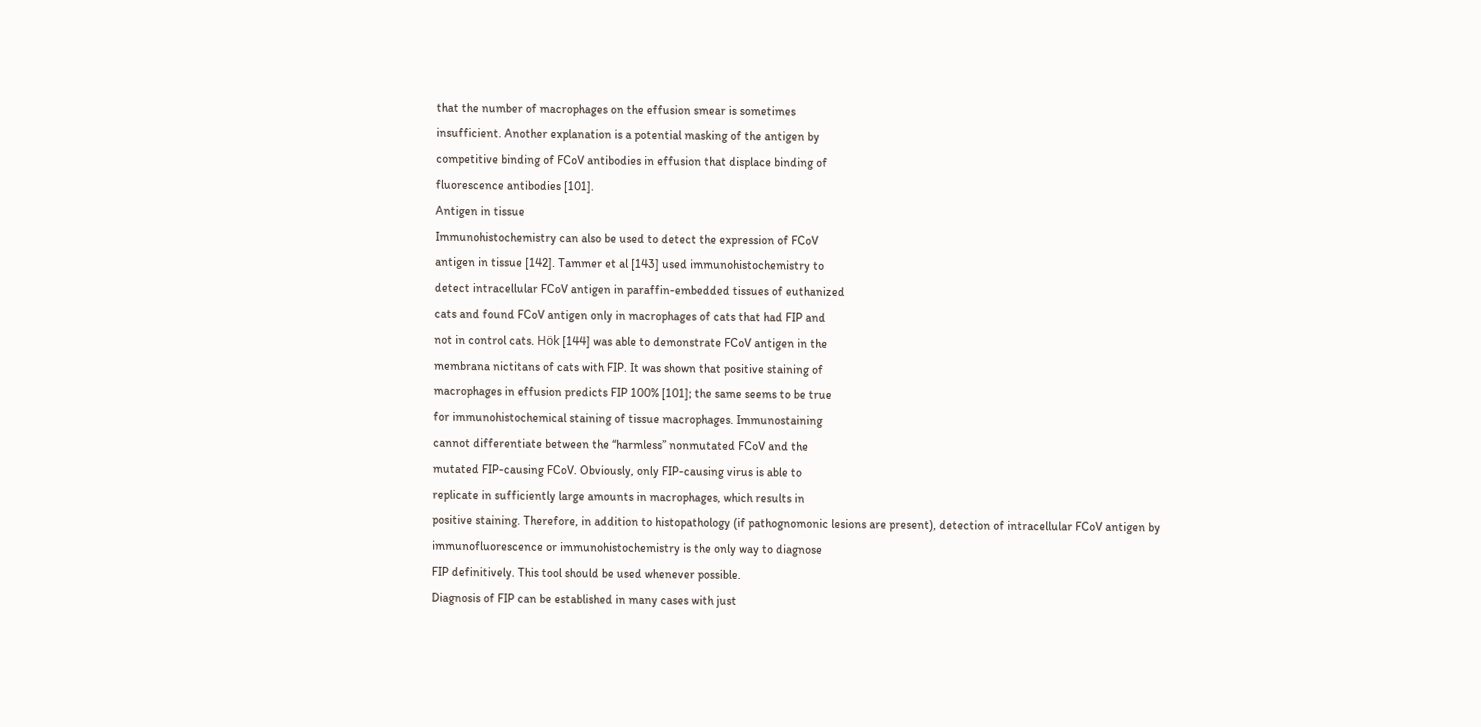that the number of macrophages on the effusion smear is sometimes
insufficient. Another explanation is a potential masking of the antigen by
competitive binding of FCoV antibodies in effusion that displace binding of
fluorescence antibodies [101].
Antigen in tissue
Immunohistochemistry can also be used to detect the expression of FCoV
antigen in tissue [142]. Tammer et al [143] used immunohistochemistry to
detect intracellular FCoV antigen in paraffin-embedded tissues of euthanized
cats and found FCoV antigen only in macrophages of cats that had FIP and
not in control cats. Hök [144] was able to demonstrate FCoV antigen in the
membrana nictitans of cats with FIP. It was shown that positive staining of
macrophages in effusion predicts FIP 100% [101]; the same seems to be true
for immunohistochemical staining of tissue macrophages. Immunostaining
cannot differentiate between the ‘‘harmless’’ nonmutated FCoV and the
mutated FIP-causing FCoV. Obviously, only FIP-causing virus is able to
replicate in sufficiently large amounts in macrophages, which results in
positive staining. Therefore, in addition to histopathology (if pathognomonic lesions are present), detection of intracellular FCoV antigen by
immunofluorescence or immunohistochemistry is the only way to diagnose
FIP definitively. This tool should be used whenever possible.
Diagnosis of FIP can be established in many cases with just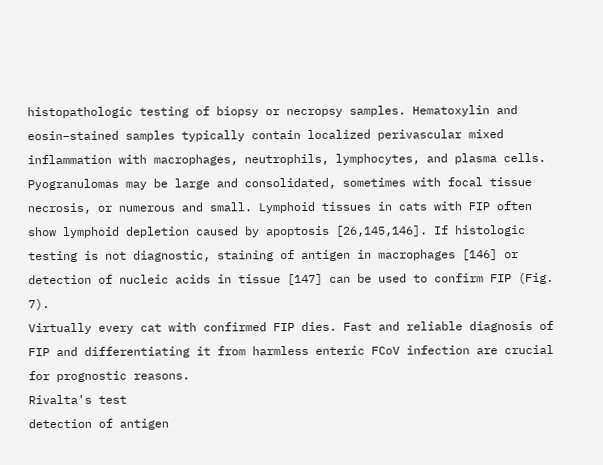histopathologic testing of biopsy or necropsy samples. Hematoxylin and
eosin–stained samples typically contain localized perivascular mixed inflammation with macrophages, neutrophils, lymphocytes, and plasma cells.
Pyogranulomas may be large and consolidated, sometimes with focal tissue
necrosis, or numerous and small. Lymphoid tissues in cats with FIP often
show lymphoid depletion caused by apoptosis [26,145,146]. If histologic
testing is not diagnostic, staining of antigen in macrophages [146] or
detection of nucleic acids in tissue [147] can be used to confirm FIP (Fig. 7).
Virtually every cat with confirmed FIP dies. Fast and reliable diagnosis of
FIP and differentiating it from harmless enteric FCoV infection are crucial
for prognostic reasons.
Rivalta's test
detection of antigen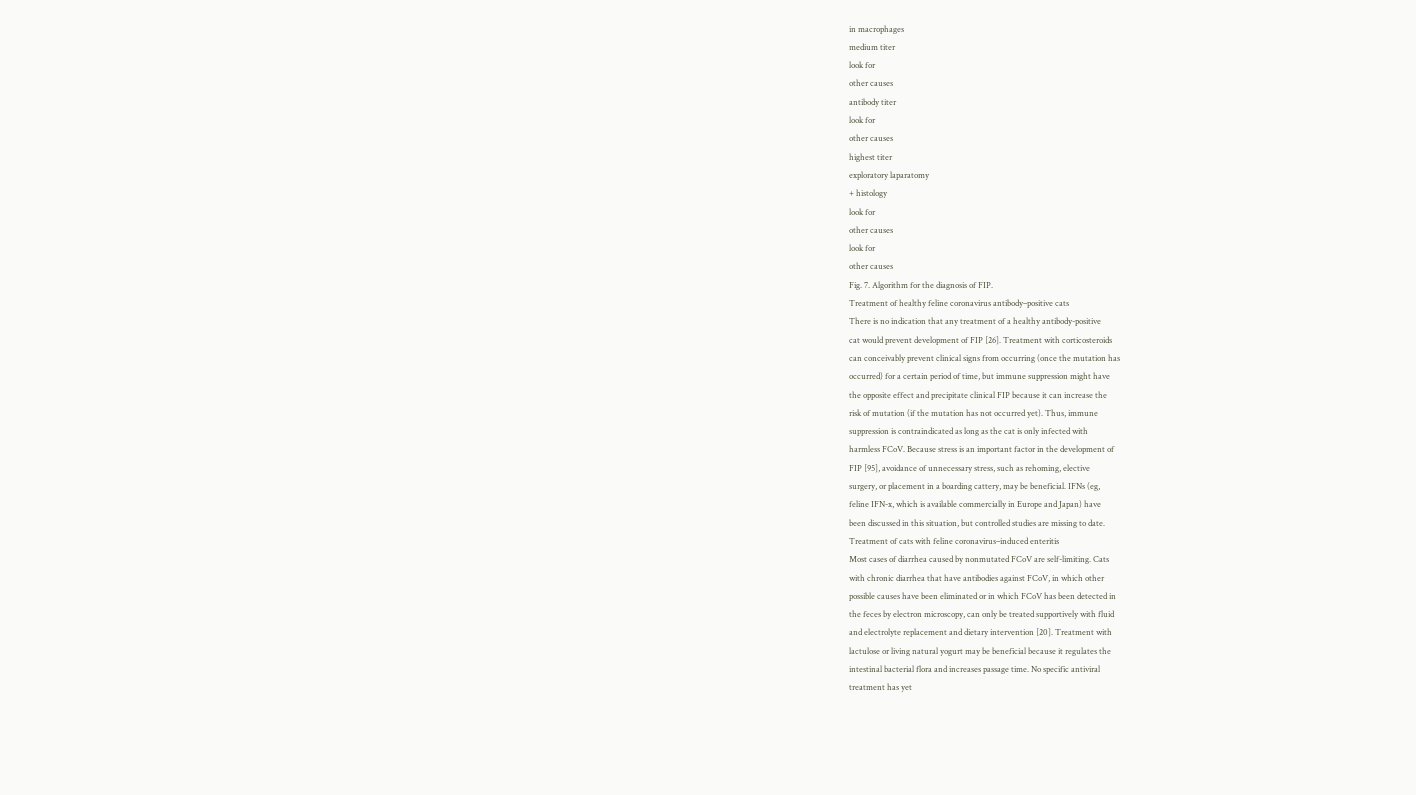in macrophages
medium titer
look for
other causes
antibody titer
look for
other causes
highest titer
exploratory laparatomy
+ histology
look for
other causes
look for
other causes
Fig. 7. Algorithm for the diagnosis of FIP.
Treatment of healthy feline coronavirus antibody–positive cats
There is no indication that any treatment of a healthy antibody-positive
cat would prevent development of FIP [26]. Treatment with corticosteroids
can conceivably prevent clinical signs from occurring (once the mutation has
occurred) for a certain period of time, but immune suppression might have
the opposite effect and precipitate clinical FIP because it can increase the
risk of mutation (if the mutation has not occurred yet). Thus, immune
suppression is contraindicated as long as the cat is only infected with
harmless FCoV. Because stress is an important factor in the development of
FIP [95], avoidance of unnecessary stress, such as rehoming, elective
surgery, or placement in a boarding cattery, may be beneficial. IFNs (eg,
feline IFN-x, which is available commercially in Europe and Japan) have
been discussed in this situation, but controlled studies are missing to date.
Treatment of cats with feline coronavirus–induced enteritis
Most cases of diarrhea caused by nonmutated FCoV are self-limiting. Cats
with chronic diarrhea that have antibodies against FCoV, in which other
possible causes have been eliminated or in which FCoV has been detected in
the feces by electron microscopy, can only be treated supportively with fluid
and electrolyte replacement and dietary intervention [20]. Treatment with
lactulose or living natural yogurt may be beneficial because it regulates the
intestinal bacterial flora and increases passage time. No specific antiviral
treatment has yet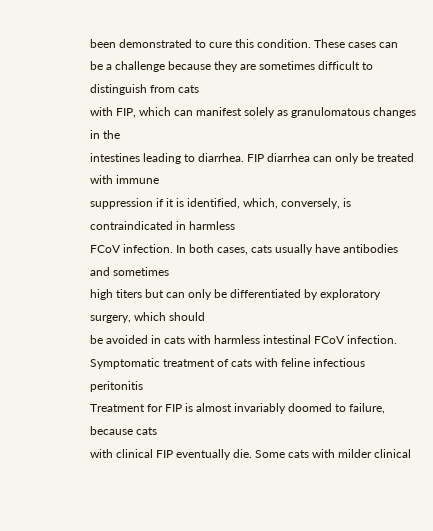been demonstrated to cure this condition. These cases can
be a challenge because they are sometimes difficult to distinguish from cats
with FIP, which can manifest solely as granulomatous changes in the
intestines leading to diarrhea. FIP diarrhea can only be treated with immune
suppression if it is identified, which, conversely, is contraindicated in harmless
FCoV infection. In both cases, cats usually have antibodies and sometimes
high titers but can only be differentiated by exploratory surgery, which should
be avoided in cats with harmless intestinal FCoV infection.
Symptomatic treatment of cats with feline infectious peritonitis
Treatment for FIP is almost invariably doomed to failure, because cats
with clinical FIP eventually die. Some cats with milder clinical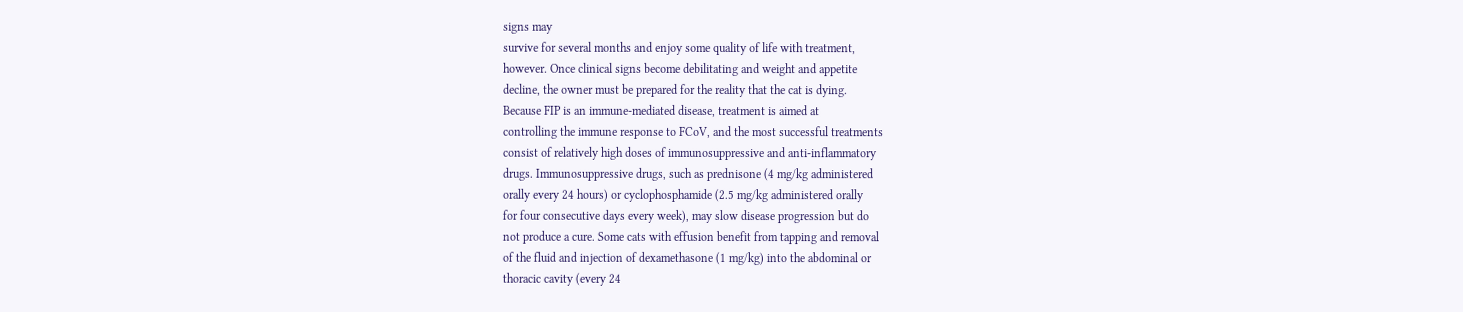signs may
survive for several months and enjoy some quality of life with treatment,
however. Once clinical signs become debilitating and weight and appetite
decline, the owner must be prepared for the reality that the cat is dying.
Because FIP is an immune-mediated disease, treatment is aimed at
controlling the immune response to FCoV, and the most successful treatments
consist of relatively high doses of immunosuppressive and anti-inflammatory
drugs. Immunosuppressive drugs, such as prednisone (4 mg/kg administered
orally every 24 hours) or cyclophosphamide (2.5 mg/kg administered orally
for four consecutive days every week), may slow disease progression but do
not produce a cure. Some cats with effusion benefit from tapping and removal
of the fluid and injection of dexamethasone (1 mg/kg) into the abdominal or
thoracic cavity (every 24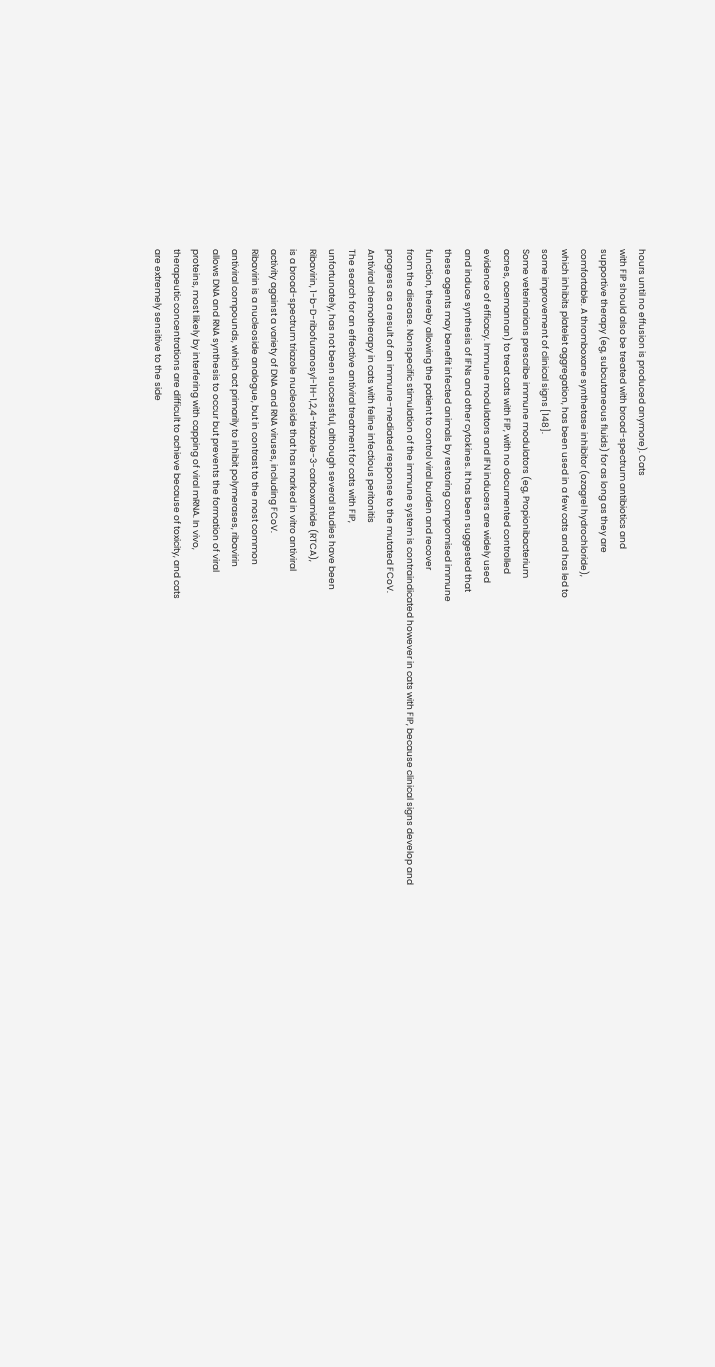hours until no effusion is produced anymore). Cats
with FIP should also be treated with broad-spectrum antibiotics and
supportive therapy (eg, subcutaneous fluids) for as long as they are
comfortable. A thromboxane synthetase inhibitor (ozagrel hydrochloride),
which inhibits platelet aggregation, has been used in a few cats and has led to
some improvement of clinical signs [148].
Some veterinarians prescribe immune modulators (eg, Propionibacterium
acnes, acemannan) to treat cats with FIP, with no documented controlled
evidence of efficacy. Immune modulators and IFN inducers are widely used
and induce synthesis of IFNs and other cytokines. It has been suggested that
these agents may benefit infected animals by restoring compromised immune
function, thereby allowing the patient to control viral burden and recover
from the disease. Nonspecific stimulation of the immune system is contraindicated however in cats with FIP, because clinical signs develop and
progress as a result of an immune-mediated response to the mutated FCoV.
Antiviral chemotherapy in cats with feline infectious peritonitis
The search for an effective antiviral treatment for cats with FIP,
unfortunately, has not been successful, although several studies have been
Ribavirin, 1-b-D-ribofuranosyl-1H-1,2,4-triazole-3-carboxamide (RTCA),
is a broad-spectrum triazole nucleoside that has marked in vitro antiviral
activity against a variety of DNA and RNA viruses, including FCoV.
Ribavirin is a nucleoside analogue, but in contrast to the most common
antiviral compounds, which act primarily to inhibit polymerases, ribavirin
allows DNA and RNA synthesis to occur but prevents the formation of viral
proteins, most likely by interfering with capping of viral mRNA. In vivo,
therapeutic concentrations are difficult to achieve because of toxicity, and cats
are extremely sensitive to the side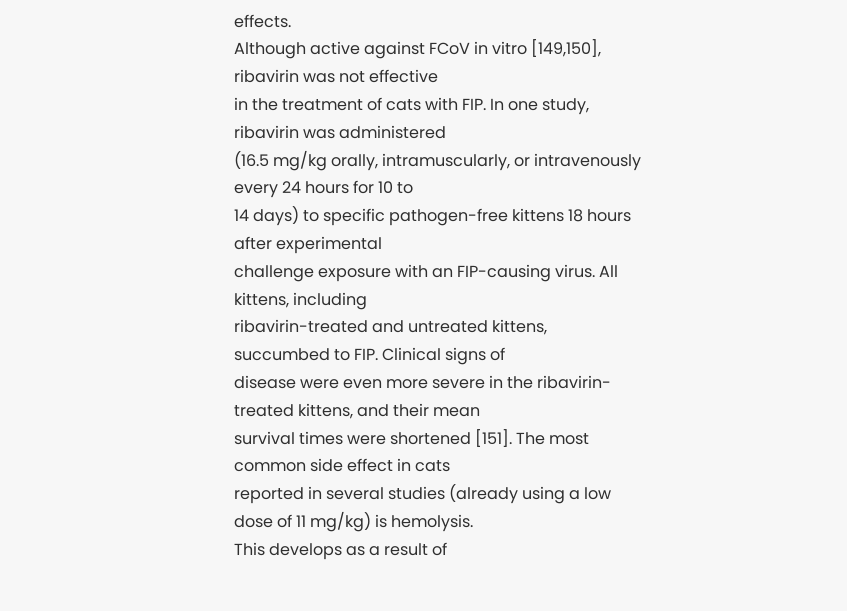effects.
Although active against FCoV in vitro [149,150], ribavirin was not effective
in the treatment of cats with FIP. In one study, ribavirin was administered
(16.5 mg/kg orally, intramuscularly, or intravenously every 24 hours for 10 to
14 days) to specific pathogen-free kittens 18 hours after experimental
challenge exposure with an FIP-causing virus. All kittens, including
ribavirin-treated and untreated kittens, succumbed to FIP. Clinical signs of
disease were even more severe in the ribavirin-treated kittens, and their mean
survival times were shortened [151]. The most common side effect in cats
reported in several studies (already using a low dose of 11 mg/kg) is hemolysis.
This develops as a result of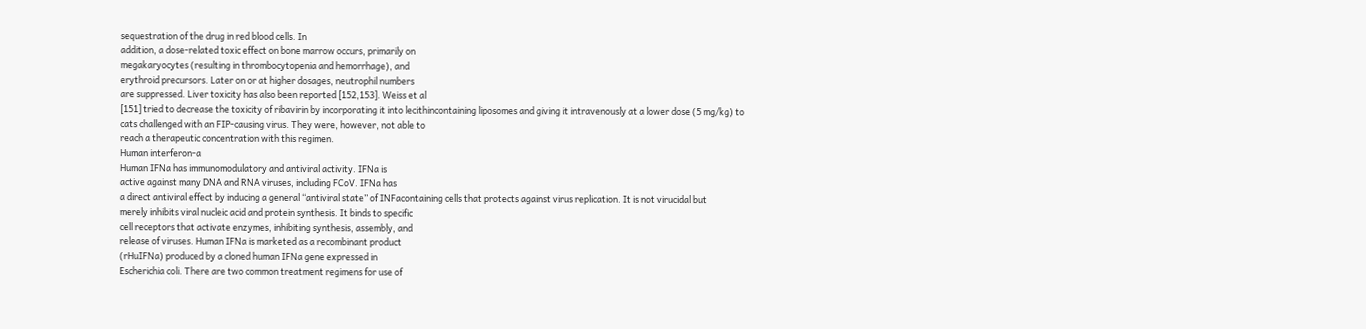sequestration of the drug in red blood cells. In
addition, a dose-related toxic effect on bone marrow occurs, primarily on
megakaryocytes (resulting in thrombocytopenia and hemorrhage), and
erythroid precursors. Later on or at higher dosages, neutrophil numbers
are suppressed. Liver toxicity has also been reported [152,153]. Weiss et al
[151] tried to decrease the toxicity of ribavirin by incorporating it into lecithincontaining liposomes and giving it intravenously at a lower dose (5 mg/kg) to
cats challenged with an FIP-causing virus. They were, however, not able to
reach a therapeutic concentration with this regimen.
Human interferon-a
Human IFNa has immunomodulatory and antiviral activity. IFNa is
active against many DNA and RNA viruses, including FCoV. IFNa has
a direct antiviral effect by inducing a general ‘‘antiviral state’’ of INFacontaining cells that protects against virus replication. It is not virucidal but
merely inhibits viral nucleic acid and protein synthesis. It binds to specific
cell receptors that activate enzymes, inhibiting synthesis, assembly, and
release of viruses. Human IFNa is marketed as a recombinant product
(rHuIFNa) produced by a cloned human IFNa gene expressed in
Escherichia coli. There are two common treatment regimens for use of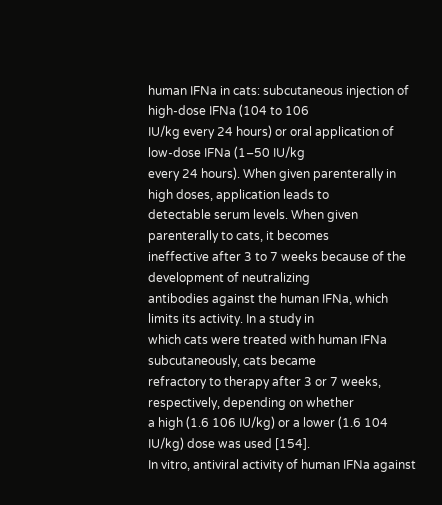human IFNa in cats: subcutaneous injection of high-dose IFNa (104 to 106
IU/kg every 24 hours) or oral application of low-dose IFNa (1–50 IU/kg
every 24 hours). When given parenterally in high doses, application leads to
detectable serum levels. When given parenterally to cats, it becomes
ineffective after 3 to 7 weeks because of the development of neutralizing
antibodies against the human IFNa, which limits its activity. In a study in
which cats were treated with human IFNa subcutaneously, cats became
refractory to therapy after 3 or 7 weeks, respectively, depending on whether
a high (1.6 106 IU/kg) or a lower (1.6 104 IU/kg) dose was used [154].
In vitro, antiviral activity of human IFNa against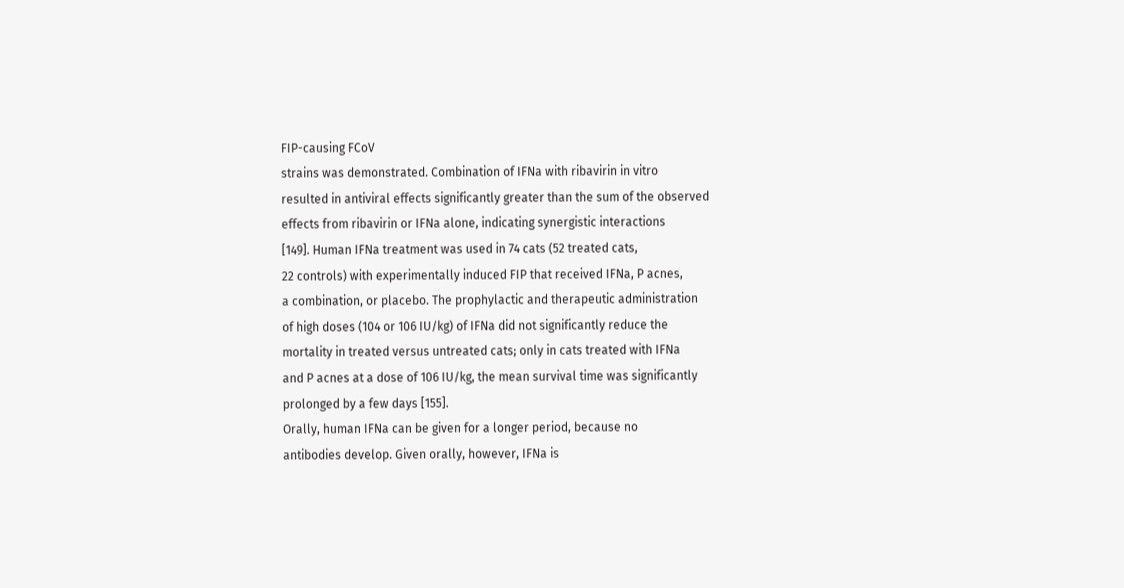FIP-causing FCoV
strains was demonstrated. Combination of IFNa with ribavirin in vitro
resulted in antiviral effects significantly greater than the sum of the observed
effects from ribavirin or IFNa alone, indicating synergistic interactions
[149]. Human IFNa treatment was used in 74 cats (52 treated cats,
22 controls) with experimentally induced FIP that received IFNa, P acnes,
a combination, or placebo. The prophylactic and therapeutic administration
of high doses (104 or 106 IU/kg) of IFNa did not significantly reduce the
mortality in treated versus untreated cats; only in cats treated with IFNa
and P acnes at a dose of 106 IU/kg, the mean survival time was significantly
prolonged by a few days [155].
Orally, human IFNa can be given for a longer period, because no
antibodies develop. Given orally, however, IFNa is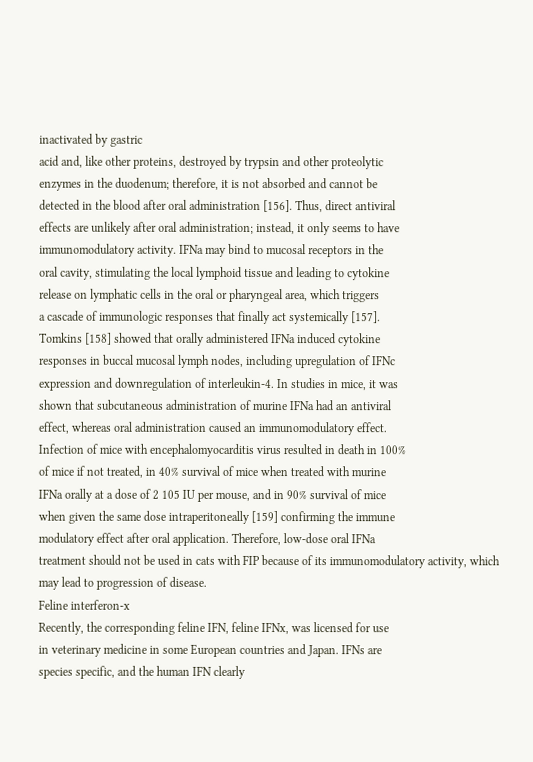inactivated by gastric
acid and, like other proteins, destroyed by trypsin and other proteolytic
enzymes in the duodenum; therefore, it is not absorbed and cannot be
detected in the blood after oral administration [156]. Thus, direct antiviral
effects are unlikely after oral administration; instead, it only seems to have
immunomodulatory activity. IFNa may bind to mucosal receptors in the
oral cavity, stimulating the local lymphoid tissue and leading to cytokine
release on lymphatic cells in the oral or pharyngeal area, which triggers
a cascade of immunologic responses that finally act systemically [157].
Tomkins [158] showed that orally administered IFNa induced cytokine
responses in buccal mucosal lymph nodes, including upregulation of IFNc
expression and downregulation of interleukin-4. In studies in mice, it was
shown that subcutaneous administration of murine IFNa had an antiviral
effect, whereas oral administration caused an immunomodulatory effect.
Infection of mice with encephalomyocarditis virus resulted in death in 100%
of mice if not treated, in 40% survival of mice when treated with murine
IFNa orally at a dose of 2 105 IU per mouse, and in 90% survival of mice
when given the same dose intraperitoneally [159] confirming the immune
modulatory effect after oral application. Therefore, low-dose oral IFNa
treatment should not be used in cats with FIP because of its immunomodulatory activity, which may lead to progression of disease.
Feline interferon-x
Recently, the corresponding feline IFN, feline IFNx, was licensed for use
in veterinary medicine in some European countries and Japan. IFNs are
species specific, and the human IFN clearly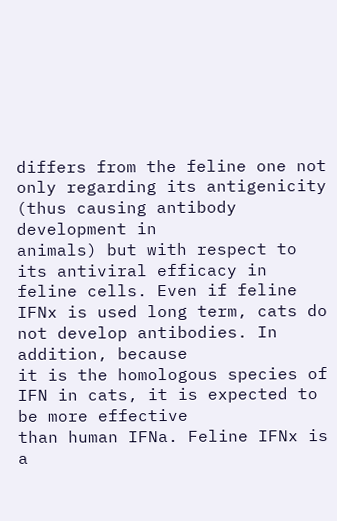differs from the feline one not
only regarding its antigenicity (thus causing antibody development in
animals) but with respect to its antiviral efficacy in feline cells. Even if feline
IFNx is used long term, cats do not develop antibodies. In addition, because
it is the homologous species of IFN in cats, it is expected to be more effective
than human IFNa. Feline IFNx is a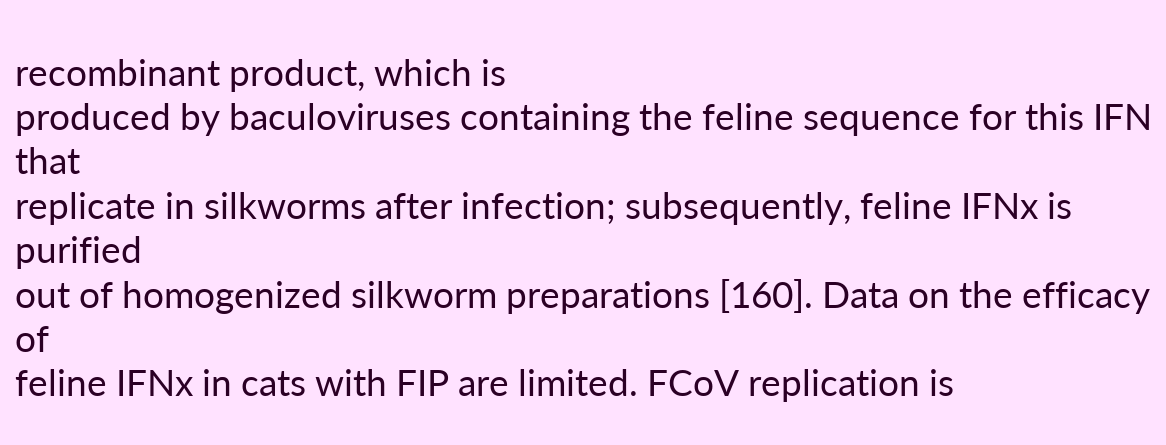recombinant product, which is
produced by baculoviruses containing the feline sequence for this IFN that
replicate in silkworms after infection; subsequently, feline IFNx is purified
out of homogenized silkworm preparations [160]. Data on the efficacy of
feline IFNx in cats with FIP are limited. FCoV replication is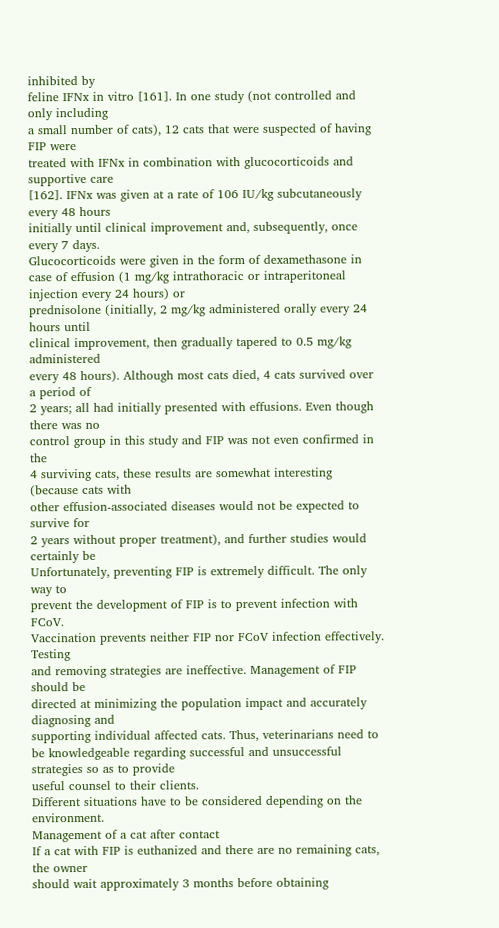inhibited by
feline IFNx in vitro [161]. In one study (not controlled and only including
a small number of cats), 12 cats that were suspected of having FIP were
treated with IFNx in combination with glucocorticoids and supportive care
[162]. IFNx was given at a rate of 106 IU/kg subcutaneously every 48 hours
initially until clinical improvement and, subsequently, once every 7 days.
Glucocorticoids were given in the form of dexamethasone in case of effusion (1 mg/kg intrathoracic or intraperitoneal injection every 24 hours) or
prednisolone (initially, 2 mg/kg administered orally every 24 hours until
clinical improvement, then gradually tapered to 0.5 mg/kg administered
every 48 hours). Although most cats died, 4 cats survived over a period of
2 years; all had initially presented with effusions. Even though there was no
control group in this study and FIP was not even confirmed in the
4 surviving cats, these results are somewhat interesting (because cats with
other effusion-associated diseases would not be expected to survive for
2 years without proper treatment), and further studies would certainly be
Unfortunately, preventing FIP is extremely difficult. The only way to
prevent the development of FIP is to prevent infection with FCoV.
Vaccination prevents neither FIP nor FCoV infection effectively. Testing
and removing strategies are ineffective. Management of FIP should be
directed at minimizing the population impact and accurately diagnosing and
supporting individual affected cats. Thus, veterinarians need to be knowledgeable regarding successful and unsuccessful strategies so as to provide
useful counsel to their clients.
Different situations have to be considered depending on the environment.
Management of a cat after contact
If a cat with FIP is euthanized and there are no remaining cats, the owner
should wait approximately 3 months before obtaining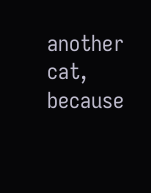another cat, because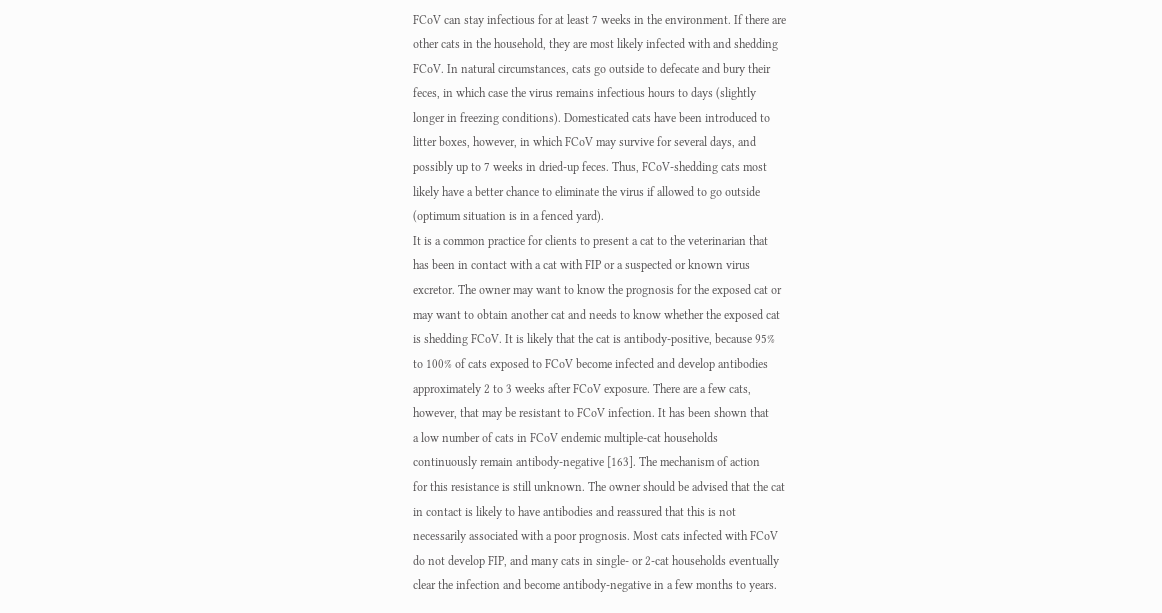FCoV can stay infectious for at least 7 weeks in the environment. If there are
other cats in the household, they are most likely infected with and shedding
FCoV. In natural circumstances, cats go outside to defecate and bury their
feces, in which case the virus remains infectious hours to days (slightly
longer in freezing conditions). Domesticated cats have been introduced to
litter boxes, however, in which FCoV may survive for several days, and
possibly up to 7 weeks in dried-up feces. Thus, FCoV-shedding cats most
likely have a better chance to eliminate the virus if allowed to go outside
(optimum situation is in a fenced yard).
It is a common practice for clients to present a cat to the veterinarian that
has been in contact with a cat with FIP or a suspected or known virus
excretor. The owner may want to know the prognosis for the exposed cat or
may want to obtain another cat and needs to know whether the exposed cat
is shedding FCoV. It is likely that the cat is antibody-positive, because 95%
to 100% of cats exposed to FCoV become infected and develop antibodies
approximately 2 to 3 weeks after FCoV exposure. There are a few cats,
however, that may be resistant to FCoV infection. It has been shown that
a low number of cats in FCoV endemic multiple-cat households
continuously remain antibody-negative [163]. The mechanism of action
for this resistance is still unknown. The owner should be advised that the cat
in contact is likely to have antibodies and reassured that this is not
necessarily associated with a poor prognosis. Most cats infected with FCoV
do not develop FIP, and many cats in single- or 2-cat households eventually
clear the infection and become antibody-negative in a few months to years.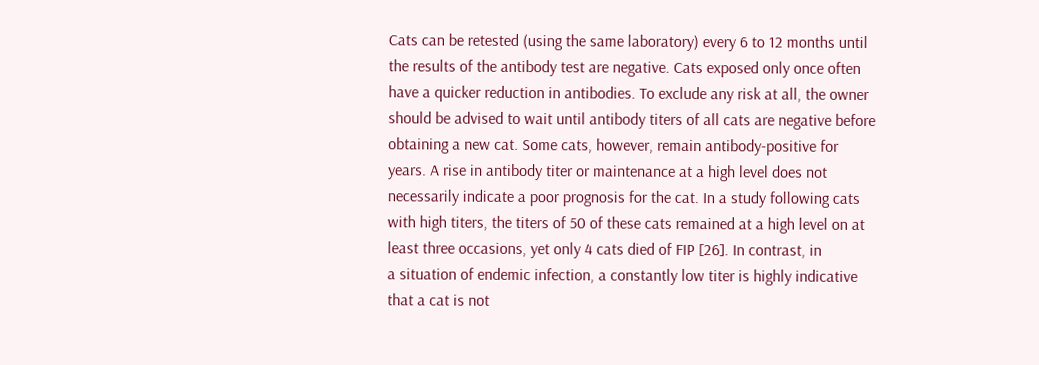Cats can be retested (using the same laboratory) every 6 to 12 months until
the results of the antibody test are negative. Cats exposed only once often
have a quicker reduction in antibodies. To exclude any risk at all, the owner
should be advised to wait until antibody titers of all cats are negative before
obtaining a new cat. Some cats, however, remain antibody-positive for
years. A rise in antibody titer or maintenance at a high level does not
necessarily indicate a poor prognosis for the cat. In a study following cats
with high titers, the titers of 50 of these cats remained at a high level on at
least three occasions, yet only 4 cats died of FIP [26]. In contrast, in
a situation of endemic infection, a constantly low titer is highly indicative
that a cat is not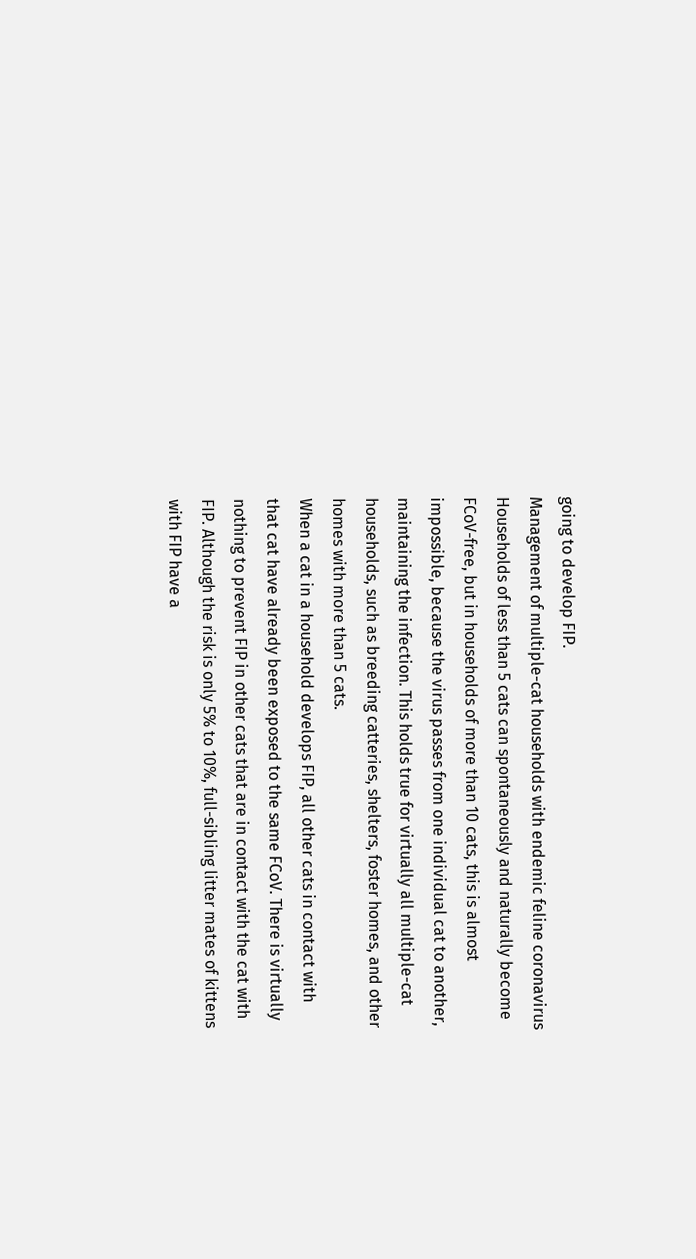going to develop FIP.
Management of multiple-cat households with endemic feline coronavirus
Households of less than 5 cats can spontaneously and naturally become
FCoV-free, but in households of more than 10 cats, this is almost
impossible, because the virus passes from one individual cat to another,
maintaining the infection. This holds true for virtually all multiple-cat
households, such as breeding catteries, shelters, foster homes, and other
homes with more than 5 cats.
When a cat in a household develops FIP, all other cats in contact with
that cat have already been exposed to the same FCoV. There is virtually
nothing to prevent FIP in other cats that are in contact with the cat with
FIP. Although the risk is only 5% to 10%, full-sibling litter mates of kittens
with FIP have a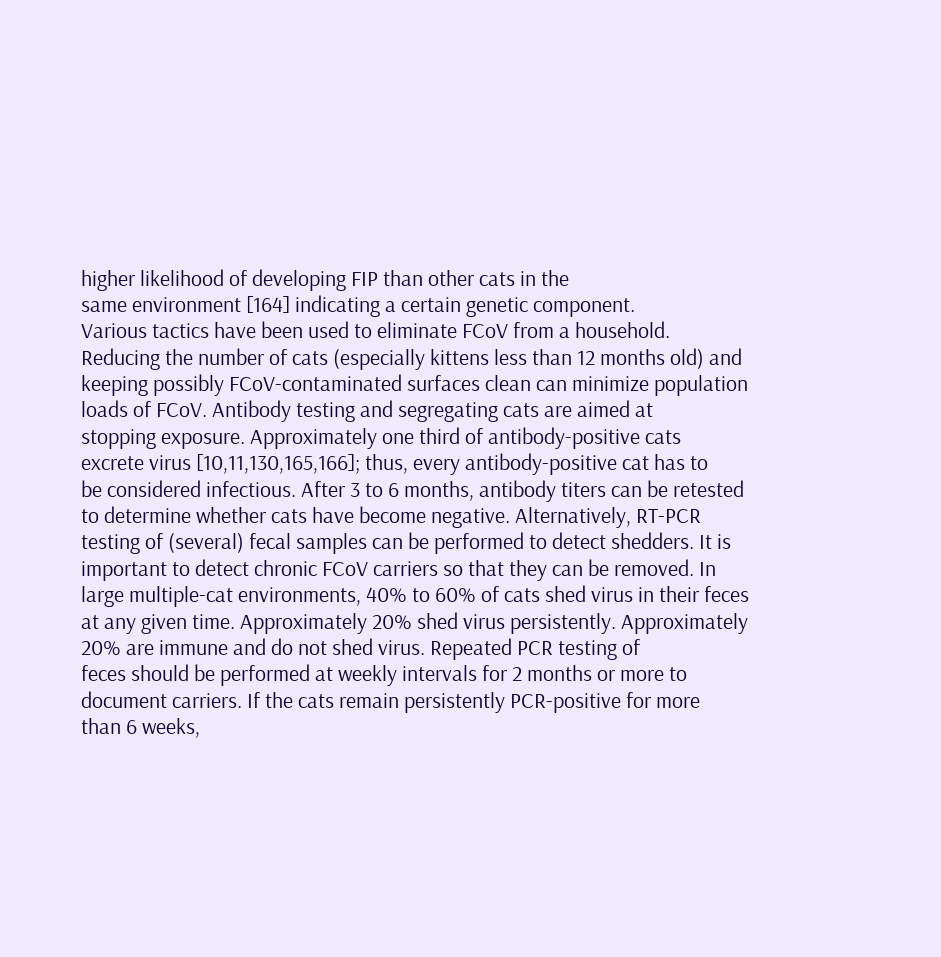higher likelihood of developing FIP than other cats in the
same environment [164] indicating a certain genetic component.
Various tactics have been used to eliminate FCoV from a household.
Reducing the number of cats (especially kittens less than 12 months old) and
keeping possibly FCoV-contaminated surfaces clean can minimize population loads of FCoV. Antibody testing and segregating cats are aimed at
stopping exposure. Approximately one third of antibody-positive cats
excrete virus [10,11,130,165,166]; thus, every antibody-positive cat has to
be considered infectious. After 3 to 6 months, antibody titers can be retested
to determine whether cats have become negative. Alternatively, RT-PCR
testing of (several) fecal samples can be performed to detect shedders. It is
important to detect chronic FCoV carriers so that they can be removed. In
large multiple-cat environments, 40% to 60% of cats shed virus in their feces
at any given time. Approximately 20% shed virus persistently. Approximately 20% are immune and do not shed virus. Repeated PCR testing of
feces should be performed at weekly intervals for 2 months or more to
document carriers. If the cats remain persistently PCR-positive for more
than 6 weeks,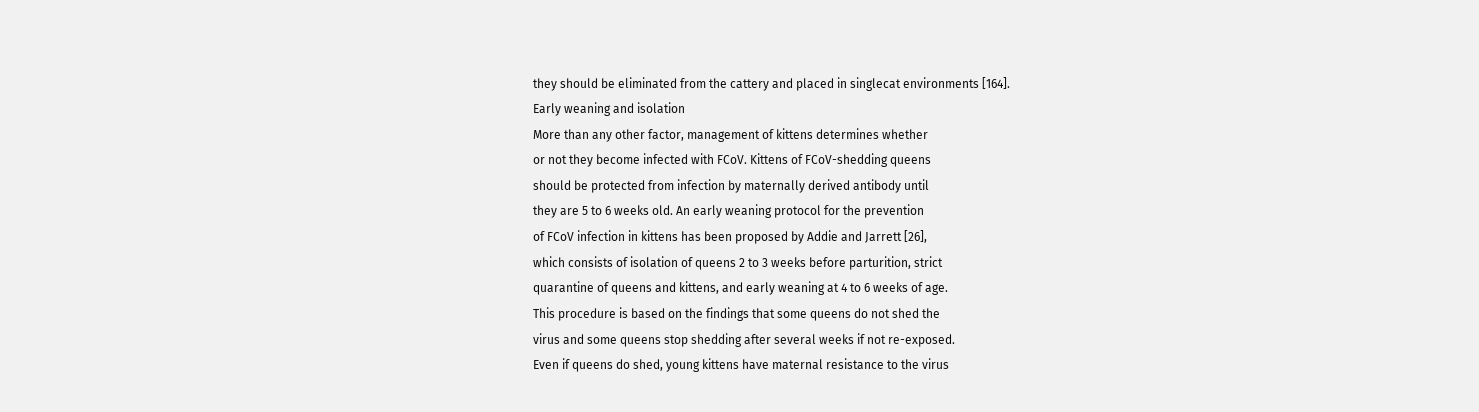they should be eliminated from the cattery and placed in singlecat environments [164].
Early weaning and isolation
More than any other factor, management of kittens determines whether
or not they become infected with FCoV. Kittens of FCoV-shedding queens
should be protected from infection by maternally derived antibody until
they are 5 to 6 weeks old. An early weaning protocol for the prevention
of FCoV infection in kittens has been proposed by Addie and Jarrett [26],
which consists of isolation of queens 2 to 3 weeks before parturition, strict
quarantine of queens and kittens, and early weaning at 4 to 6 weeks of age.
This procedure is based on the findings that some queens do not shed the
virus and some queens stop shedding after several weeks if not re-exposed.
Even if queens do shed, young kittens have maternal resistance to the virus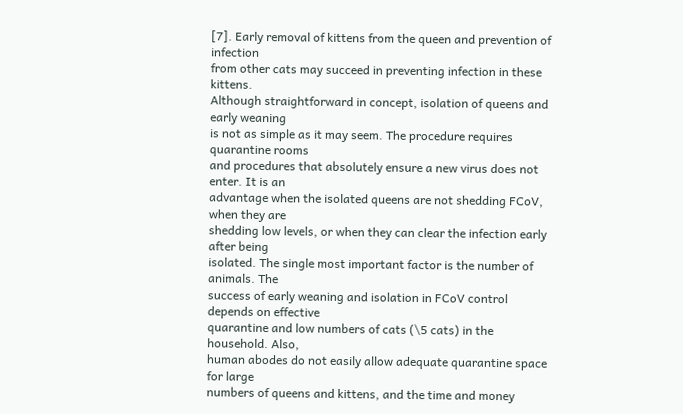[7]. Early removal of kittens from the queen and prevention of infection
from other cats may succeed in preventing infection in these kittens.
Although straightforward in concept, isolation of queens and early weaning
is not as simple as it may seem. The procedure requires quarantine rooms
and procedures that absolutely ensure a new virus does not enter. It is an
advantage when the isolated queens are not shedding FCoV, when they are
shedding low levels, or when they can clear the infection early after being
isolated. The single most important factor is the number of animals. The
success of early weaning and isolation in FCoV control depends on effective
quarantine and low numbers of cats (\5 cats) in the household. Also,
human abodes do not easily allow adequate quarantine space for large
numbers of queens and kittens, and the time and money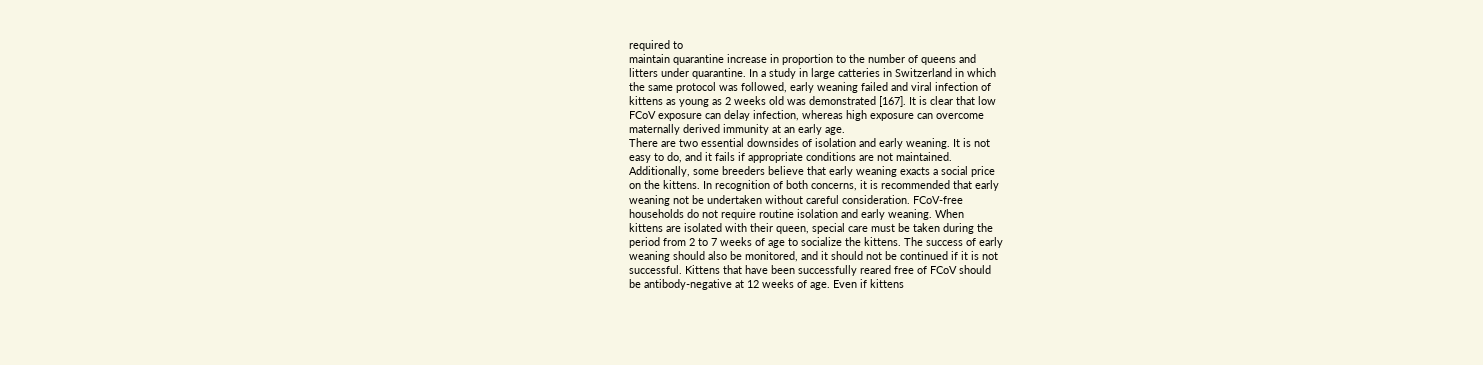required to
maintain quarantine increase in proportion to the number of queens and
litters under quarantine. In a study in large catteries in Switzerland in which
the same protocol was followed, early weaning failed and viral infection of
kittens as young as 2 weeks old was demonstrated [167]. It is clear that low
FCoV exposure can delay infection, whereas high exposure can overcome
maternally derived immunity at an early age.
There are two essential downsides of isolation and early weaning. It is not
easy to do, and it fails if appropriate conditions are not maintained.
Additionally, some breeders believe that early weaning exacts a social price
on the kittens. In recognition of both concerns, it is recommended that early
weaning not be undertaken without careful consideration. FCoV-free
households do not require routine isolation and early weaning. When
kittens are isolated with their queen, special care must be taken during the
period from 2 to 7 weeks of age to socialize the kittens. The success of early
weaning should also be monitored, and it should not be continued if it is not
successful. Kittens that have been successfully reared free of FCoV should
be antibody-negative at 12 weeks of age. Even if kittens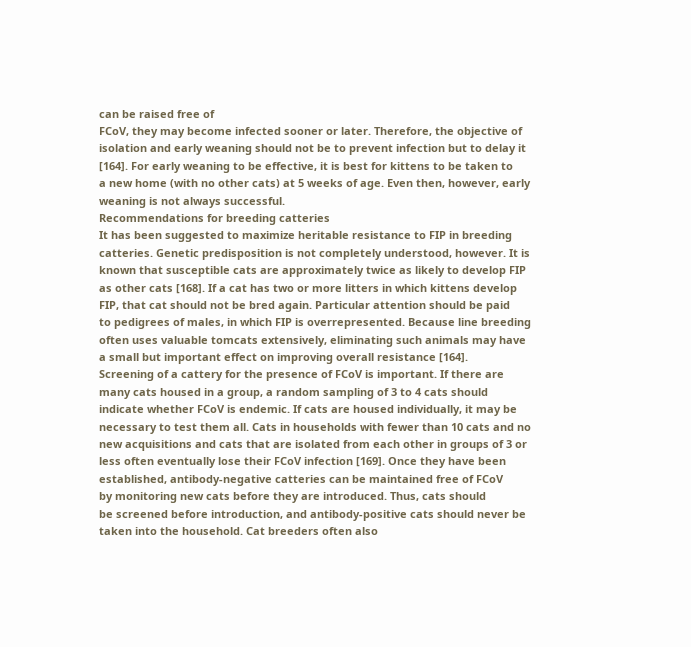can be raised free of
FCoV, they may become infected sooner or later. Therefore, the objective of
isolation and early weaning should not be to prevent infection but to delay it
[164]. For early weaning to be effective, it is best for kittens to be taken to
a new home (with no other cats) at 5 weeks of age. Even then, however, early
weaning is not always successful.
Recommendations for breeding catteries
It has been suggested to maximize heritable resistance to FIP in breeding
catteries. Genetic predisposition is not completely understood, however. It is
known that susceptible cats are approximately twice as likely to develop FIP
as other cats [168]. If a cat has two or more litters in which kittens develop
FIP, that cat should not be bred again. Particular attention should be paid
to pedigrees of males, in which FIP is overrepresented. Because line breeding
often uses valuable tomcats extensively, eliminating such animals may have
a small but important effect on improving overall resistance [164].
Screening of a cattery for the presence of FCoV is important. If there are
many cats housed in a group, a random sampling of 3 to 4 cats should
indicate whether FCoV is endemic. If cats are housed individually, it may be
necessary to test them all. Cats in households with fewer than 10 cats and no
new acquisitions and cats that are isolated from each other in groups of 3 or
less often eventually lose their FCoV infection [169]. Once they have been
established, antibody-negative catteries can be maintained free of FCoV
by monitoring new cats before they are introduced. Thus, cats should
be screened before introduction, and antibody-positive cats should never be
taken into the household. Cat breeders often also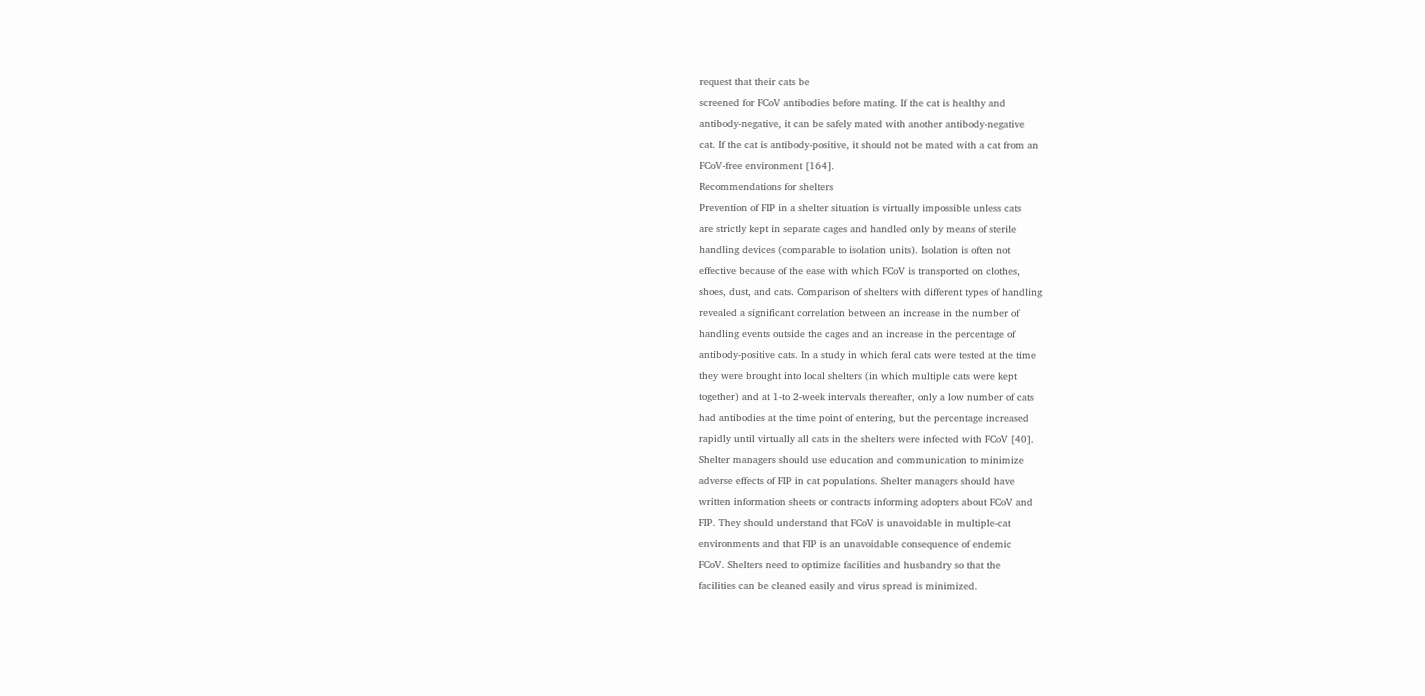request that their cats be
screened for FCoV antibodies before mating. If the cat is healthy and
antibody-negative, it can be safely mated with another antibody-negative
cat. If the cat is antibody-positive, it should not be mated with a cat from an
FCoV-free environment [164].
Recommendations for shelters
Prevention of FIP in a shelter situation is virtually impossible unless cats
are strictly kept in separate cages and handled only by means of sterile
handling devices (comparable to isolation units). Isolation is often not
effective because of the ease with which FCoV is transported on clothes,
shoes, dust, and cats. Comparison of shelters with different types of handling
revealed a significant correlation between an increase in the number of
handling events outside the cages and an increase in the percentage of
antibody-positive cats. In a study in which feral cats were tested at the time
they were brought into local shelters (in which multiple cats were kept
together) and at 1-to 2-week intervals thereafter, only a low number of cats
had antibodies at the time point of entering, but the percentage increased
rapidly until virtually all cats in the shelters were infected with FCoV [40].
Shelter managers should use education and communication to minimize
adverse effects of FIP in cat populations. Shelter managers should have
written information sheets or contracts informing adopters about FCoV and
FIP. They should understand that FCoV is unavoidable in multiple-cat
environments and that FIP is an unavoidable consequence of endemic
FCoV. Shelters need to optimize facilities and husbandry so that the
facilities can be cleaned easily and virus spread is minimized.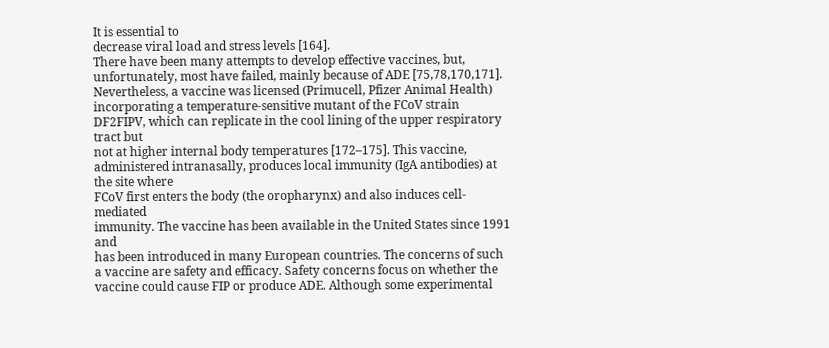It is essential to
decrease viral load and stress levels [164].
There have been many attempts to develop effective vaccines, but,
unfortunately, most have failed, mainly because of ADE [75,78,170,171].
Nevertheless, a vaccine was licensed (Primucell, Pfizer Animal Health)
incorporating a temperature-sensitive mutant of the FCoV strain DF2FIPV, which can replicate in the cool lining of the upper respiratory tract but
not at higher internal body temperatures [172–175]. This vaccine, administered intranasally, produces local immunity (IgA antibodies) at the site where
FCoV first enters the body (the oropharynx) and also induces cell-mediated
immunity. The vaccine has been available in the United States since 1991 and
has been introduced in many European countries. The concerns of such
a vaccine are safety and efficacy. Safety concerns focus on whether the
vaccine could cause FIP or produce ADE. Although some experimental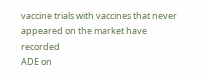vaccine trials with vaccines that never appeared on the market have recorded
ADE on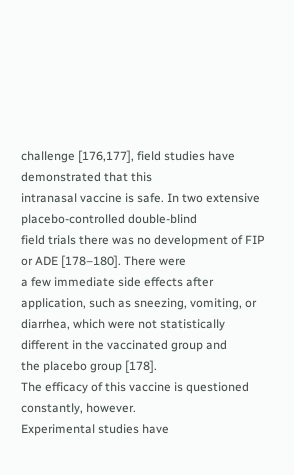challenge [176,177], field studies have demonstrated that this
intranasal vaccine is safe. In two extensive placebo-controlled double-blind
field trials there was no development of FIP or ADE [178–180]. There were
a few immediate side effects after application, such as sneezing, vomiting, or
diarrhea, which were not statistically different in the vaccinated group and
the placebo group [178].
The efficacy of this vaccine is questioned constantly, however.
Experimental studies have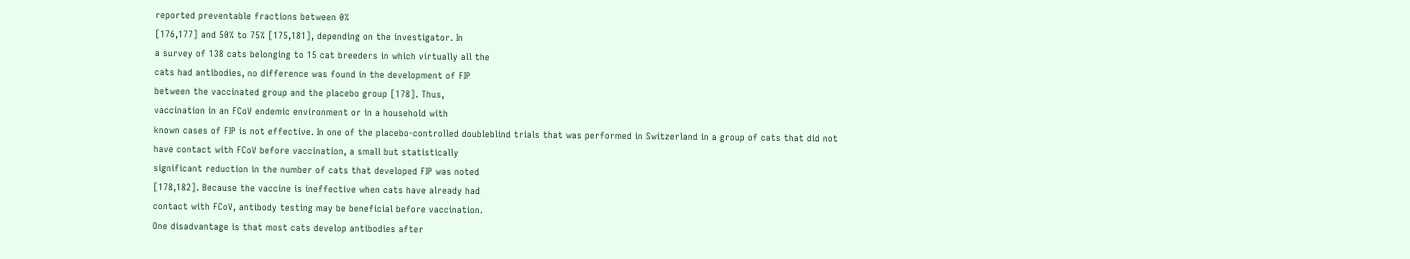reported preventable fractions between 0%
[176,177] and 50% to 75% [175,181], depending on the investigator. In
a survey of 138 cats belonging to 15 cat breeders in which virtually all the
cats had antibodies, no difference was found in the development of FIP
between the vaccinated group and the placebo group [178]. Thus,
vaccination in an FCoV endemic environment or in a household with
known cases of FIP is not effective. In one of the placebo-controlled doubleblind trials that was performed in Switzerland in a group of cats that did not
have contact with FCoV before vaccination, a small but statistically
significant reduction in the number of cats that developed FIP was noted
[178,182]. Because the vaccine is ineffective when cats have already had
contact with FCoV, antibody testing may be beneficial before vaccination.
One disadvantage is that most cats develop antibodies after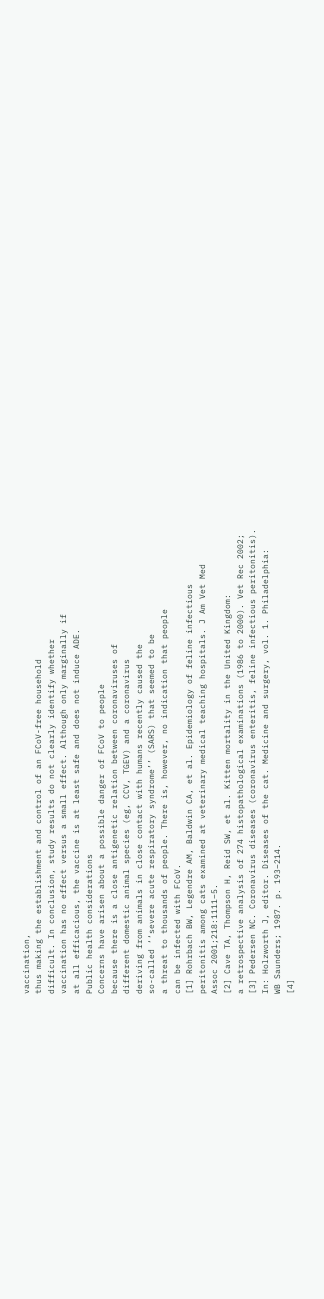vaccination,
thus making the establishment and control of an FCoV-free household
difficult. In conclusion, study results do not clearly identify whether
vaccination has no effect versus a small effect. Although only marginally if
at all efficacious, the vaccine is at least safe and does not induce ADE.
Public health considerations
Concerns have arisen about a possible danger of FCoV to people
because there is a close antigenetic relation between coronaviruses of
different domestic animal species (eg, CCV, TGEV) and a coronavirus
deriving from animals in close contact with humans recently caused the
so-called ‘‘severe acute respiratory syndrome’’ (SARS) that seemed to be
a threat to thousands of people. There is, however, no indication that people
can be infected with FCoV.
[1] Rohrbach BW, Legendre AM, Baldwin CA, et al. Epidemiology of feline infectious
peritonitis among cats examined at veterinary medical teaching hospitals. J Am Vet Med
Assoc 2001;218:1111–5.
[2] Cave TA, Thompson H, Reid SW, et al. Kitten mortality in the United Kingdom:
a retrospective analysis of 274 histopathological examinations (1986 to 2000). Vet Rec 2002;
[3] Pedersen NC. Coronavirus diseases (coronavirus enteritis, feline infectious peritonitis).
In: Holzworth J, editor. Diseases of the cat. Medicine and surgery, vol. 1. Philadelphia:
WB Saunders; 1987. p. 193–214.
[4]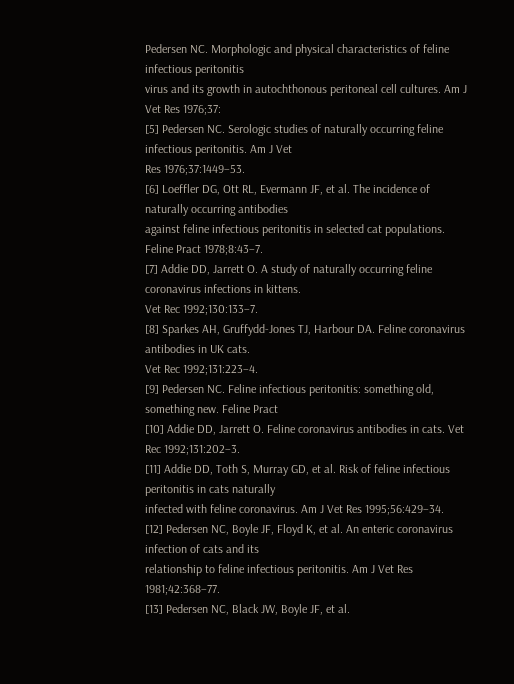Pedersen NC. Morphologic and physical characteristics of feline infectious peritonitis
virus and its growth in autochthonous peritoneal cell cultures. Am J Vet Res 1976;37:
[5] Pedersen NC. Serologic studies of naturally occurring feline infectious peritonitis. Am J Vet
Res 1976;37:1449–53.
[6] Loeffler DG, Ott RL, Evermann JF, et al. The incidence of naturally occurring antibodies
against feline infectious peritonitis in selected cat populations. Feline Pract 1978;8:43–7.
[7] Addie DD, Jarrett O. A study of naturally occurring feline coronavirus infections in kittens.
Vet Rec 1992;130:133–7.
[8] Sparkes AH, Gruffydd-Jones TJ, Harbour DA. Feline coronavirus antibodies in UK cats.
Vet Rec 1992;131:223–4.
[9] Pedersen NC. Feline infectious peritonitis: something old, something new. Feline Pract
[10] Addie DD, Jarrett O. Feline coronavirus antibodies in cats. Vet Rec 1992;131:202–3.
[11] Addie DD, Toth S, Murray GD, et al. Risk of feline infectious peritonitis in cats naturally
infected with feline coronavirus. Am J Vet Res 1995;56:429–34.
[12] Pedersen NC, Boyle JF, Floyd K, et al. An enteric coronavirus infection of cats and its
relationship to feline infectious peritonitis. Am J Vet Res 1981;42:368–77.
[13] Pedersen NC, Black JW, Boyle JF, et al.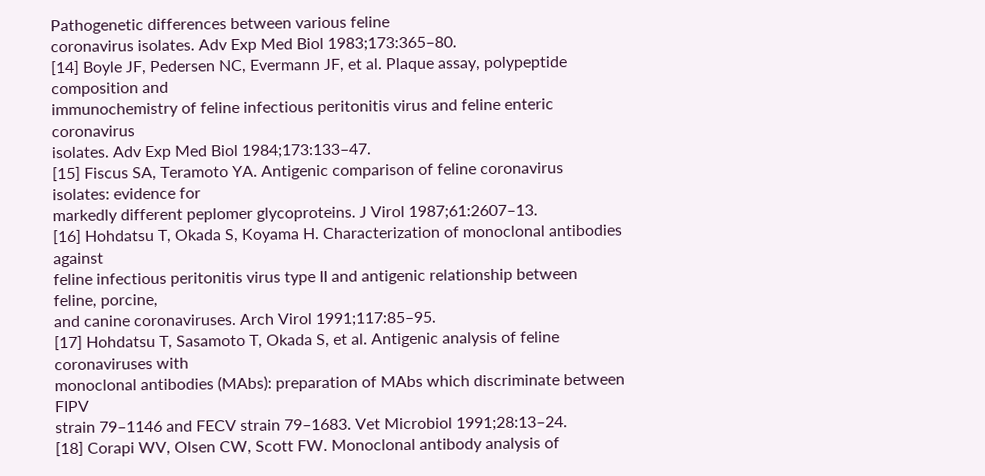Pathogenetic differences between various feline
coronavirus isolates. Adv Exp Med Biol 1983;173:365–80.
[14] Boyle JF, Pedersen NC, Evermann JF, et al. Plaque assay, polypeptide composition and
immunochemistry of feline infectious peritonitis virus and feline enteric coronavirus
isolates. Adv Exp Med Biol 1984;173:133–47.
[15] Fiscus SA, Teramoto YA. Antigenic comparison of feline coronavirus isolates: evidence for
markedly different peplomer glycoproteins. J Virol 1987;61:2607–13.
[16] Hohdatsu T, Okada S, Koyama H. Characterization of monoclonal antibodies against
feline infectious peritonitis virus type II and antigenic relationship between feline, porcine,
and canine coronaviruses. Arch Virol 1991;117:85–95.
[17] Hohdatsu T, Sasamoto T, Okada S, et al. Antigenic analysis of feline coronaviruses with
monoclonal antibodies (MAbs): preparation of MAbs which discriminate between FIPV
strain 79–1146 and FECV strain 79–1683. Vet Microbiol 1991;28:13–24.
[18] Corapi WV, Olsen CW, Scott FW. Monoclonal antibody analysis of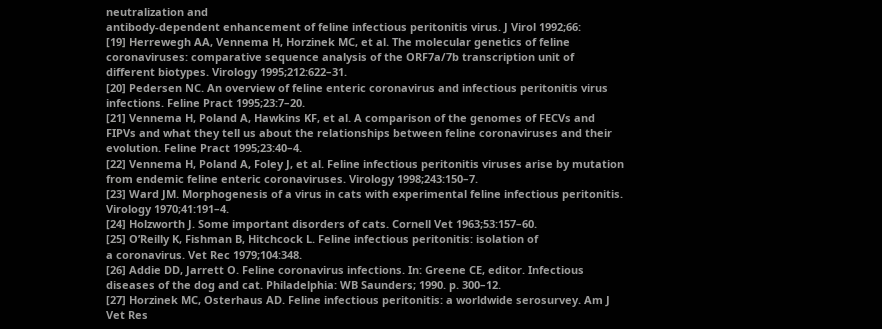neutralization and
antibody-dependent enhancement of feline infectious peritonitis virus. J Virol 1992;66:
[19] Herrewegh AA, Vennema H, Horzinek MC, et al. The molecular genetics of feline
coronaviruses: comparative sequence analysis of the ORF7a/7b transcription unit of
different biotypes. Virology 1995;212:622–31.
[20] Pedersen NC. An overview of feline enteric coronavirus and infectious peritonitis virus
infections. Feline Pract 1995;23:7–20.
[21] Vennema H, Poland A, Hawkins KF, et al. A comparison of the genomes of FECVs and
FIPVs and what they tell us about the relationships between feline coronaviruses and their
evolution. Feline Pract 1995;23:40–4.
[22] Vennema H, Poland A, Foley J, et al. Feline infectious peritonitis viruses arise by mutation
from endemic feline enteric coronaviruses. Virology 1998;243:150–7.
[23] Ward JM. Morphogenesis of a virus in cats with experimental feline infectious peritonitis.
Virology 1970;41:191–4.
[24] Holzworth J. Some important disorders of cats. Cornell Vet 1963;53:157–60.
[25] O’Reilly K, Fishman B, Hitchcock L. Feline infectious peritonitis: isolation of
a coronavirus. Vet Rec 1979;104:348.
[26] Addie DD, Jarrett O. Feline coronavirus infections. In: Greene CE, editor. Infectious
diseases of the dog and cat. Philadelphia: WB Saunders; 1990. p. 300–12.
[27] Horzinek MC, Osterhaus AD. Feline infectious peritonitis: a worldwide serosurvey. Am J
Vet Res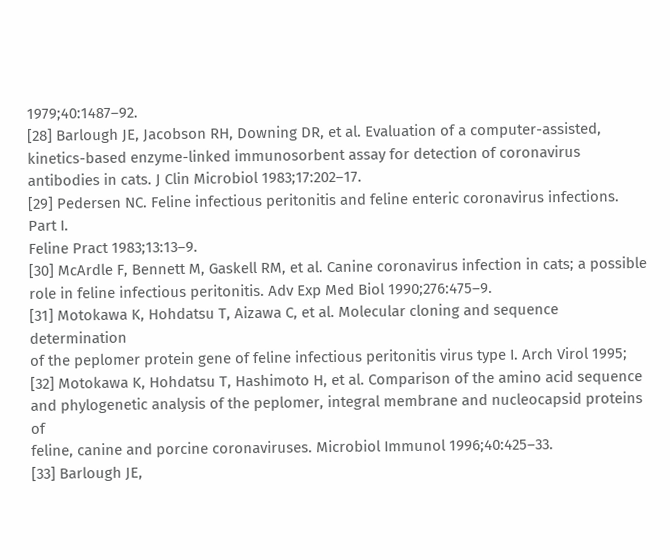1979;40:1487–92.
[28] Barlough JE, Jacobson RH, Downing DR, et al. Evaluation of a computer-assisted,
kinetics-based enzyme-linked immunosorbent assay for detection of coronavirus antibodies in cats. J Clin Microbiol 1983;17:202–17.
[29] Pedersen NC. Feline infectious peritonitis and feline enteric coronavirus infections. Part I.
Feline Pract 1983;13:13–9.
[30] McArdle F, Bennett M, Gaskell RM, et al. Canine coronavirus infection in cats; a possible
role in feline infectious peritonitis. Adv Exp Med Biol 1990;276:475–9.
[31] Motokawa K, Hohdatsu T, Aizawa C, et al. Molecular cloning and sequence determination
of the peplomer protein gene of feline infectious peritonitis virus type I. Arch Virol 1995;
[32] Motokawa K, Hohdatsu T, Hashimoto H, et al. Comparison of the amino acid sequence
and phylogenetic analysis of the peplomer, integral membrane and nucleocapsid proteins of
feline, canine and porcine coronaviruses. Microbiol Immunol 1996;40:425–33.
[33] Barlough JE,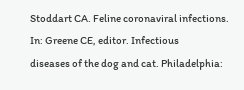Stoddart CA. Feline coronaviral infections. In: Greene CE, editor. Infectious
diseases of the dog and cat. Philadelphia: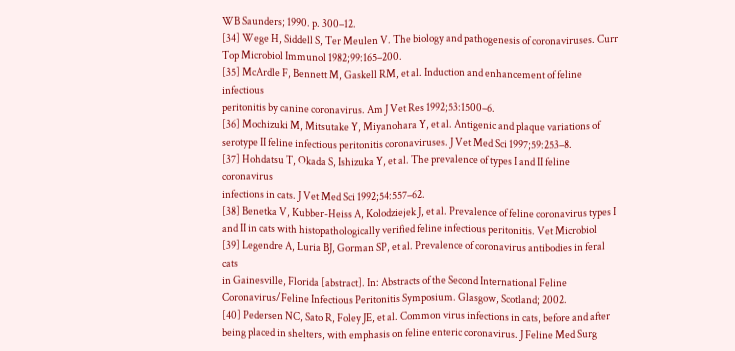WB Saunders; 1990. p. 300–12.
[34] Wege H, Siddell S, Ter Meulen V. The biology and pathogenesis of coronaviruses. Curr
Top Microbiol Immunol 1982;99:165–200.
[35] McArdle F, Bennett M, Gaskell RM, et al. Induction and enhancement of feline infectious
peritonitis by canine coronavirus. Am J Vet Res 1992;53:1500–6.
[36] Mochizuki M, Mitsutake Y, Miyanohara Y, et al. Antigenic and plaque variations of
serotype II feline infectious peritonitis coronaviruses. J Vet Med Sci 1997;59:253–8.
[37] Hohdatsu T, Okada S, Ishizuka Y, et al. The prevalence of types I and II feline coronavirus
infections in cats. J Vet Med Sci 1992;54:557–62.
[38] Benetka V, Kubber-Heiss A, Kolodziejek J, et al. Prevalence of feline coronavirus types I
and II in cats with histopathologically verified feline infectious peritonitis. Vet Microbiol
[39] Legendre A, Luria BJ, Gorman SP, et al. Prevalence of coronavirus antibodies in feral cats
in Gainesville, Florida [abstract]. In: Abstracts of the Second International Feline
Coronavirus/Feline Infectious Peritonitis Symposium. Glasgow, Scotland; 2002.
[40] Pedersen NC, Sato R, Foley JE, et al. Common virus infections in cats, before and after
being placed in shelters, with emphasis on feline enteric coronavirus. J Feline Med Surg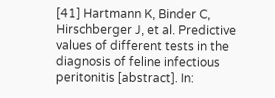[41] Hartmann K, Binder C, Hirschberger J, et al. Predictive values of different tests in the
diagnosis of feline infectious peritonitis [abstract]. In: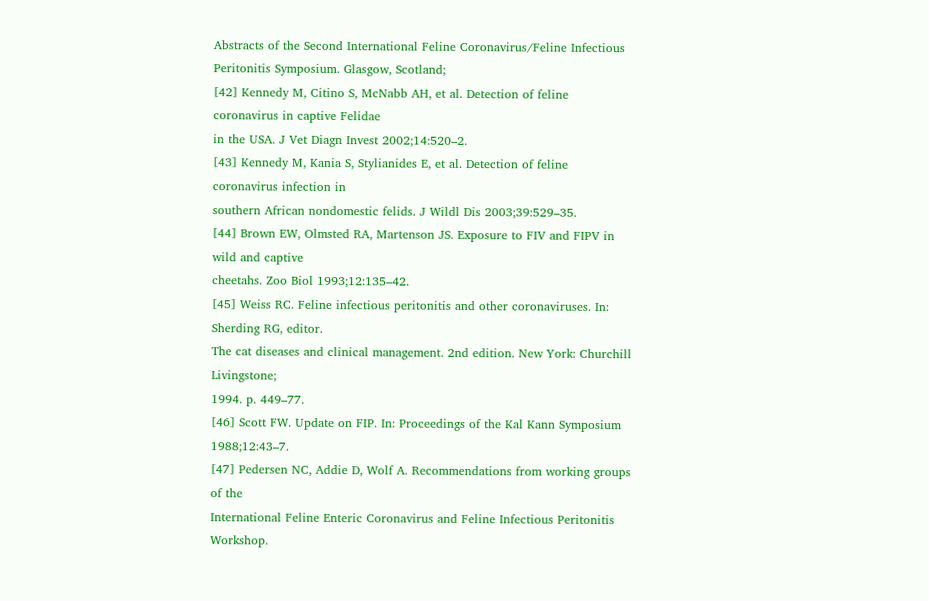Abstracts of the Second International Feline Coronavirus/Feline Infectious Peritonitis Symposium. Glasgow, Scotland;
[42] Kennedy M, Citino S, McNabb AH, et al. Detection of feline coronavirus in captive Felidae
in the USA. J Vet Diagn Invest 2002;14:520–2.
[43] Kennedy M, Kania S, Stylianides E, et al. Detection of feline coronavirus infection in
southern African nondomestic felids. J Wildl Dis 2003;39:529–35.
[44] Brown EW, Olmsted RA, Martenson JS. Exposure to FIV and FIPV in wild and captive
cheetahs. Zoo Biol 1993;12:135–42.
[45] Weiss RC. Feline infectious peritonitis and other coronaviruses. In: Sherding RG, editor.
The cat diseases and clinical management. 2nd edition. New York: Churchill Livingstone;
1994. p. 449–77.
[46] Scott FW. Update on FIP. In: Proceedings of the Kal Kann Symposium 1988;12:43–7.
[47] Pedersen NC, Addie D, Wolf A. Recommendations from working groups of the
International Feline Enteric Coronavirus and Feline Infectious Peritonitis Workshop.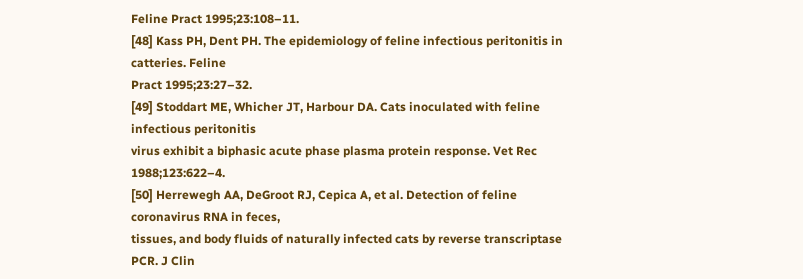Feline Pract 1995;23:108–11.
[48] Kass PH, Dent PH. The epidemiology of feline infectious peritonitis in catteries. Feline
Pract 1995;23:27–32.
[49] Stoddart ME, Whicher JT, Harbour DA. Cats inoculated with feline infectious peritonitis
virus exhibit a biphasic acute phase plasma protein response. Vet Rec 1988;123:622–4.
[50] Herrewegh AA, DeGroot RJ, Cepica A, et al. Detection of feline coronavirus RNA in feces,
tissues, and body fluids of naturally infected cats by reverse transcriptase PCR. J Clin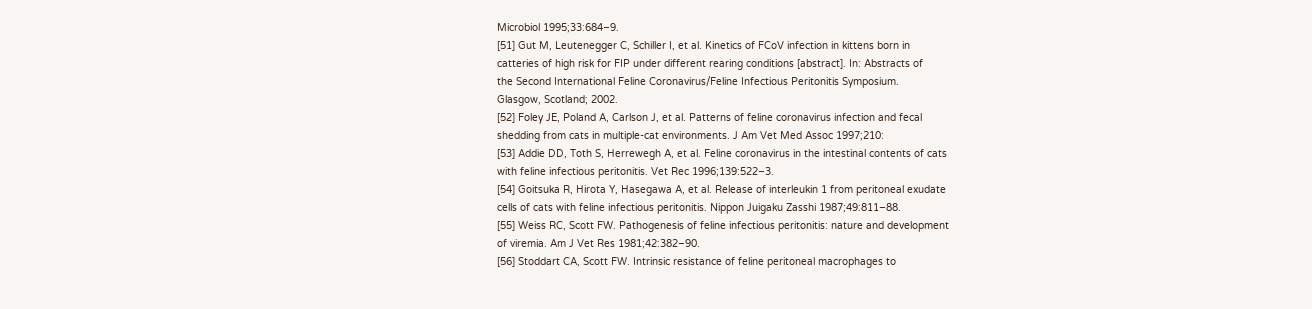Microbiol 1995;33:684–9.
[51] Gut M, Leutenegger C, Schiller I, et al. Kinetics of FCoV infection in kittens born in
catteries of high risk for FIP under different rearing conditions [abstract]. In: Abstracts of
the Second International Feline Coronavirus/Feline Infectious Peritonitis Symposium.
Glasgow, Scotland; 2002.
[52] Foley JE, Poland A, Carlson J, et al. Patterns of feline coronavirus infection and fecal
shedding from cats in multiple-cat environments. J Am Vet Med Assoc 1997;210:
[53] Addie DD, Toth S, Herrewegh A, et al. Feline coronavirus in the intestinal contents of cats
with feline infectious peritonitis. Vet Rec 1996;139:522–3.
[54] Goitsuka R, Hirota Y, Hasegawa A, et al. Release of interleukin 1 from peritoneal exudate
cells of cats with feline infectious peritonitis. Nippon Juigaku Zasshi 1987;49:811–88.
[55] Weiss RC, Scott FW. Pathogenesis of feline infectious peritonitis: nature and development
of viremia. Am J Vet Res 1981;42:382–90.
[56] Stoddart CA, Scott FW. Intrinsic resistance of feline peritoneal macrophages to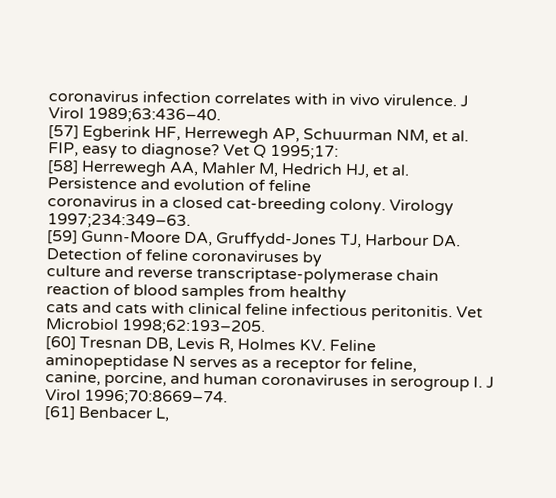coronavirus infection correlates with in vivo virulence. J Virol 1989;63:436–40.
[57] Egberink HF, Herrewegh AP, Schuurman NM, et al. FIP, easy to diagnose? Vet Q 1995;17:
[58] Herrewegh AA, Mahler M, Hedrich HJ, et al. Persistence and evolution of feline
coronavirus in a closed cat-breeding colony. Virology 1997;234:349–63.
[59] Gunn-Moore DA, Gruffydd-Jones TJ, Harbour DA. Detection of feline coronaviruses by
culture and reverse transcriptase-polymerase chain reaction of blood samples from healthy
cats and cats with clinical feline infectious peritonitis. Vet Microbiol 1998;62:193–205.
[60] Tresnan DB, Levis R, Holmes KV. Feline aminopeptidase N serves as a receptor for feline,
canine, porcine, and human coronaviruses in serogroup I. J Virol 1996;70:8669–74.
[61] Benbacer L,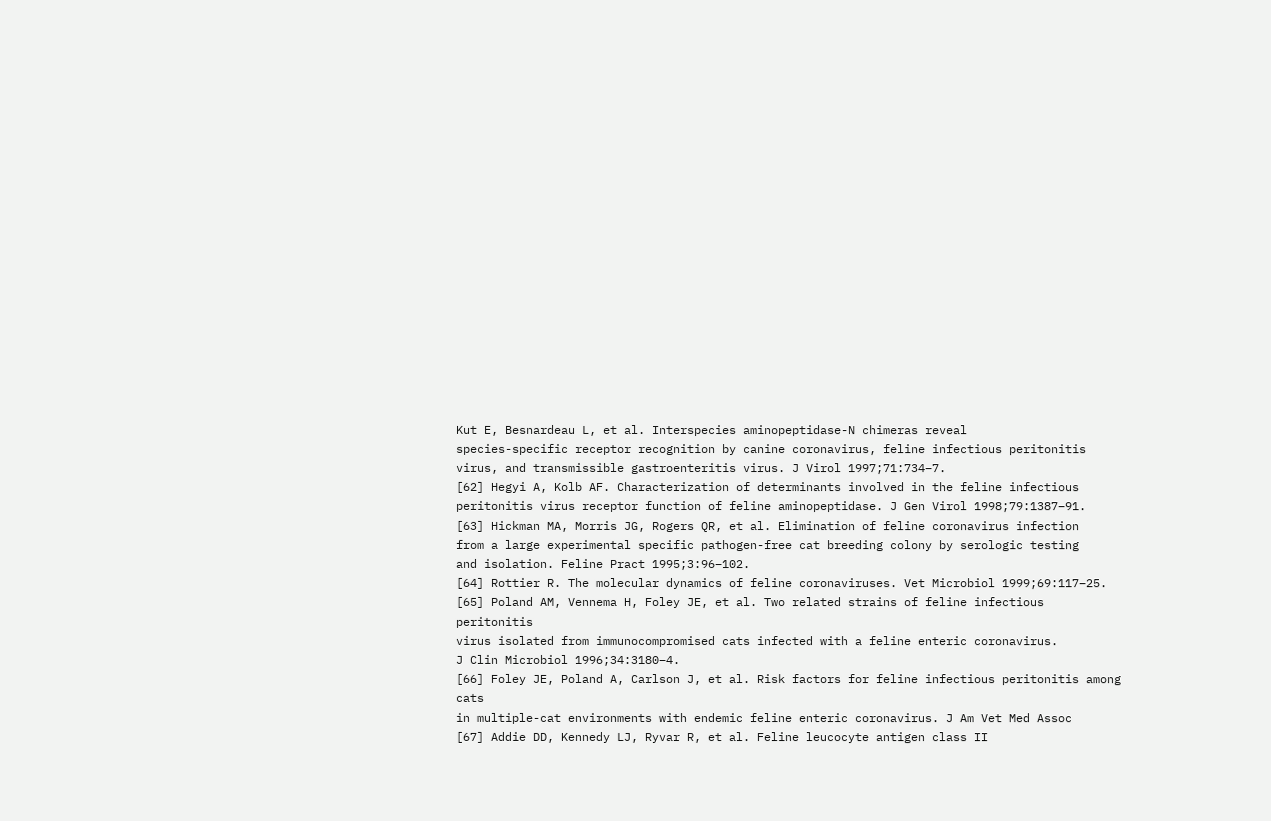Kut E, Besnardeau L, et al. Interspecies aminopeptidase-N chimeras reveal
species-specific receptor recognition by canine coronavirus, feline infectious peritonitis
virus, and transmissible gastroenteritis virus. J Virol 1997;71:734–7.
[62] Hegyi A, Kolb AF. Characterization of determinants involved in the feline infectious
peritonitis virus receptor function of feline aminopeptidase. J Gen Virol 1998;79:1387–91.
[63] Hickman MA, Morris JG, Rogers QR, et al. Elimination of feline coronavirus infection
from a large experimental specific pathogen-free cat breeding colony by serologic testing
and isolation. Feline Pract 1995;3:96–102.
[64] Rottier R. The molecular dynamics of feline coronaviruses. Vet Microbiol 1999;69:117–25.
[65] Poland AM, Vennema H, Foley JE, et al. Two related strains of feline infectious peritonitis
virus isolated from immunocompromised cats infected with a feline enteric coronavirus.
J Clin Microbiol 1996;34:3180–4.
[66] Foley JE, Poland A, Carlson J, et al. Risk factors for feline infectious peritonitis among cats
in multiple-cat environments with endemic feline enteric coronavirus. J Am Vet Med Assoc
[67] Addie DD, Kennedy LJ, Ryvar R, et al. Feline leucocyte antigen class II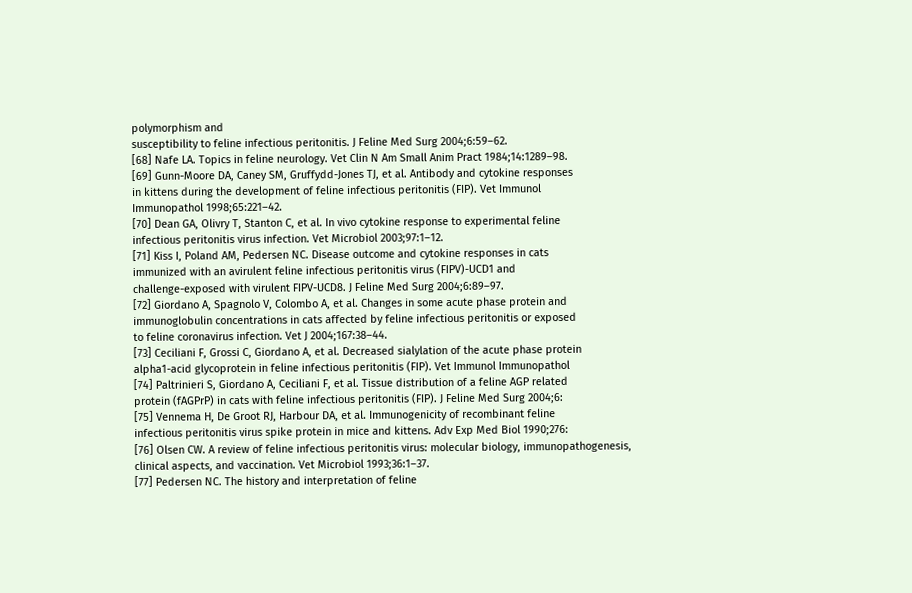polymorphism and
susceptibility to feline infectious peritonitis. J Feline Med Surg 2004;6:59–62.
[68] Nafe LA. Topics in feline neurology. Vet Clin N Am Small Anim Pract 1984;14:1289–98.
[69] Gunn-Moore DA, Caney SM, Gruffydd-Jones TJ, et al. Antibody and cytokine responses
in kittens during the development of feline infectious peritonitis (FIP). Vet Immunol
Immunopathol 1998;65:221–42.
[70] Dean GA, Olivry T, Stanton C, et al. In vivo cytokine response to experimental feline
infectious peritonitis virus infection. Vet Microbiol 2003;97:1–12.
[71] Kiss I, Poland AM, Pedersen NC. Disease outcome and cytokine responses in cats
immunized with an avirulent feline infectious peritonitis virus (FIPV)-UCD1 and
challenge-exposed with virulent FIPV-UCD8. J Feline Med Surg 2004;6:89–97.
[72] Giordano A, Spagnolo V, Colombo A, et al. Changes in some acute phase protein and
immunoglobulin concentrations in cats affected by feline infectious peritonitis or exposed
to feline coronavirus infection. Vet J 2004;167:38–44.
[73] Ceciliani F, Grossi C, Giordano A, et al. Decreased sialylation of the acute phase protein
alpha1-acid glycoprotein in feline infectious peritonitis (FIP). Vet Immunol Immunopathol
[74] Paltrinieri S, Giordano A, Ceciliani F, et al. Tissue distribution of a feline AGP related
protein (fAGPrP) in cats with feline infectious peritonitis (FIP). J Feline Med Surg 2004;6:
[75] Vennema H, De Groot RJ, Harbour DA, et al. Immunogenicity of recombinant feline
infectious peritonitis virus spike protein in mice and kittens. Adv Exp Med Biol 1990;276:
[76] Olsen CW. A review of feline infectious peritonitis virus: molecular biology, immunopathogenesis, clinical aspects, and vaccination. Vet Microbiol 1993;36:1–37.
[77] Pedersen NC. The history and interpretation of feline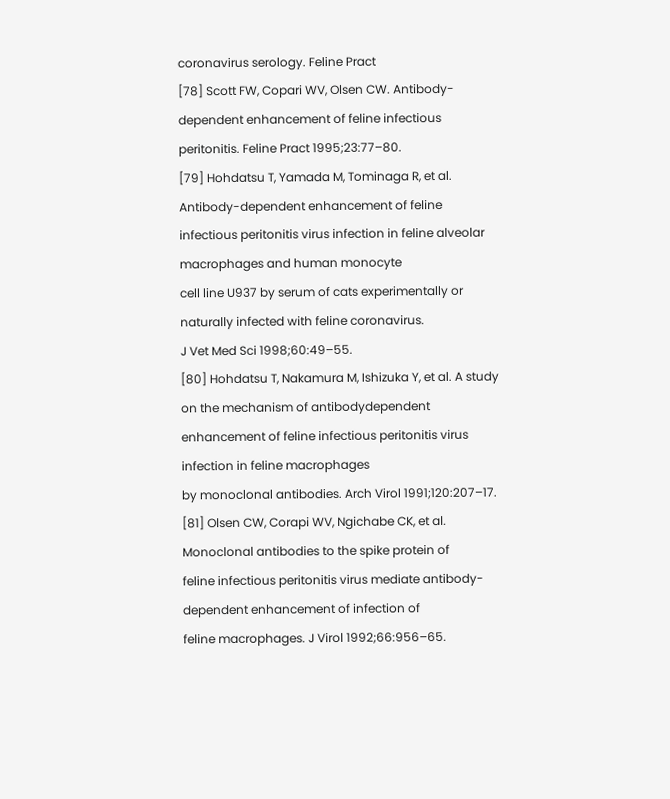coronavirus serology. Feline Pract
[78] Scott FW, Copari WV, Olsen CW. Antibody-dependent enhancement of feline infectious
peritonitis. Feline Pract 1995;23:77–80.
[79] Hohdatsu T, Yamada M, Tominaga R, et al. Antibody-dependent enhancement of feline
infectious peritonitis virus infection in feline alveolar macrophages and human monocyte
cell line U937 by serum of cats experimentally or naturally infected with feline coronavirus.
J Vet Med Sci 1998;60:49–55.
[80] Hohdatsu T, Nakamura M, Ishizuka Y, et al. A study on the mechanism of antibodydependent enhancement of feline infectious peritonitis virus infection in feline macrophages
by monoclonal antibodies. Arch Virol 1991;120:207–17.
[81] Olsen CW, Corapi WV, Ngichabe CK, et al. Monoclonal antibodies to the spike protein of
feline infectious peritonitis virus mediate antibody-dependent enhancement of infection of
feline macrophages. J Virol 1992;66:956–65.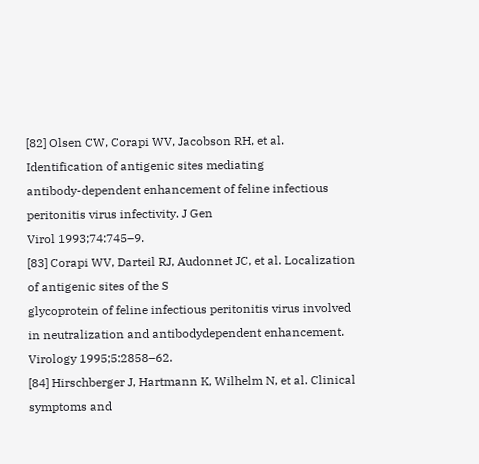[82] Olsen CW, Corapi WV, Jacobson RH, et al. Identification of antigenic sites mediating
antibody-dependent enhancement of feline infectious peritonitis virus infectivity. J Gen
Virol 1993;74:745–9.
[83] Corapi WV, Darteil RJ, Audonnet JC, et al. Localization of antigenic sites of the S
glycoprotein of feline infectious peritonitis virus involved in neutralization and antibodydependent enhancement. Virology 1995;5:2858–62.
[84] Hirschberger J, Hartmann K, Wilhelm N, et al. Clinical symptoms and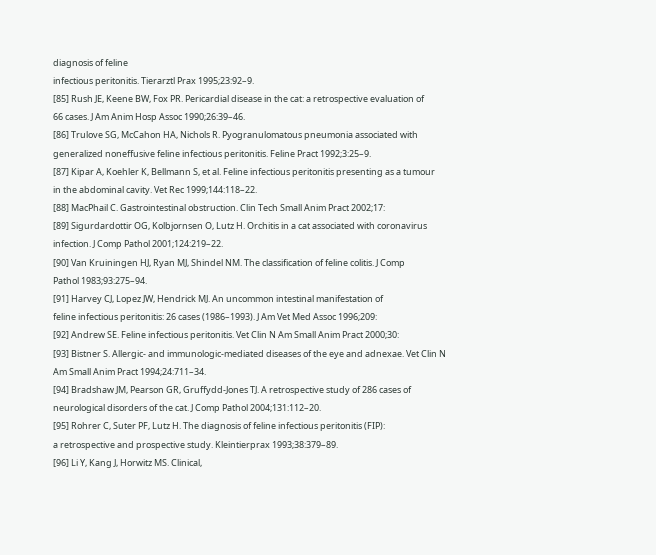diagnosis of feline
infectious peritonitis. Tierarztl Prax 1995;23:92–9.
[85] Rush JE, Keene BW, Fox PR. Pericardial disease in the cat: a retrospective evaluation of
66 cases. J Am Anim Hosp Assoc 1990;26:39–46.
[86] Trulove SG, McCahon HA, Nichols R. Pyogranulomatous pneumonia associated with
generalized noneffusive feline infectious peritonitis. Feline Pract 1992;3:25–9.
[87] Kipar A, Koehler K, Bellmann S, et al. Feline infectious peritonitis presenting as a tumour
in the abdominal cavity. Vet Rec 1999;144:118–22.
[88] MacPhail C. Gastrointestinal obstruction. Clin Tech Small Anim Pract 2002;17:
[89] Sigurdardottir OG, Kolbjornsen O, Lutz H. Orchitis in a cat associated with coronavirus
infection. J Comp Pathol 2001;124:219–22.
[90] Van Kruiningen HJ, Ryan MJ, Shindel NM. The classification of feline colitis. J Comp
Pathol 1983;93:275–94.
[91] Harvey CJ, Lopez JW, Hendrick MJ. An uncommon intestinal manifestation of
feline infectious peritonitis: 26 cases (1986–1993). J Am Vet Med Assoc 1996;209:
[92] Andrew SE. Feline infectious peritonitis. Vet Clin N Am Small Anim Pract 2000;30:
[93] Bistner S. Allergic- and immunologic-mediated diseases of the eye and adnexae. Vet Clin N
Am Small Anim Pract 1994;24:711–34.
[94] Bradshaw JM, Pearson GR, Gruffydd-Jones TJ. A retrospective study of 286 cases of
neurological disorders of the cat. J Comp Pathol 2004;131:112–20.
[95] Rohrer C, Suter PF, Lutz H. The diagnosis of feline infectious peritonitis (FIP):
a retrospective and prospective study. Kleintierprax 1993;38:379–89.
[96] Li Y, Kang J, Horwitz MS. Clinical,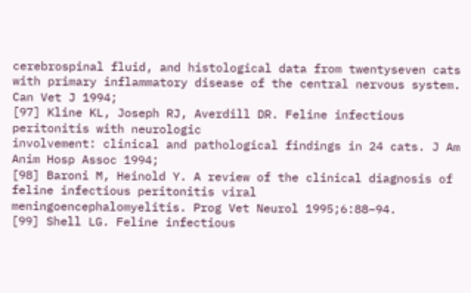cerebrospinal fluid, and histological data from twentyseven cats with primary inflammatory disease of the central nervous system. Can Vet J 1994;
[97] Kline KL, Joseph RJ, Averdill DR. Feline infectious peritonitis with neurologic
involvement: clinical and pathological findings in 24 cats. J Am Anim Hosp Assoc 1994;
[98] Baroni M, Heinold Y. A review of the clinical diagnosis of feline infectious peritonitis viral
meningoencephalomyelitis. Prog Vet Neurol 1995;6:88–94.
[99] Shell LG. Feline infectious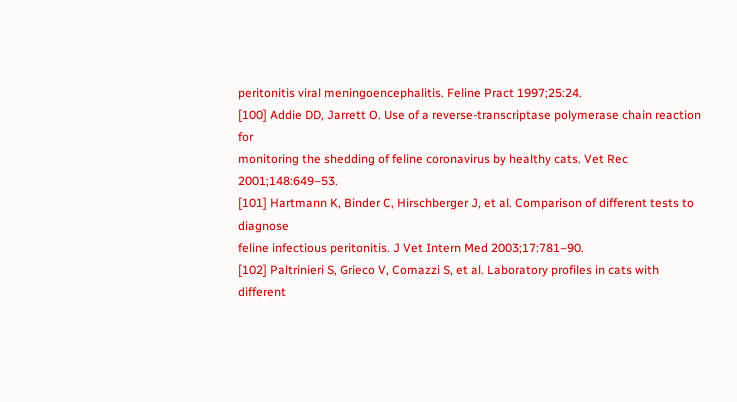peritonitis viral meningoencephalitis. Feline Pract 1997;25:24.
[100] Addie DD, Jarrett O. Use of a reverse-transcriptase polymerase chain reaction for
monitoring the shedding of feline coronavirus by healthy cats. Vet Rec 2001;148:649–53.
[101] Hartmann K, Binder C, Hirschberger J, et al. Comparison of different tests to diagnose
feline infectious peritonitis. J Vet Intern Med 2003;17:781–90.
[102] Paltrinieri S, Grieco V, Comazzi S, et al. Laboratory profiles in cats with different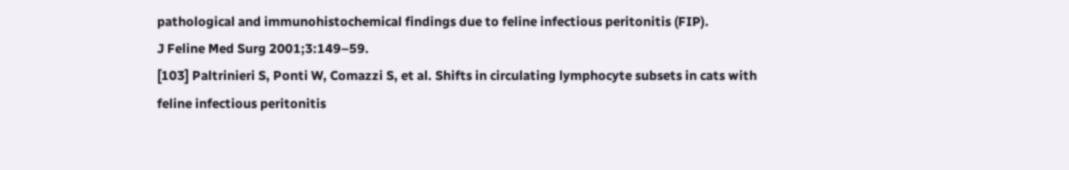pathological and immunohistochemical findings due to feline infectious peritonitis (FIP).
J Feline Med Surg 2001;3:149–59.
[103] Paltrinieri S, Ponti W, Comazzi S, et al. Shifts in circulating lymphocyte subsets in cats with
feline infectious peritonitis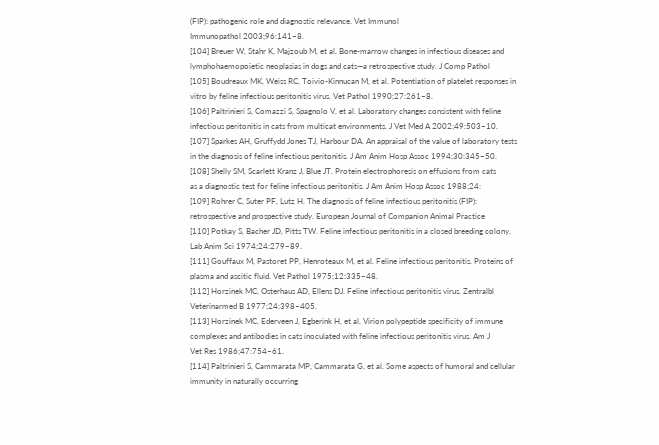(FIP): pathogenic role and diagnostic relevance. Vet Immunol
Immunopathol 2003;96:141–8.
[104] Breuer W, Stahr K, Majzoub M, et al. Bone-marrow changes in infectious diseases and
lymphohaemopoietic neoplasias in dogs and cats—a retrospective study. J Comp Pathol
[105] Boudreaux MK, Weiss RC, Toivio-Kinnucan M, et al. Potentiation of platelet responses in
vitro by feline infectious peritonitis virus. Vet Pathol 1990;27:261–8.
[106] Paltrinieri S, Comazzi S, Spagnolo V, et al. Laboratory changes consistent with feline
infectious peritonitis in cats from multicat environments. J Vet Med A 2002;49:503–10.
[107] Sparkes AH, Gruffydd Jones TJ, Harbour DA. An appraisal of the value of laboratory tests
in the diagnosis of feline infectious peritonitis. J Am Anim Hosp Assoc 1994;30:345–50.
[108] Shelly SM, Scarlett Kranz J, Blue JT. Protein electrophoresis on effusions from cats
as a diagnostic test for feline infectious peritonitis. J Am Anim Hosp Assoc 1988;24:
[109] Rohrer C, Suter PF, Lutz H. The diagnosis of feline infectious peritonitis (FIP):
retrospective and prospective study. European Journal of Companion Animal Practice
[110] Potkay S, Bacher JD, Pitts TW. Feline infectious peritonitis in a closed breeding colony.
Lab Anim Sci 1974;24:279–89.
[111] Gouffaux M, Pastoret PP, Henroteaux M, et al. Feline infectious peritonitis. Proteins of
plasma and ascitic fluid. Vet Pathol 1975;12:335–48.
[112] Horzinek MC, Osterhaus AD, Ellens DJ. Feline infectious peritonitis virus. Zentralbl
Veterinarmed B 1977;24:398–405.
[113] Horzinek MC, Ederveen J, Egberink H, et al. Virion polypeptide specificity of immune
complexes and antibodies in cats inoculated with feline infectious peritonitis virus. Am J
Vet Res 1986;47:754–61.
[114] Paltrinieri S, Cammarata MP, Cammarata G, et al. Some aspects of humoral and cellular
immunity in naturally occurring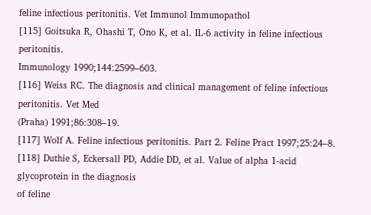feline infectious peritonitis. Vet Immunol Immunopathol
[115] Goitsuka R, Ohashi T, Ono K, et al. IL-6 activity in feline infectious peritonitis.
Immunology 1990;144:2599–603.
[116] Weiss RC. The diagnosis and clinical management of feline infectious peritonitis. Vet Med
(Praha) 1991;86:308–19.
[117] Wolf A. Feline infectious peritonitis. Part 2. Feline Pract 1997;25:24–8.
[118] Duthie S, Eckersall PD, Addie DD, et al. Value of alpha 1-acid glycoprotein in the diagnosis
of feline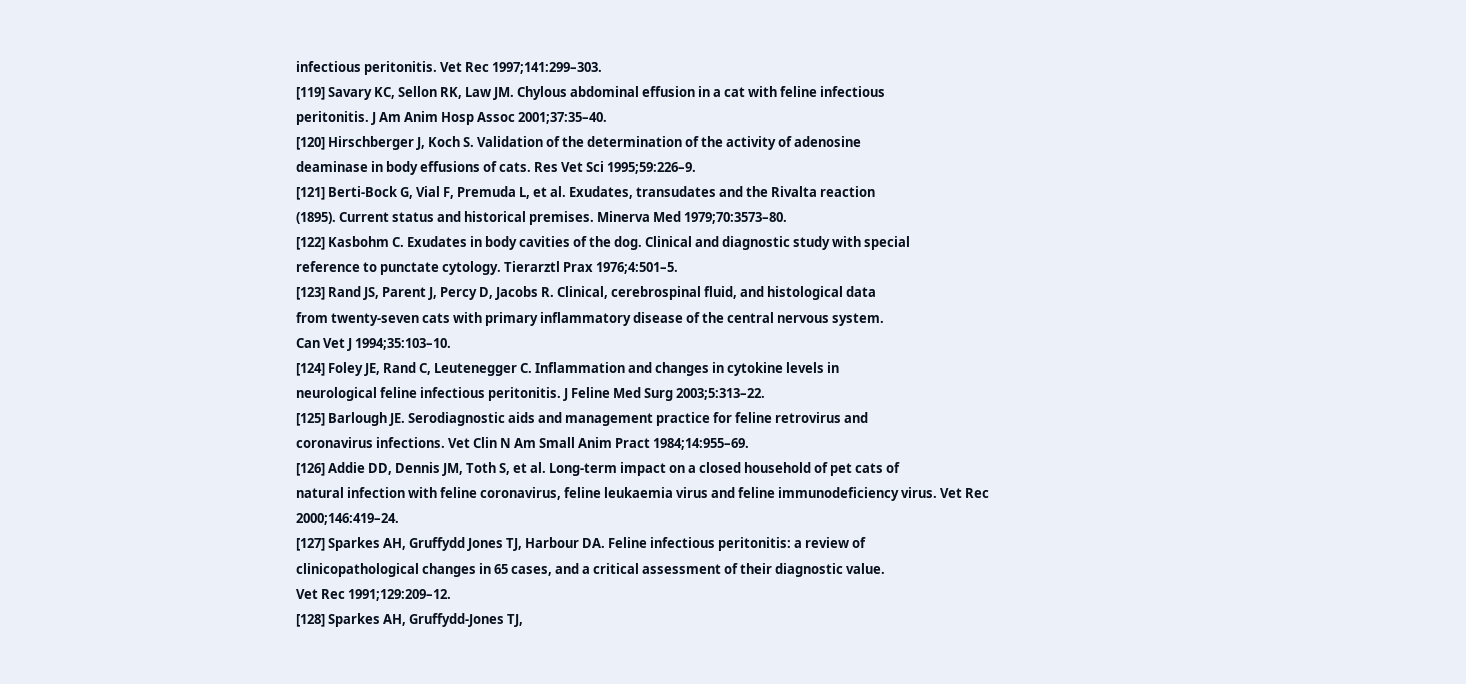infectious peritonitis. Vet Rec 1997;141:299–303.
[119] Savary KC, Sellon RK, Law JM. Chylous abdominal effusion in a cat with feline infectious
peritonitis. J Am Anim Hosp Assoc 2001;37:35–40.
[120] Hirschberger J, Koch S. Validation of the determination of the activity of adenosine
deaminase in body effusions of cats. Res Vet Sci 1995;59:226–9.
[121] Berti-Bock G, Vial F, Premuda L, et al. Exudates, transudates and the Rivalta reaction
(1895). Current status and historical premises. Minerva Med 1979;70:3573–80.
[122] Kasbohm C. Exudates in body cavities of the dog. Clinical and diagnostic study with special
reference to punctate cytology. Tierarztl Prax 1976;4:501–5.
[123] Rand JS, Parent J, Percy D, Jacobs R. Clinical, cerebrospinal fluid, and histological data
from twenty-seven cats with primary inflammatory disease of the central nervous system.
Can Vet J 1994;35:103–10.
[124] Foley JE, Rand C, Leutenegger C. Inflammation and changes in cytokine levels in
neurological feline infectious peritonitis. J Feline Med Surg 2003;5:313–22.
[125] Barlough JE. Serodiagnostic aids and management practice for feline retrovirus and
coronavirus infections. Vet Clin N Am Small Anim Pract 1984;14:955–69.
[126] Addie DD, Dennis JM, Toth S, et al. Long-term impact on a closed household of pet cats of
natural infection with feline coronavirus, feline leukaemia virus and feline immunodeficiency virus. Vet Rec 2000;146:419–24.
[127] Sparkes AH, Gruffydd Jones TJ, Harbour DA. Feline infectious peritonitis: a review of
clinicopathological changes in 65 cases, and a critical assessment of their diagnostic value.
Vet Rec 1991;129:209–12.
[128] Sparkes AH, Gruffydd-Jones TJ,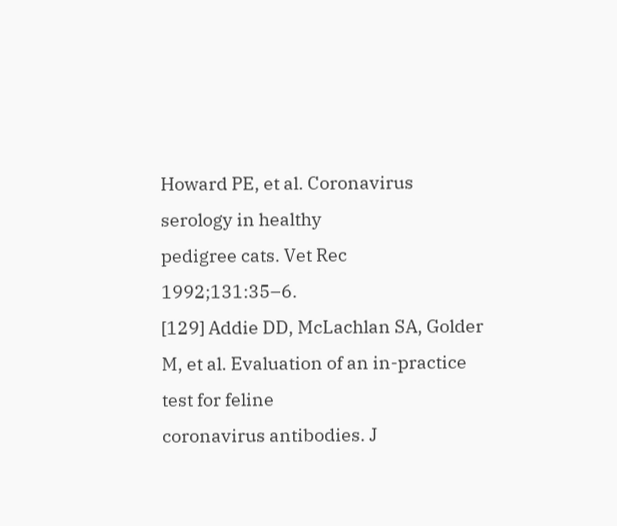Howard PE, et al. Coronavirus serology in healthy
pedigree cats. Vet Rec 1992;131:35–6.
[129] Addie DD, McLachlan SA, Golder M, et al. Evaluation of an in-practice test for feline
coronavirus antibodies. J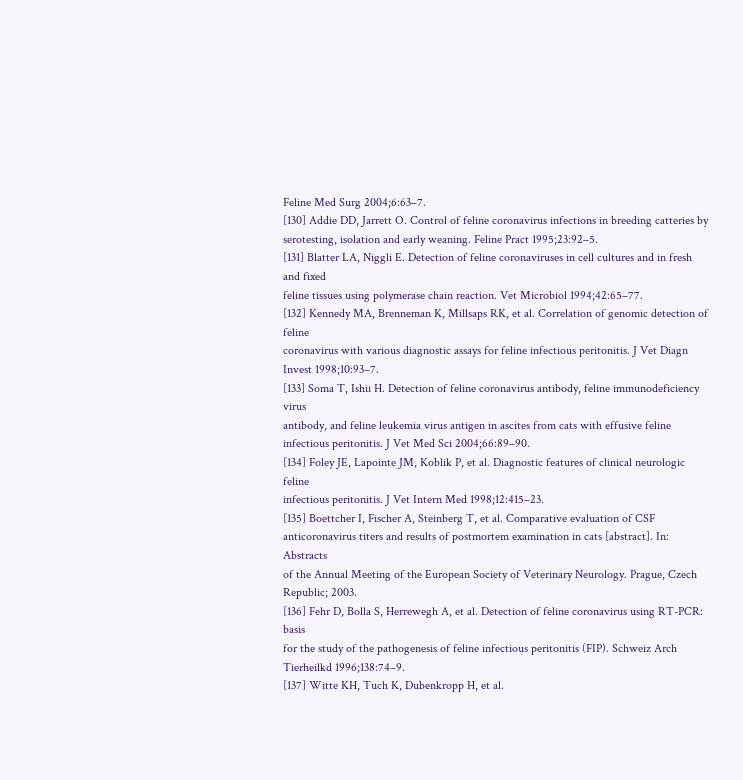Feline Med Surg 2004;6:63–7.
[130] Addie DD, Jarrett O. Control of feline coronavirus infections in breeding catteries by
serotesting, isolation and early weaning. Feline Pract 1995;23:92–5.
[131] Blatter LA, Niggli E. Detection of feline coronaviruses in cell cultures and in fresh and fixed
feline tissues using polymerase chain reaction. Vet Microbiol 1994;42:65–77.
[132] Kennedy MA, Brenneman K, Millsaps RK, et al. Correlation of genomic detection of feline
coronavirus with various diagnostic assays for feline infectious peritonitis. J Vet Diagn
Invest 1998;10:93–7.
[133] Soma T, Ishii H. Detection of feline coronavirus antibody, feline immunodeficiency virus
antibody, and feline leukemia virus antigen in ascites from cats with effusive feline
infectious peritonitis. J Vet Med Sci 2004;66:89–90.
[134] Foley JE, Lapointe JM, Koblik P, et al. Diagnostic features of clinical neurologic feline
infectious peritonitis. J Vet Intern Med 1998;12:415–23.
[135] Boettcher I, Fischer A, Steinberg T, et al. Comparative evaluation of CSF anticoronavirus titers and results of postmortem examination in cats [abstract]. In: Abstracts
of the Annual Meeting of the European Society of Veterinary Neurology. Prague, Czech
Republic; 2003.
[136] Fehr D, Bolla S, Herrewegh A, et al. Detection of feline coronavirus using RT-PCR: basis
for the study of the pathogenesis of feline infectious peritonitis (FIP). Schweiz Arch
Tierheilkd 1996;138:74–9.
[137] Witte KH, Tuch K, Dubenkropp H, et al.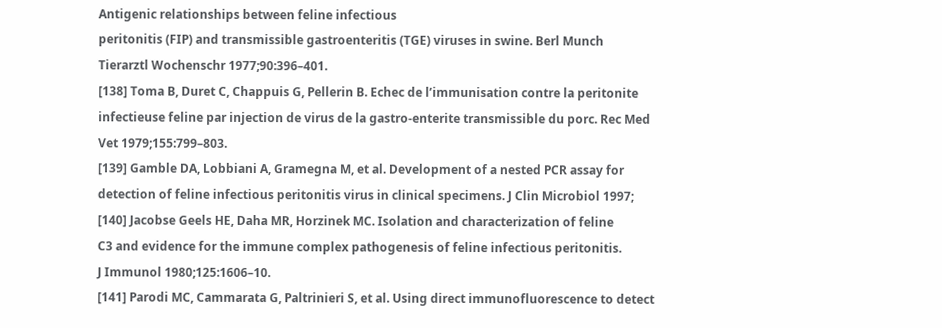Antigenic relationships between feline infectious
peritonitis (FIP) and transmissible gastroenteritis (TGE) viruses in swine. Berl Munch
Tierarztl Wochenschr 1977;90:396–401.
[138] Toma B, Duret C, Chappuis G, Pellerin B. Echec de l’immunisation contre la peritonite
infectieuse feline par injection de virus de la gastro-enterite transmissible du porc. Rec Med
Vet 1979;155:799–803.
[139] Gamble DA, Lobbiani A, Gramegna M, et al. Development of a nested PCR assay for
detection of feline infectious peritonitis virus in clinical specimens. J Clin Microbiol 1997;
[140] Jacobse Geels HE, Daha MR, Horzinek MC. Isolation and characterization of feline
C3 and evidence for the immune complex pathogenesis of feline infectious peritonitis.
J Immunol 1980;125:1606–10.
[141] Parodi MC, Cammarata G, Paltrinieri S, et al. Using direct immunofluorescence to detect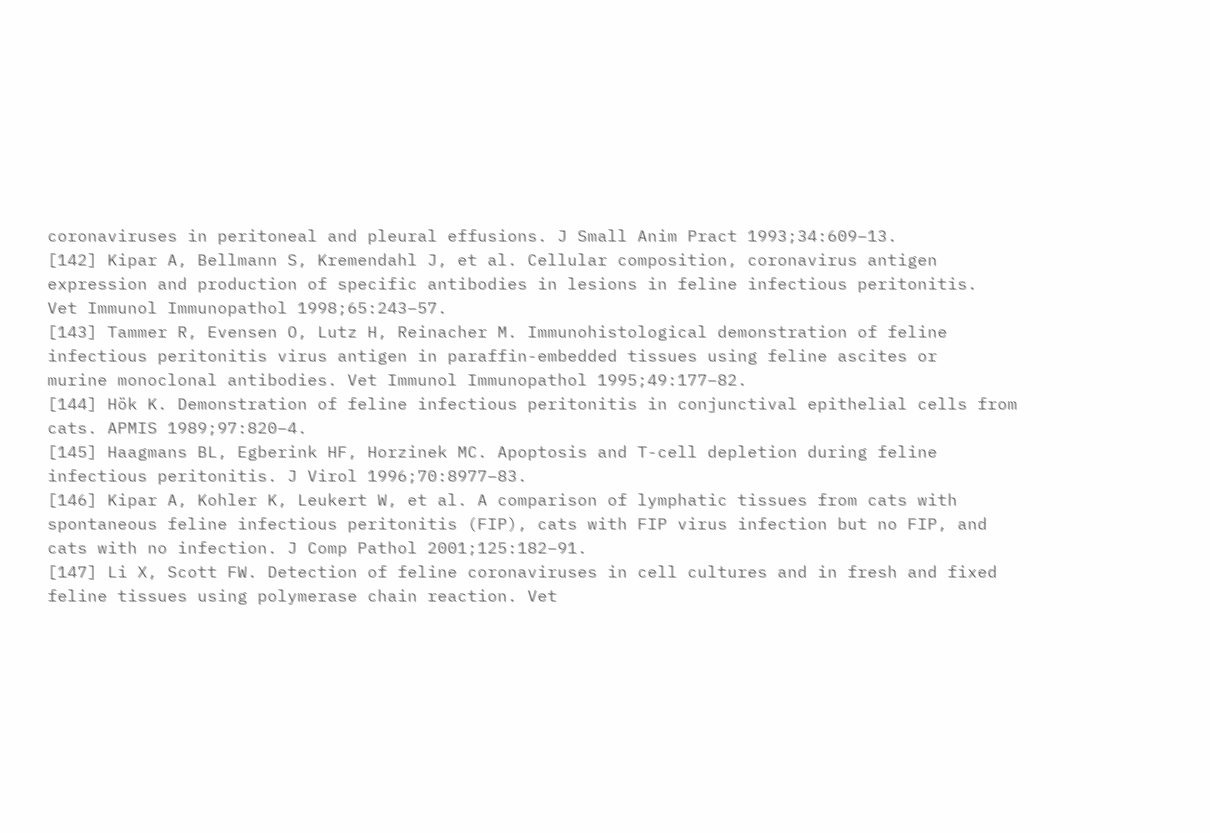coronaviruses in peritoneal and pleural effusions. J Small Anim Pract 1993;34:609–13.
[142] Kipar A, Bellmann S, Kremendahl J, et al. Cellular composition, coronavirus antigen
expression and production of specific antibodies in lesions in feline infectious peritonitis.
Vet Immunol Immunopathol 1998;65:243–57.
[143] Tammer R, Evensen O, Lutz H, Reinacher M. Immunohistological demonstration of feline
infectious peritonitis virus antigen in paraffin-embedded tissues using feline ascites or
murine monoclonal antibodies. Vet Immunol Immunopathol 1995;49:177–82.
[144] Hök K. Demonstration of feline infectious peritonitis in conjunctival epithelial cells from
cats. APMIS 1989;97:820–4.
[145] Haagmans BL, Egberink HF, Horzinek MC. Apoptosis and T-cell depletion during feline
infectious peritonitis. J Virol 1996;70:8977–83.
[146] Kipar A, Kohler K, Leukert W, et al. A comparison of lymphatic tissues from cats with
spontaneous feline infectious peritonitis (FIP), cats with FIP virus infection but no FIP, and
cats with no infection. J Comp Pathol 2001;125:182–91.
[147] Li X, Scott FW. Detection of feline coronaviruses in cell cultures and in fresh and fixed
feline tissues using polymerase chain reaction. Vet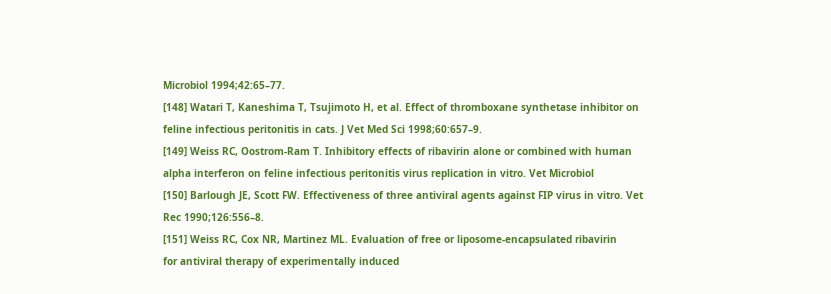Microbiol 1994;42:65–77.
[148] Watari T, Kaneshima T, Tsujimoto H, et al. Effect of thromboxane synthetase inhibitor on
feline infectious peritonitis in cats. J Vet Med Sci 1998;60:657–9.
[149] Weiss RC, Oostrom-Ram T. Inhibitory effects of ribavirin alone or combined with human
alpha interferon on feline infectious peritonitis virus replication in vitro. Vet Microbiol
[150] Barlough JE, Scott FW. Effectiveness of three antiviral agents against FIP virus in vitro. Vet
Rec 1990;126:556–8.
[151] Weiss RC, Cox NR, Martinez ML. Evaluation of free or liposome-encapsulated ribavirin
for antiviral therapy of experimentally induced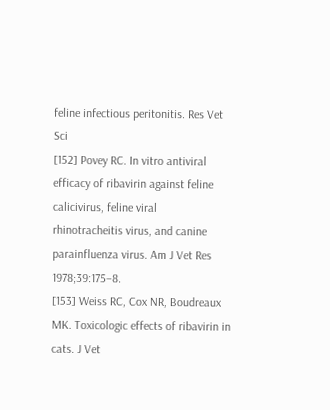feline infectious peritonitis. Res Vet Sci
[152] Povey RC. In vitro antiviral efficacy of ribavirin against feline calicivirus, feline viral
rhinotracheitis virus, and canine parainfluenza virus. Am J Vet Res 1978;39:175–8.
[153] Weiss RC, Cox NR, Boudreaux MK. Toxicologic effects of ribavirin in cats. J Vet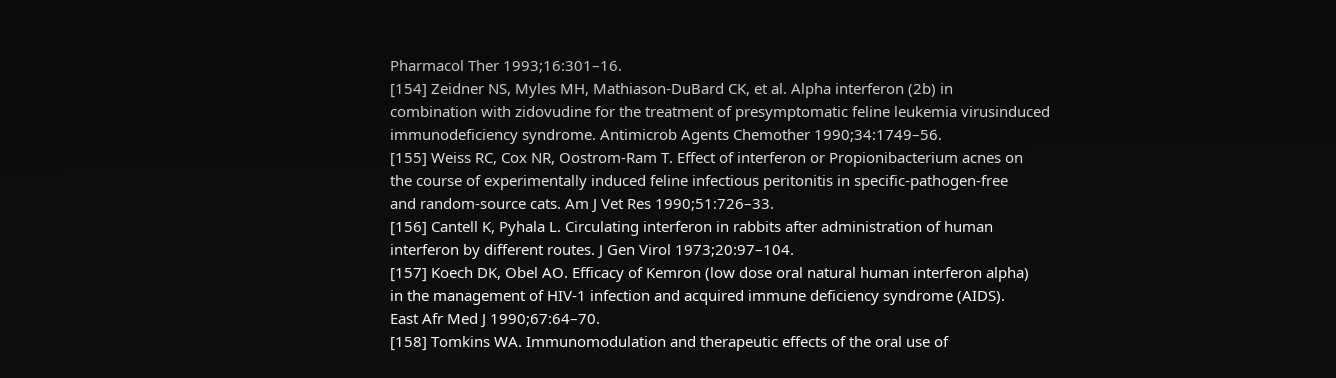Pharmacol Ther 1993;16:301–16.
[154] Zeidner NS, Myles MH, Mathiason-DuBard CK, et al. Alpha interferon (2b) in
combination with zidovudine for the treatment of presymptomatic feline leukemia virusinduced immunodeficiency syndrome. Antimicrob Agents Chemother 1990;34:1749–56.
[155] Weiss RC, Cox NR, Oostrom-Ram T. Effect of interferon or Propionibacterium acnes on
the course of experimentally induced feline infectious peritonitis in specific-pathogen-free
and random-source cats. Am J Vet Res 1990;51:726–33.
[156] Cantell K, Pyhala L. Circulating interferon in rabbits after administration of human
interferon by different routes. J Gen Virol 1973;20:97–104.
[157] Koech DK, Obel AO. Efficacy of Kemron (low dose oral natural human interferon alpha)
in the management of HIV-1 infection and acquired immune deficiency syndrome (AIDS).
East Afr Med J 1990;67:64–70.
[158] Tomkins WA. Immunomodulation and therapeutic effects of the oral use of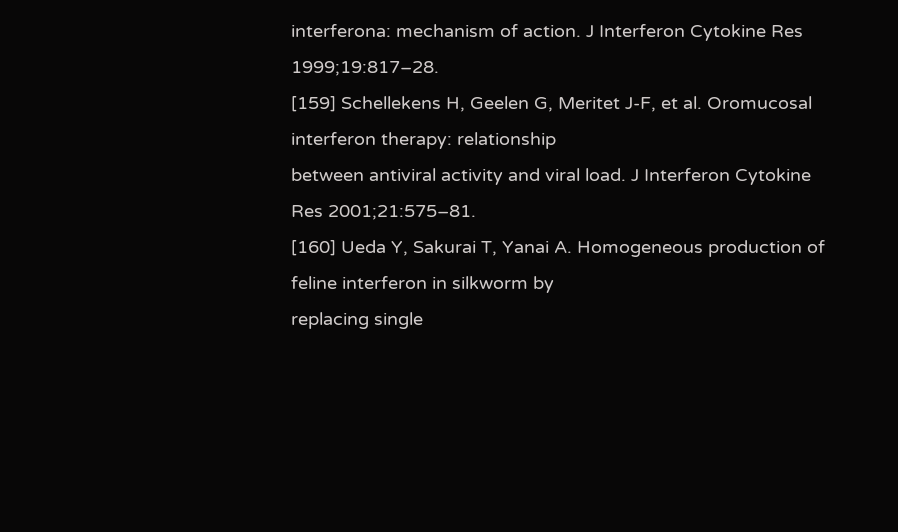interferona: mechanism of action. J Interferon Cytokine Res 1999;19:817–28.
[159] Schellekens H, Geelen G, Meritet J-F, et al. Oromucosal interferon therapy: relationship
between antiviral activity and viral load. J Interferon Cytokine Res 2001;21:575–81.
[160] Ueda Y, Sakurai T, Yanai A. Homogeneous production of feline interferon in silkworm by
replacing single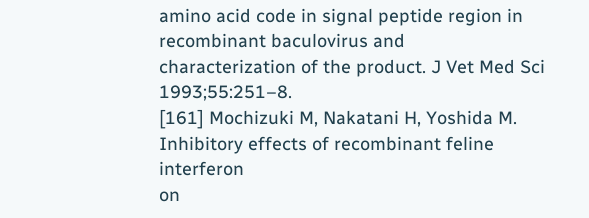amino acid code in signal peptide region in recombinant baculovirus and
characterization of the product. J Vet Med Sci 1993;55:251–8.
[161] Mochizuki M, Nakatani H, Yoshida M. Inhibitory effects of recombinant feline interferon
on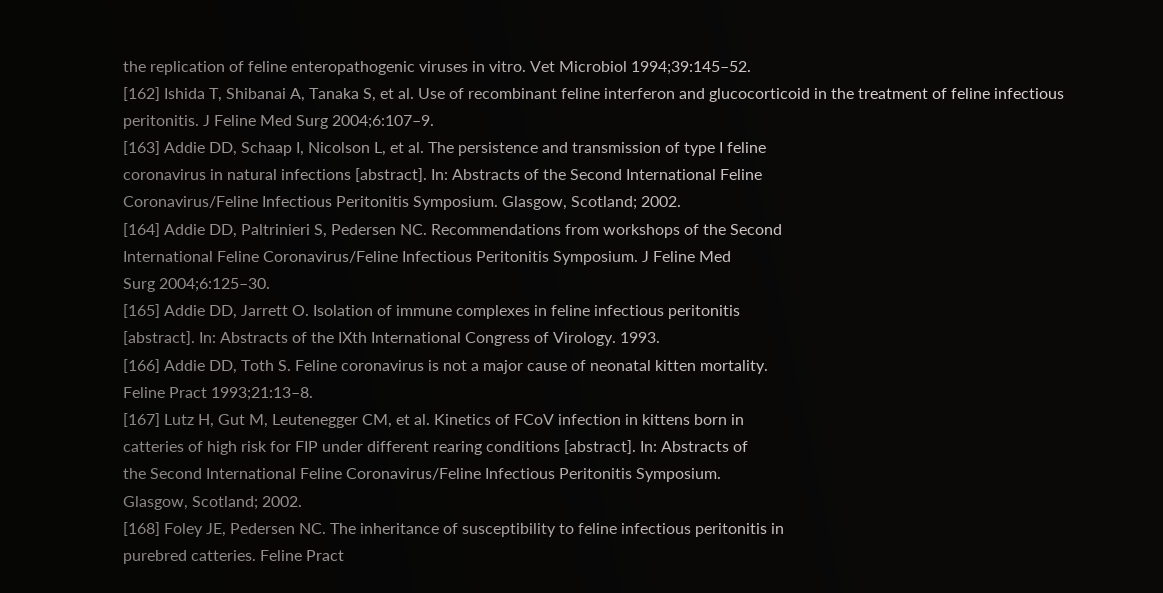the replication of feline enteropathogenic viruses in vitro. Vet Microbiol 1994;39:145–52.
[162] Ishida T, Shibanai A, Tanaka S, et al. Use of recombinant feline interferon and glucocorticoid in the treatment of feline infectious peritonitis. J Feline Med Surg 2004;6:107–9.
[163] Addie DD, Schaap I, Nicolson L, et al. The persistence and transmission of type I feline
coronavirus in natural infections [abstract]. In: Abstracts of the Second International Feline
Coronavirus/Feline Infectious Peritonitis Symposium. Glasgow, Scotland; 2002.
[164] Addie DD, Paltrinieri S, Pedersen NC. Recommendations from workshops of the Second
International Feline Coronavirus/Feline Infectious Peritonitis Symposium. J Feline Med
Surg 2004;6:125–30.
[165] Addie DD, Jarrett O. Isolation of immune complexes in feline infectious peritonitis
[abstract]. In: Abstracts of the IXth International Congress of Virology. 1993.
[166] Addie DD, Toth S. Feline coronavirus is not a major cause of neonatal kitten mortality.
Feline Pract 1993;21:13–8.
[167] Lutz H, Gut M, Leutenegger CM, et al. Kinetics of FCoV infection in kittens born in
catteries of high risk for FIP under different rearing conditions [abstract]. In: Abstracts of
the Second International Feline Coronavirus/Feline Infectious Peritonitis Symposium.
Glasgow, Scotland; 2002.
[168] Foley JE, Pedersen NC. The inheritance of susceptibility to feline infectious peritonitis in
purebred catteries. Feline Pract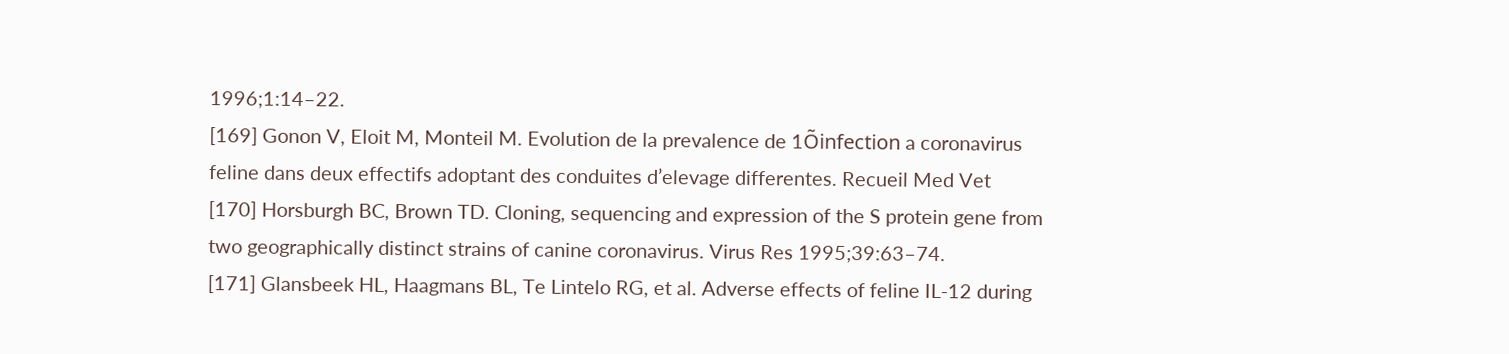1996;1:14–22.
[169] Gonon V, Eloit M, Monteil M. Evolution de la prevalence de 1Õinfection a coronavirus
feline dans deux effectifs adoptant des conduites d’elevage differentes. Recueil Med Vet
[170] Horsburgh BC, Brown TD. Cloning, sequencing and expression of the S protein gene from
two geographically distinct strains of canine coronavirus. Virus Res 1995;39:63–74.
[171] Glansbeek HL, Haagmans BL, Te Lintelo RG, et al. Adverse effects of feline IL-12 during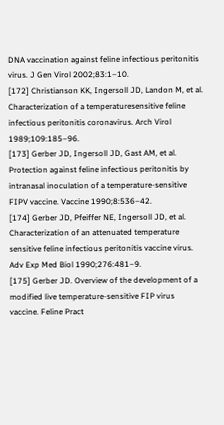DNA vaccination against feline infectious peritonitis virus. J Gen Virol 2002;83:1–10.
[172] Christianson KK, Ingersoll JD, Landon M, et al. Characterization of a temperaturesensitive feline infectious peritonitis coronavirus. Arch Virol 1989;109:185–96.
[173] Gerber JD, Ingersoll JD, Gast AM, et al. Protection against feline infectious peritonitis by
intranasal inoculation of a temperature-sensitive FIPV vaccine. Vaccine 1990;8:536–42.
[174] Gerber JD, Pfeiffer NE, Ingersoll JD, et al. Characterization of an attenuated temperature
sensitive feline infectious peritonitis vaccine virus. Adv Exp Med Biol 1990;276:481–9.
[175] Gerber JD. Overview of the development of a modified live temperature-sensitive FIP virus
vaccine. Feline Pract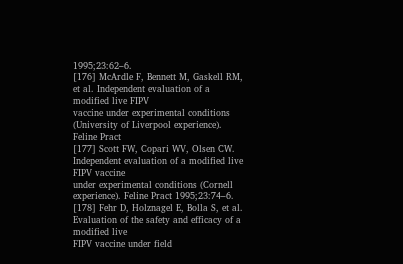1995;23:62–6.
[176] McArdle F, Bennett M, Gaskell RM, et al. Independent evaluation of a modified live FIPV
vaccine under experimental conditions (University of Liverpool experience). Feline Pract
[177] Scott FW, Copari WV, Olsen CW. Independent evaluation of a modified live FIPV vaccine
under experimental conditions (Cornell experience). Feline Pract 1995;23:74–6.
[178] Fehr D, Holznagel E, Bolla S, et al. Evaluation of the safety and efficacy of a modified live
FIPV vaccine under field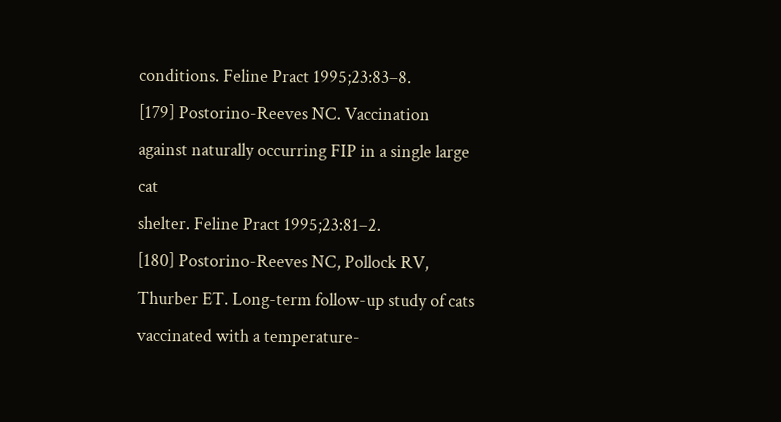conditions. Feline Pract 1995;23:83–8.
[179] Postorino-Reeves NC. Vaccination against naturally occurring FIP in a single large cat
shelter. Feline Pract 1995;23:81–2.
[180] Postorino-Reeves NC, Pollock RV, Thurber ET. Long-term follow-up study of cats
vaccinated with a temperature-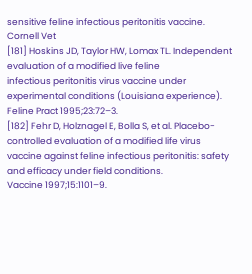sensitive feline infectious peritonitis vaccine. Cornell Vet
[181] Hoskins JD, Taylor HW, Lomax TL. Independent evaluation of a modified live feline
infectious peritonitis virus vaccine under experimental conditions (Louisiana experience).
Feline Pract 1995;23:72–3.
[182] Fehr D, Holznagel E, Bolla S, et al. Placebo-controlled evaluation of a modified life virus
vaccine against feline infectious peritonitis: safety and efficacy under field conditions.
Vaccine 1997;15:1101–9.